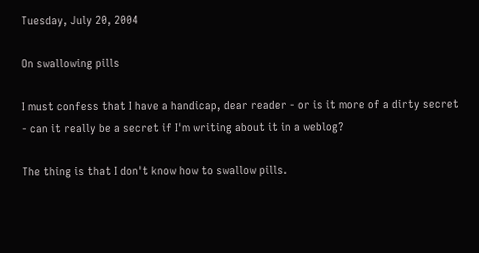Tuesday, July 20, 2004

On swallowing pills

I must confess that I have a handicap, dear reader - or is it more of a dirty secret - can it really be a secret if I'm writing about it in a weblog?

The thing is that I don't know how to swallow pills.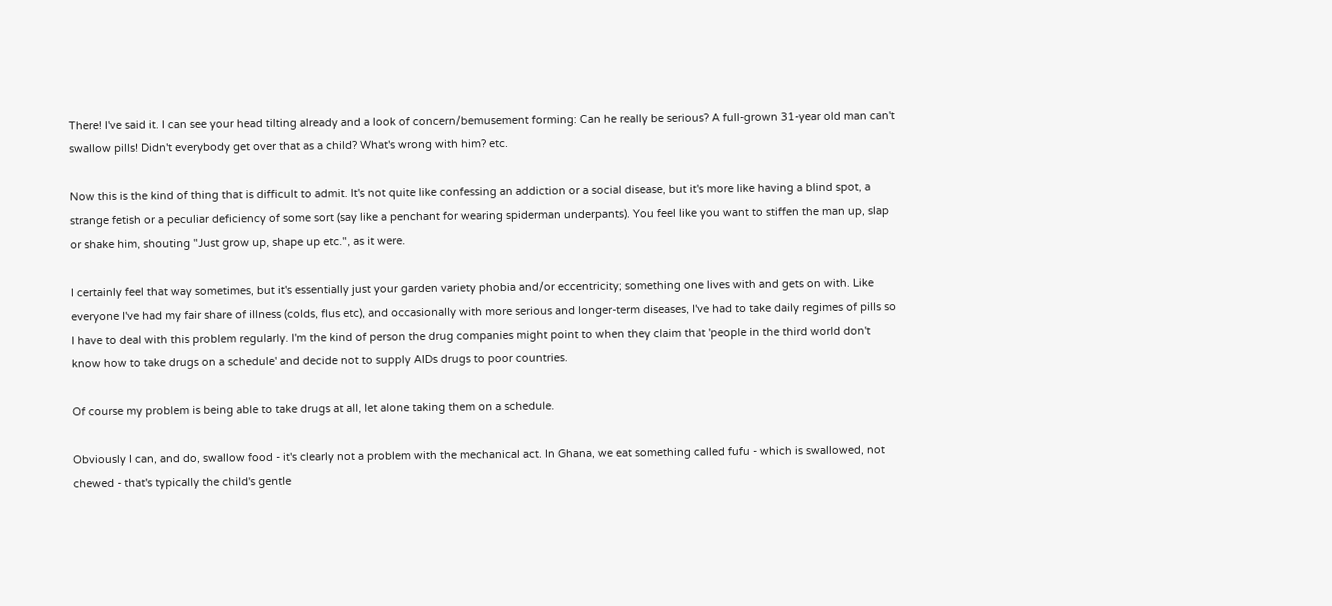There! I've said it. I can see your head tilting already and a look of concern/bemusement forming: Can he really be serious? A full-grown 31-year old man can't swallow pills! Didn't everybody get over that as a child? What's wrong with him? etc.

Now this is the kind of thing that is difficult to admit. It's not quite like confessing an addiction or a social disease, but it's more like having a blind spot, a strange fetish or a peculiar deficiency of some sort (say like a penchant for wearing spiderman underpants). You feel like you want to stiffen the man up, slap or shake him, shouting "Just grow up, shape up etc.", as it were.

I certainly feel that way sometimes, but it's essentially just your garden variety phobia and/or eccentricity; something one lives with and gets on with. Like everyone I've had my fair share of illness (colds, flus etc), and occasionally with more serious and longer-term diseases, I've had to take daily regimes of pills so I have to deal with this problem regularly. I'm the kind of person the drug companies might point to when they claim that 'people in the third world don't know how to take drugs on a schedule' and decide not to supply AIDs drugs to poor countries.

Of course my problem is being able to take drugs at all, let alone taking them on a schedule.

Obviously I can, and do, swallow food - it's clearly not a problem with the mechanical act. In Ghana, we eat something called fufu - which is swallowed, not chewed - that's typically the child's gentle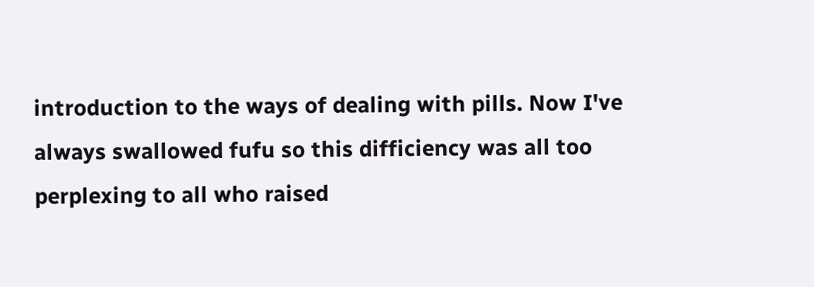introduction to the ways of dealing with pills. Now I've always swallowed fufu so this difficiency was all too perplexing to all who raised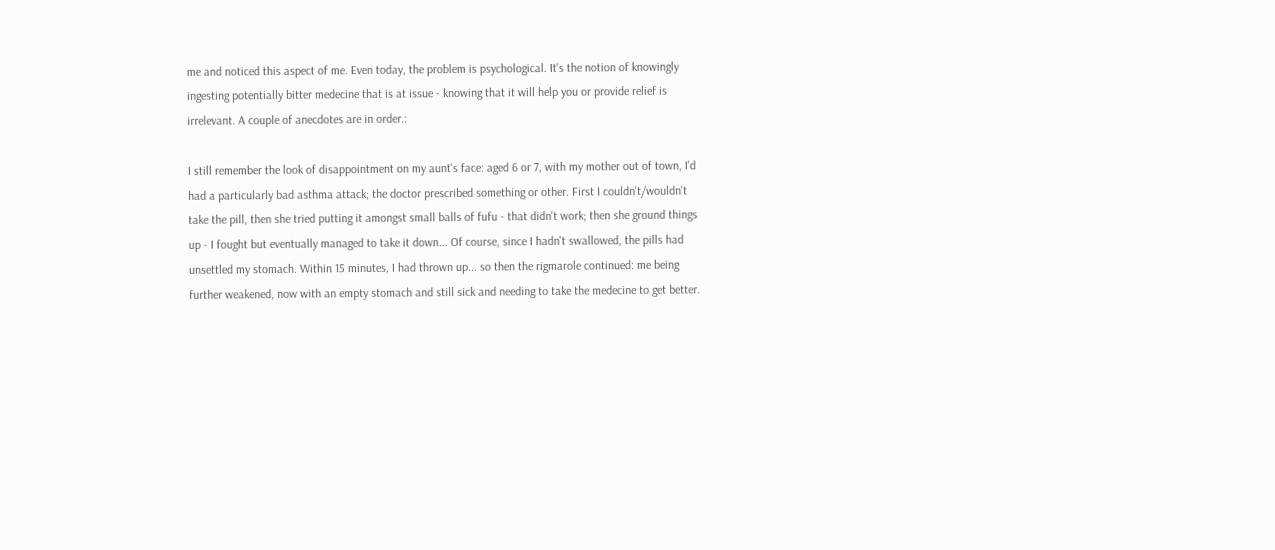me and noticed this aspect of me. Even today, the problem is psychological. It's the notion of knowingly ingesting potentially bitter medecine that is at issue - knowing that it will help you or provide relief is irrelevant. A couple of anecdotes are in order.:

I still remember the look of disappointment on my aunt's face: aged 6 or 7, with my mother out of town, I'd had a particularly bad asthma attack; the doctor prescribed something or other. First I couldn't/wouldn't take the pill, then she tried putting it amongst small balls of fufu - that didn't work; then she ground things up - I fought but eventually managed to take it down... Of course, since I hadn't swallowed, the pills had unsettled my stomach. Within 15 minutes, I had thrown up... so then the rigmarole continued: me being further weakened, now with an empty stomach and still sick and needing to take the medecine to get better.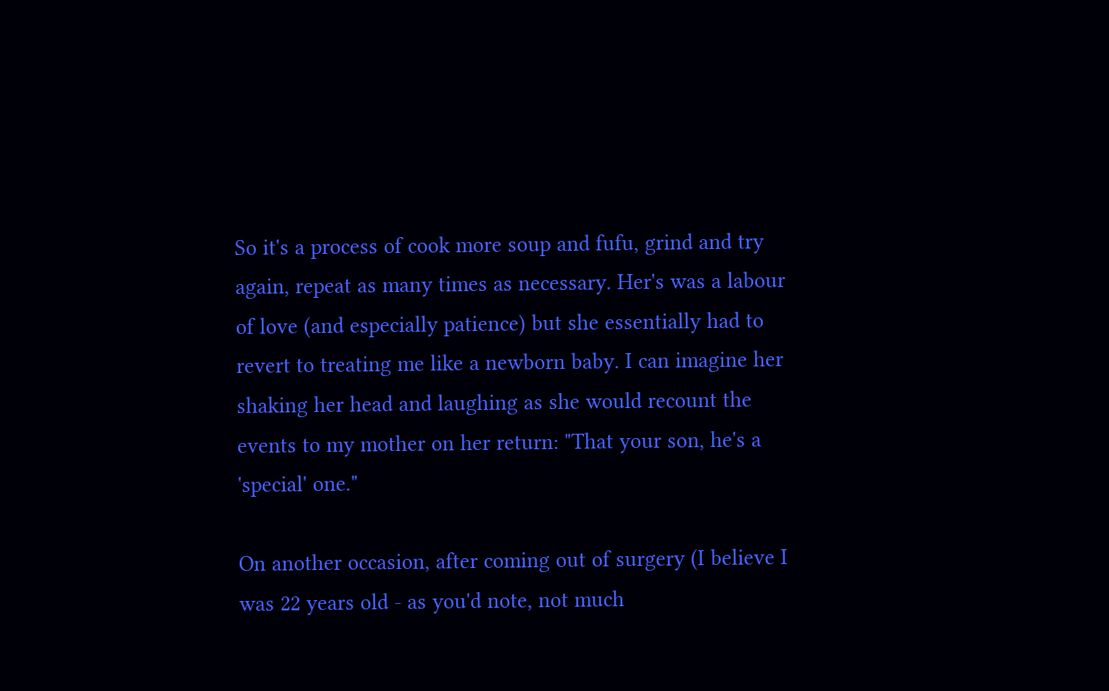So it's a process of cook more soup and fufu, grind and try again, repeat as many times as necessary. Her's was a labour of love (and especially patience) but she essentially had to revert to treating me like a newborn baby. I can imagine her shaking her head and laughing as she would recount the events to my mother on her return: "That your son, he's a 'special' one."

On another occasion, after coming out of surgery (I believe I was 22 years old - as you'd note, not much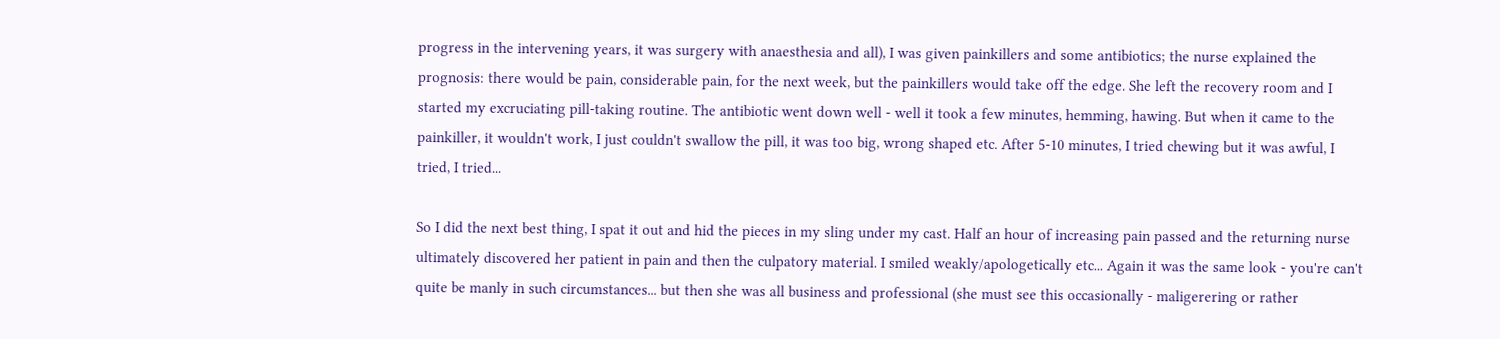progress in the intervening years, it was surgery with anaesthesia and all), I was given painkillers and some antibiotics; the nurse explained the prognosis: there would be pain, considerable pain, for the next week, but the painkillers would take off the edge. She left the recovery room and I started my excruciating pill-taking routine. The antibiotic went down well - well it took a few minutes, hemming, hawing. But when it came to the painkiller, it wouldn't work, I just couldn't swallow the pill, it was too big, wrong shaped etc. After 5-10 minutes, I tried chewing but it was awful, I tried, I tried...

So I did the next best thing, I spat it out and hid the pieces in my sling under my cast. Half an hour of increasing pain passed and the returning nurse ultimately discovered her patient in pain and then the culpatory material. I smiled weakly/apologetically etc... Again it was the same look - you're can't quite be manly in such circumstances... but then she was all business and professional (she must see this occasionally - maligerering or rather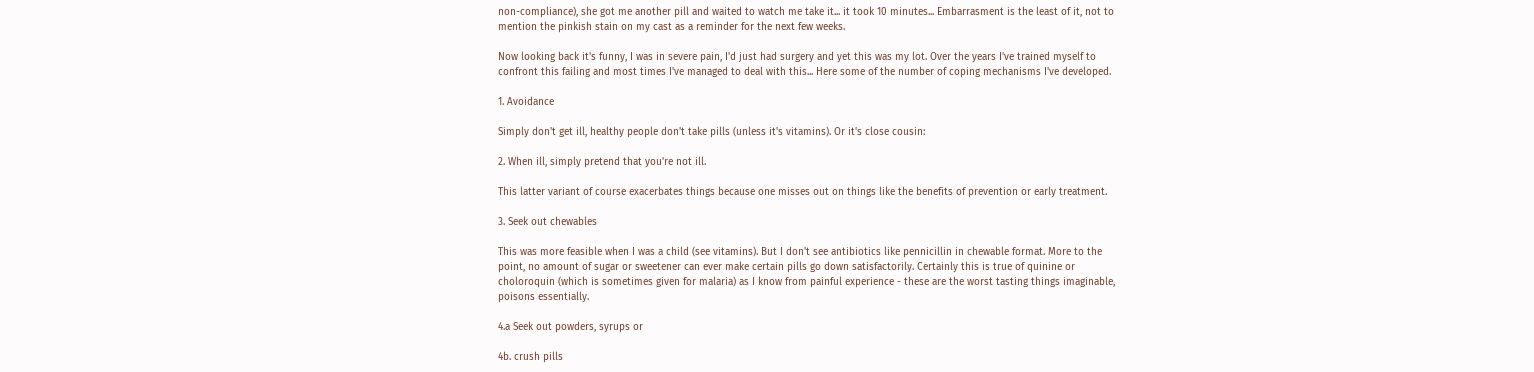non-compliance), she got me another pill and waited to watch me take it... it took 10 minutes... Embarrasment is the least of it, not to mention the pinkish stain on my cast as a reminder for the next few weeks.

Now looking back it's funny, I was in severe pain, I'd just had surgery and yet this was my lot. Over the years I've trained myself to confront this failing and most times I've managed to deal with this... Here some of the number of coping mechanisms I've developed.

1. Avoidance

Simply don't get ill, healthy people don't take pills (unless it's vitamins). Or it's close cousin:

2. When ill, simply pretend that you're not ill.

This latter variant of course exacerbates things because one misses out on things like the benefits of prevention or early treatment.

3. Seek out chewables

This was more feasible when I was a child (see vitamins). But I don't see antibiotics like pennicillin in chewable format. More to the point, no amount of sugar or sweetener can ever make certain pills go down satisfactorily. Certainly this is true of quinine or choloroquin (which is sometimes given for malaria) as I know from painful experience - these are the worst tasting things imaginable, poisons essentially.

4.a Seek out powders, syrups or

4b. crush pills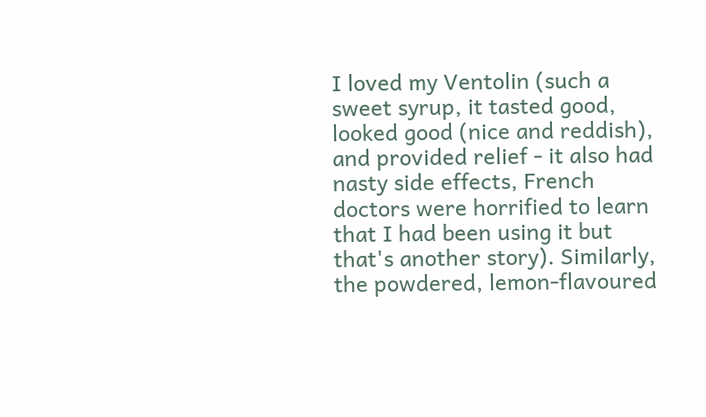I loved my Ventolin (such a sweet syrup, it tasted good, looked good (nice and reddish), and provided relief - it also had nasty side effects, French doctors were horrified to learn that I had been using it but that's another story). Similarly, the powdered, lemon-flavoured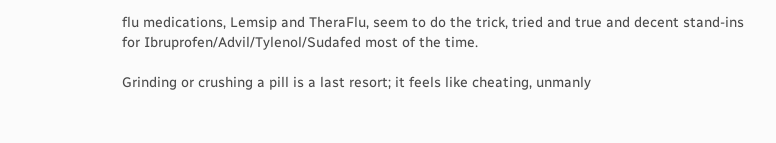flu medications, Lemsip and TheraFlu, seem to do the trick, tried and true and decent stand-ins for Ibruprofen/Advil/Tylenol/Sudafed most of the time.

Grinding or crushing a pill is a last resort; it feels like cheating, unmanly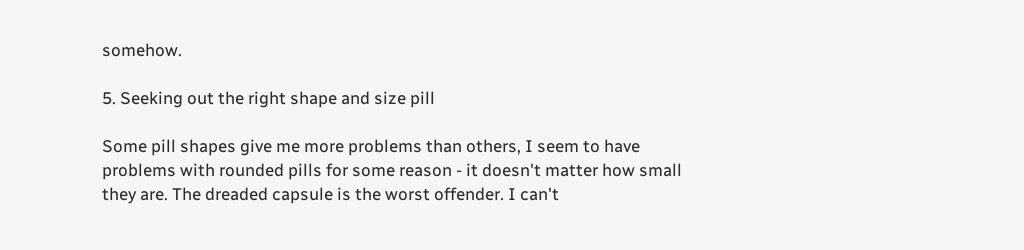somehow.

5. Seeking out the right shape and size pill

Some pill shapes give me more problems than others, I seem to have problems with rounded pills for some reason - it doesn't matter how small they are. The dreaded capsule is the worst offender. I can't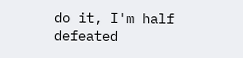do it, I'm half defeated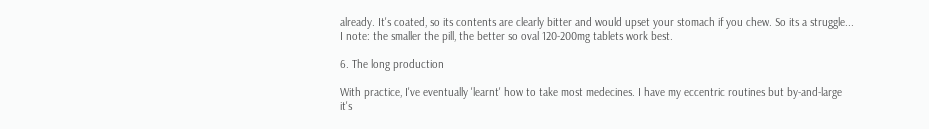already. It's coated, so its contents are clearly bitter and would upset your stomach if you chew. So its a struggle... I note: the smaller the pill, the better so oval 120-200mg tablets work best.

6. The long production

With practice, I've eventually 'learnt' how to take most medecines. I have my eccentric routines but by-and-large it's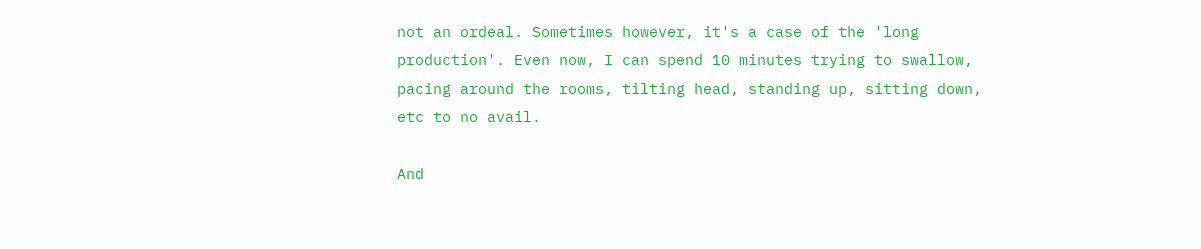not an ordeal. Sometimes however, it's a case of the 'long production'. Even now, I can spend 10 minutes trying to swallow, pacing around the rooms, tilting head, standing up, sitting down, etc to no avail.

And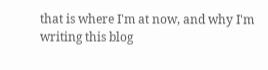that is where I'm at now, and why I'm writing this blog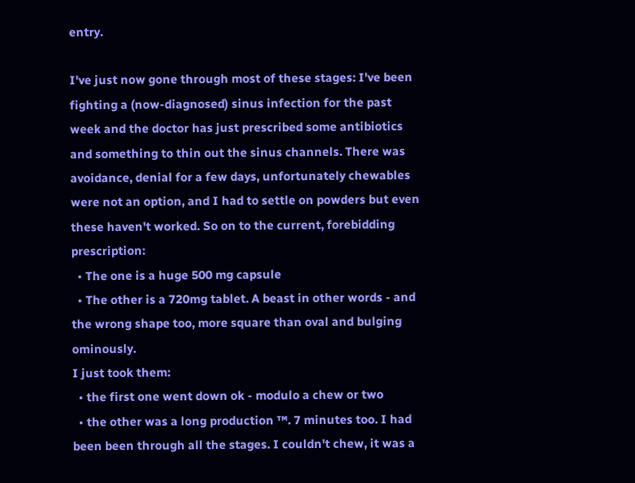entry.

I've just now gone through most of these stages: I've been fighting a (now-diagnosed) sinus infection for the past week and the doctor has just prescribed some antibiotics and something to thin out the sinus channels. There was avoidance, denial for a few days, unfortunately chewables were not an option, and I had to settle on powders but even these haven't worked. So on to the current, forebidding prescription:
  • The one is a huge 500 mg capsule
  • The other is a 720mg tablet. A beast in other words - and the wrong shape too, more square than oval and bulging ominously.
I just took them:
  • the first one went down ok - modulo a chew or two
  • the other was a long production ™. 7 minutes too. I had been been through all the stages. I couldn't chew, it was a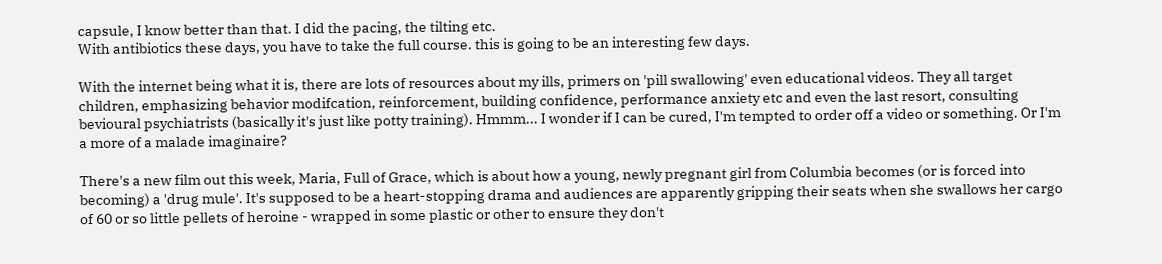capsule, I know better than that. I did the pacing, the tilting etc.
With antibiotics these days, you have to take the full course. this is going to be an interesting few days.

With the internet being what it is, there are lots of resources about my ills, primers on 'pill swallowing' even educational videos. They all target children, emphasizing behavior modifcation, reinforcement, building confidence, performance anxiety etc and even the last resort, consulting bevioural psychiatrists (basically it's just like potty training). Hmmm... I wonder if I can be cured, I'm tempted to order off a video or something. Or I'm a more of a malade imaginaire?

There's a new film out this week, Maria, Full of Grace, which is about how a young, newly pregnant girl from Columbia becomes (or is forced into becoming) a 'drug mule'. It's supposed to be a heart-stopping drama and audiences are apparently gripping their seats when she swallows her cargo of 60 or so little pellets of heroine - wrapped in some plastic or other to ensure they don't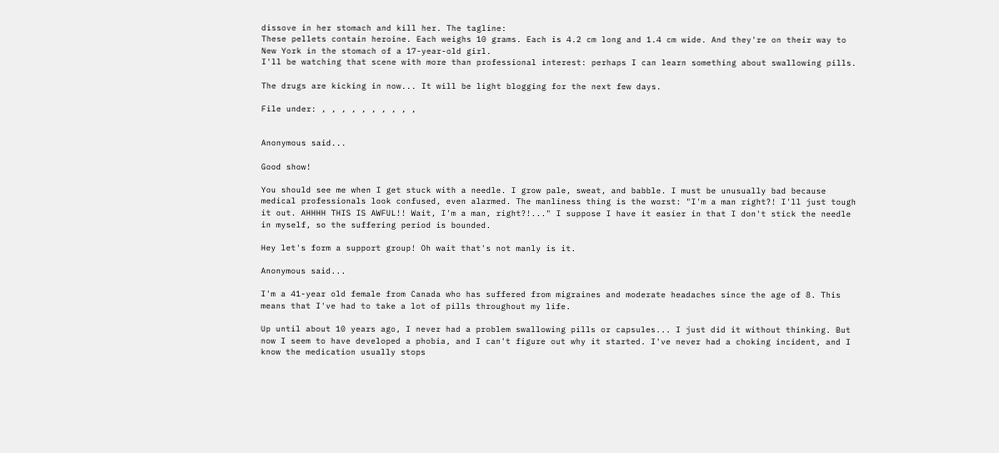dissove in her stomach and kill her. The tagline:
These pellets contain heroine. Each weighs 10 grams. Each is 4.2 cm long and 1.4 cm wide. And they're on their way to New York in the stomach of a 17-year-old girl.
I'll be watching that scene with more than professional interest: perhaps I can learn something about swallowing pills.

The drugs are kicking in now... It will be light blogging for the next few days.

File under: , , , , , , , , , ,


Anonymous said...

Good show!

You should see me when I get stuck with a needle. I grow pale, sweat, and babble. I must be unusually bad because medical professionals look confused, even alarmed. The manliness thing is the worst: "I'm a man right?! I'll just tough it out. AHHHH THIS IS AWFUL!! Wait, I'm a man, right?!..." I suppose I have it easier in that I don't stick the needle in myself, so the suffering period is bounded.

Hey let's form a support group! Oh wait that's not manly is it.

Anonymous said...

I'm a 41-year old female from Canada who has suffered from migraines and moderate headaches since the age of 8. This means that I've had to take a lot of pills throughout my life.

Up until about 10 years ago, I never had a problem swallowing pills or capsules... I just did it without thinking. But now I seem to have developed a phobia, and I can't figure out why it started. I've never had a choking incident, and I know the medication usually stops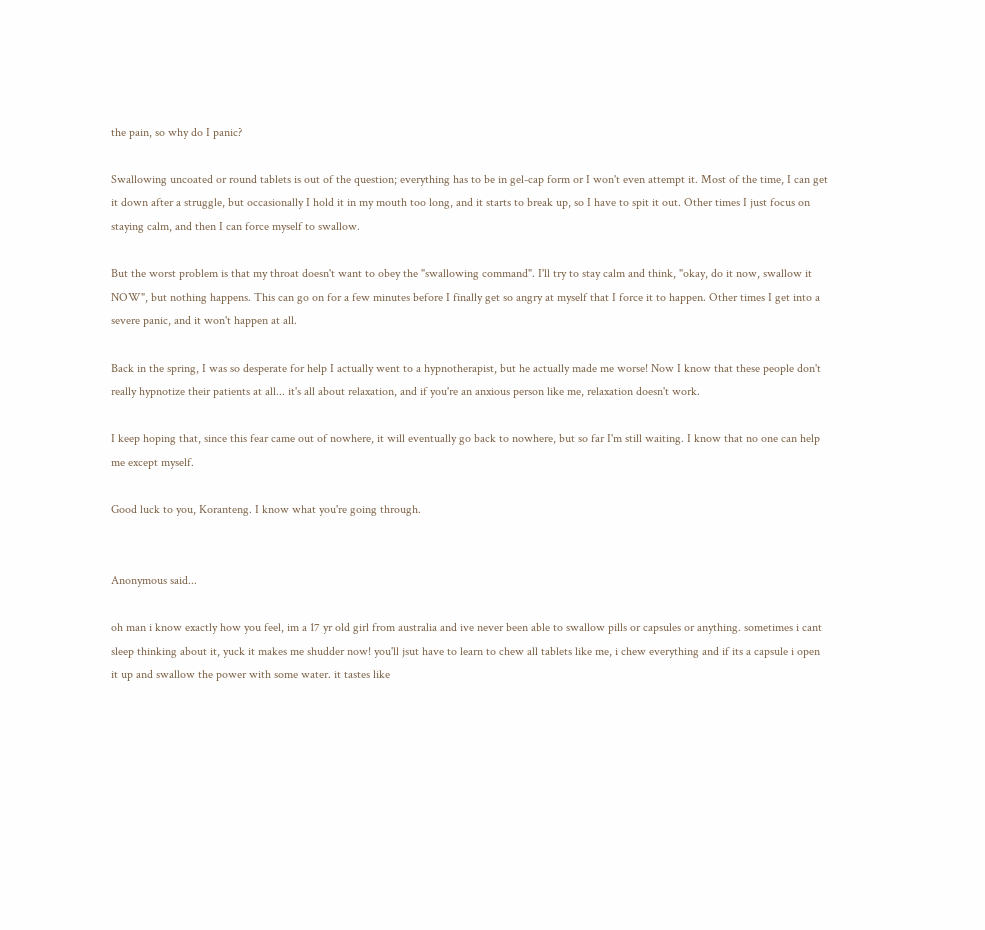the pain, so why do I panic?

Swallowing uncoated or round tablets is out of the question; everything has to be in gel-cap form or I won't even attempt it. Most of the time, I can get it down after a struggle, but occasionally I hold it in my mouth too long, and it starts to break up, so I have to spit it out. Other times I just focus on staying calm, and then I can force myself to swallow.

But the worst problem is that my throat doesn't want to obey the "swallowing command". I'll try to stay calm and think, "okay, do it now, swallow it NOW", but nothing happens. This can go on for a few minutes before I finally get so angry at myself that I force it to happen. Other times I get into a severe panic, and it won't happen at all.

Back in the spring, I was so desperate for help I actually went to a hypnotherapist, but he actually made me worse! Now I know that these people don't really hypnotize their patients at all... it's all about relaxation, and if you're an anxious person like me, relaxation doesn't work.

I keep hoping that, since this fear came out of nowhere, it will eventually go back to nowhere, but so far I'm still waiting. I know that no one can help me except myself.

Good luck to you, Koranteng. I know what you're going through.


Anonymous said...

oh man i know exactly how you feel, im a 17 yr old girl from australia and ive never been able to swallow pills or capsules or anything. sometimes i cant sleep thinking about it, yuck it makes me shudder now! you'll jsut have to learn to chew all tablets like me, i chew everything and if its a capsule i open it up and swallow the power with some water. it tastes like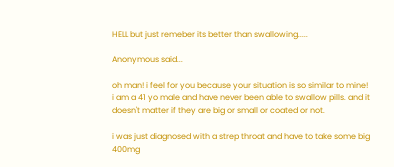HELL but just remeber its better than swallowing.....

Anonymous said...

oh man! i feel for you because your situation is so similar to mine! i am a 41 yo male and have never been able to swallow pills. and it doesn't matter if they are big or small or coated or not.

i was just diagnosed with a strep throat and have to take some big 400mg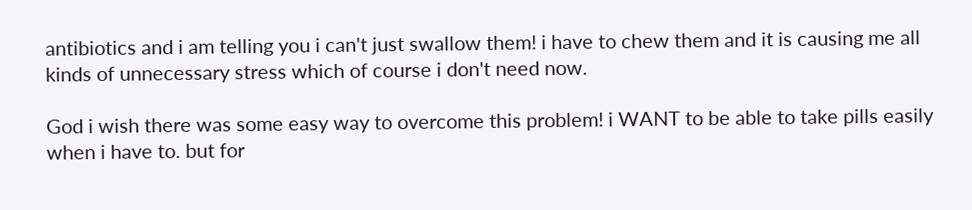antibiotics and i am telling you i can't just swallow them! i have to chew them and it is causing me all kinds of unnecessary stress which of course i don't need now.

God i wish there was some easy way to overcome this problem! i WANT to be able to take pills easily when i have to. but for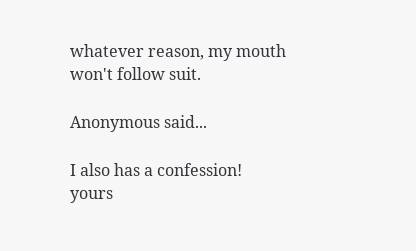whatever reason, my mouth won't follow suit.

Anonymous said...

I also has a confession!
yours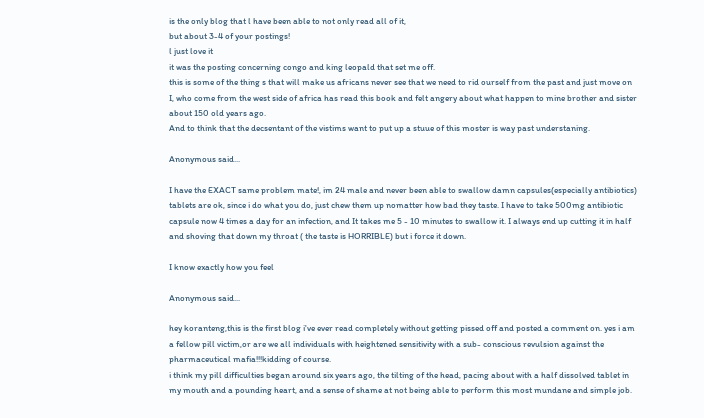is the only blog that l have been able to not only read all of it,
but about 3-4 of your postings!
l just love it
it was the posting concerning congo and king leopald that set me off.
this is some of the thing s that will make us africans never see that we need to rid ourself from the past and just move on
I, who come from the west side of africa has read this book and felt angery about what happen to mine brother and sister about 150 old years ago.
And to think that the decsentant of the vistims want to put up a stuue of this moster is way past understaning.

Anonymous said...

I have the EXACT same problem mate!, im 24 male and never been able to swallow damn capsules(especially antibiotics) tablets are ok, since i do what you do, just chew them up nomatter how bad they taste. I have to take 500mg antibiotic capsule now 4 times a day for an infection, and It takes me 5 - 10 minutes to swallow it. I always end up cutting it in half and shoving that down my throat ( the taste is HORRIBLE) but i force it down.

I know exactly how you feel

Anonymous said...

hey koranteng,this is the first blog i've ever read completely without getting pissed off and posted a comment on. yes i am a fellow pill victim,or are we all individuals with heightened sensitivity with a sub- conscious revulsion against the pharmaceutical mafia!!!kidding of course.
i think my pill difficulties began around six years ago, the tilting of the head, pacing about with a half dissolved tablet in my mouth and a pounding heart, and a sense of shame at not being able to perform this most mundane and simple job.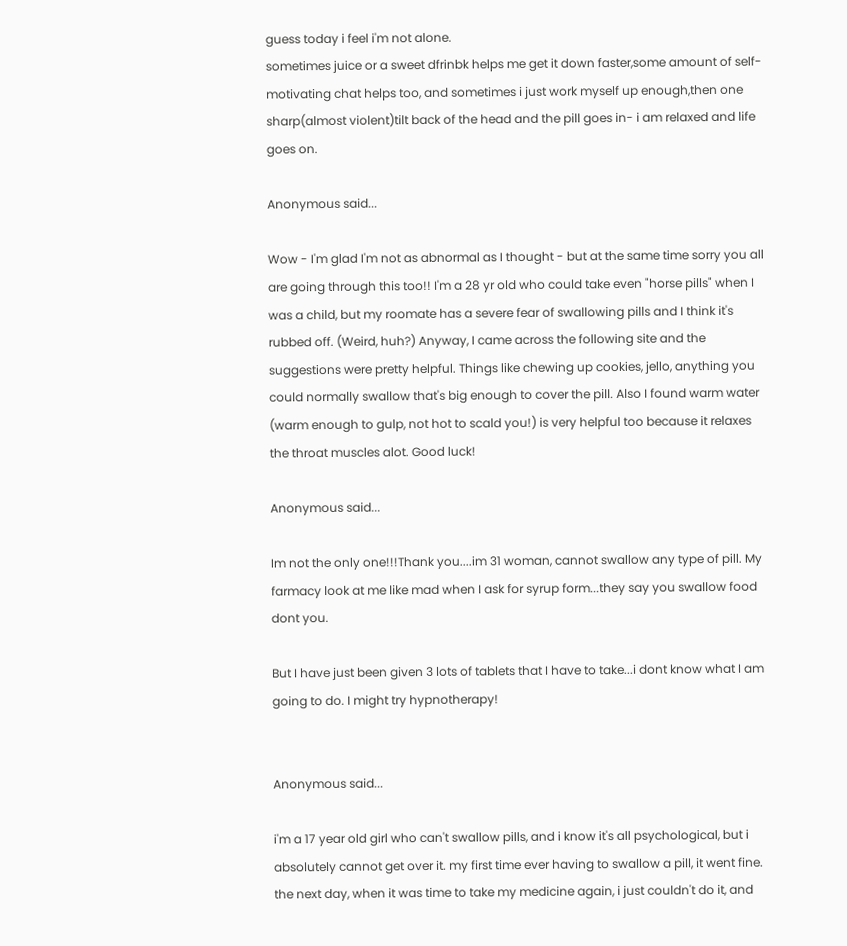guess today i feel i'm not alone.
sometimes juice or a sweet dfrinbk helps me get it down faster,some amount of self- motivating chat helps too, and sometimes i just work myself up enough,then one sharp(almost violent)tilt back of the head and the pill goes in- i am relaxed and life goes on.

Anonymous said...

Wow - I'm glad I'm not as abnormal as I thought - but at the same time sorry you all are going through this too!! I'm a 28 yr old who could take even "horse pills" when I was a child, but my roomate has a severe fear of swallowing pills and I think it's rubbed off. (Weird, huh?) Anyway, I came across the following site and the suggestions were pretty helpful. Things like chewing up cookies, jello, anything you could normally swallow that's big enough to cover the pill. Also I found warm water (warm enough to gulp, not hot to scald you!) is very helpful too because it relaxes the throat muscles alot. Good luck!

Anonymous said...

Im not the only one!!!Thank you....im 31 woman, cannot swallow any type of pill. My farmacy look at me like mad when I ask for syrup form...they say you swallow food dont you.

But I have just been given 3 lots of tablets that I have to take...i dont know what I am going to do. I might try hypnotherapy!


Anonymous said...

i'm a 17 year old girl who can't swallow pills, and i know it's all psychological, but i absolutely cannot get over it. my first time ever having to swallow a pill, it went fine. the next day, when it was time to take my medicine again, i just couldn't do it, and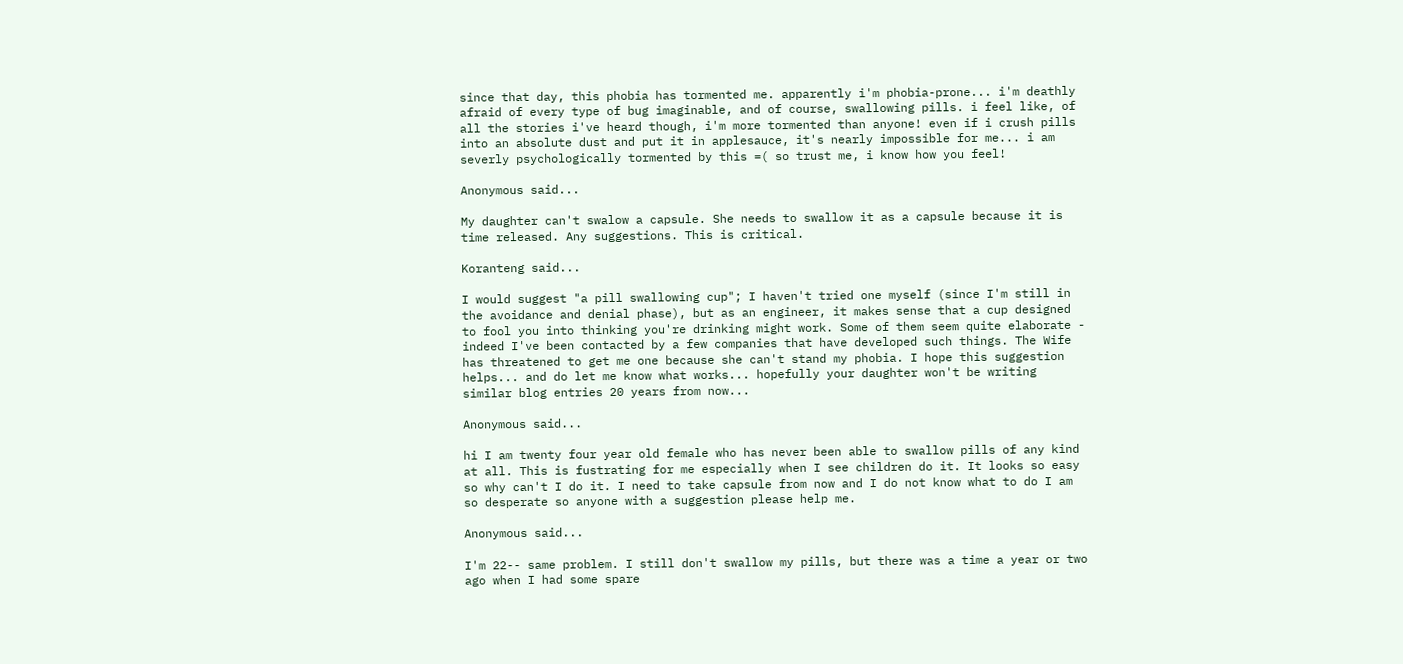since that day, this phobia has tormented me. apparently i'm phobia-prone... i'm deathly afraid of every type of bug imaginable, and of course, swallowing pills. i feel like, of all the stories i've heard though, i'm more tormented than anyone! even if i crush pills into an absolute dust and put it in applesauce, it's nearly impossible for me... i am severly psychologically tormented by this =( so trust me, i know how you feel!

Anonymous said...

My daughter can't swalow a capsule. She needs to swallow it as a capsule because it is time released. Any suggestions. This is critical.

Koranteng said...

I would suggest "a pill swallowing cup"; I haven't tried one myself (since I'm still in the avoidance and denial phase), but as an engineer, it makes sense that a cup designed to fool you into thinking you're drinking might work. Some of them seem quite elaborate - indeed I've been contacted by a few companies that have developed such things. The Wife has threatened to get me one because she can't stand my phobia. I hope this suggestion helps... and do let me know what works... hopefully your daughter won't be writing similar blog entries 20 years from now...

Anonymous said...

hi I am twenty four year old female who has never been able to swallow pills of any kind at all. This is fustrating for me especially when I see children do it. It looks so easy so why can't I do it. I need to take capsule from now and I do not know what to do I am so desperate so anyone with a suggestion please help me.

Anonymous said...

I'm 22-- same problem. I still don't swallow my pills, but there was a time a year or two ago when I had some spare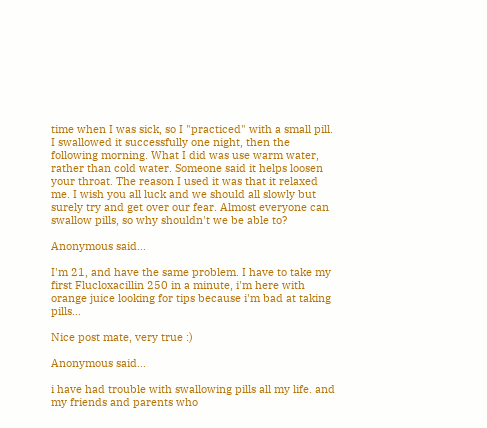time when I was sick, so I "practiced" with a small pill. I swallowed it successfully one night, then the following morning. What I did was use warm water, rather than cold water. Someone said it helps loosen your throat. The reason I used it was that it relaxed me. I wish you all luck and we should all slowly but surely try and get over our fear. Almost everyone can swallow pills, so why shouldn't we be able to?

Anonymous said...

I'm 21, and have the same problem. I have to take my first Flucloxacillin 250 in a minute, i'm here with orange juice looking for tips because i'm bad at taking pills...

Nice post mate, very true :)

Anonymous said...

i have had trouble with swallowing pills all my life. and my friends and parents who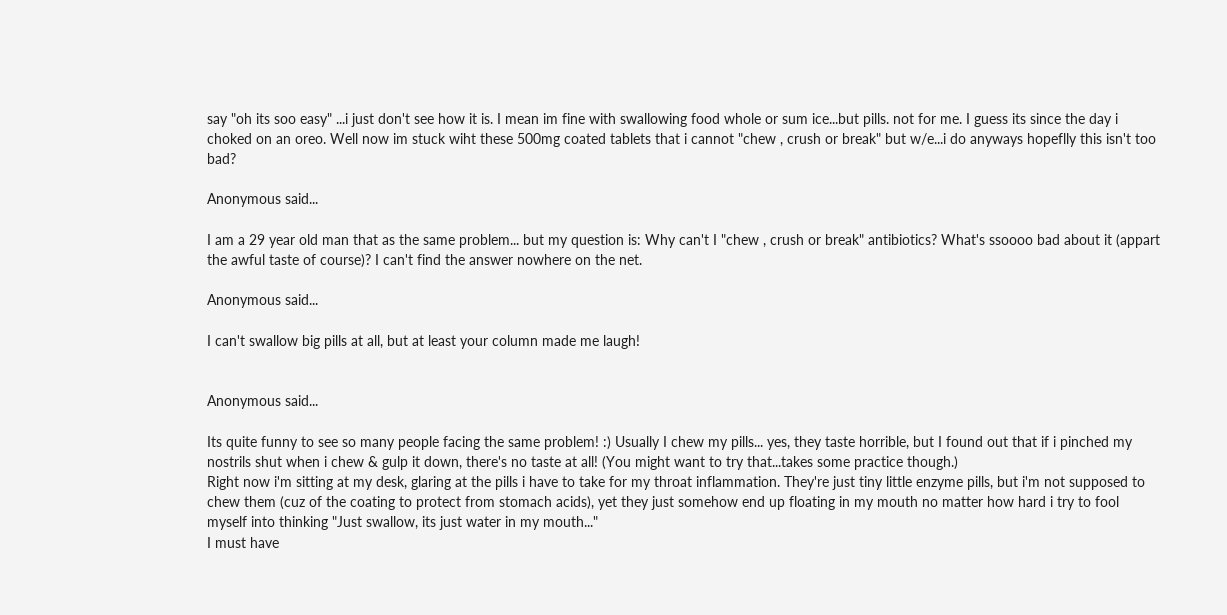say "oh its soo easy" ...i just don't see how it is. I mean im fine with swallowing food whole or sum ice...but pills. not for me. I guess its since the day i choked on an oreo. Well now im stuck wiht these 500mg coated tablets that i cannot "chew , crush or break" but w/e...i do anyways hopeflly this isn't too bad?

Anonymous said...

I am a 29 year old man that as the same problem... but my question is: Why can't I "chew , crush or break" antibiotics? What's ssoooo bad about it (appart the awful taste of course)? I can't find the answer nowhere on the net.

Anonymous said...

I can't swallow big pills at all, but at least your column made me laugh!


Anonymous said...

Its quite funny to see so many people facing the same problem! :) Usually I chew my pills... yes, they taste horrible, but I found out that if i pinched my nostrils shut when i chew & gulp it down, there's no taste at all! (You might want to try that...takes some practice though.)
Right now i'm sitting at my desk, glaring at the pills i have to take for my throat inflammation. They're just tiny little enzyme pills, but i'm not supposed to chew them (cuz of the coating to protect from stomach acids), yet they just somehow end up floating in my mouth no matter how hard i try to fool myself into thinking "Just swallow, its just water in my mouth..."
I must have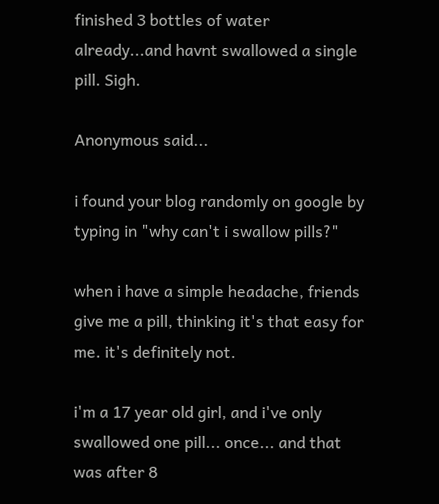finished 3 bottles of water already...and havnt swallowed a single pill. Sigh.

Anonymous said...

i found your blog randomly on google by typing in "why can't i swallow pills?"

when i have a simple headache, friends give me a pill, thinking it's that easy for me. it's definitely not.

i'm a 17 year old girl, and i've only swallowed one pill... once... and that was after 8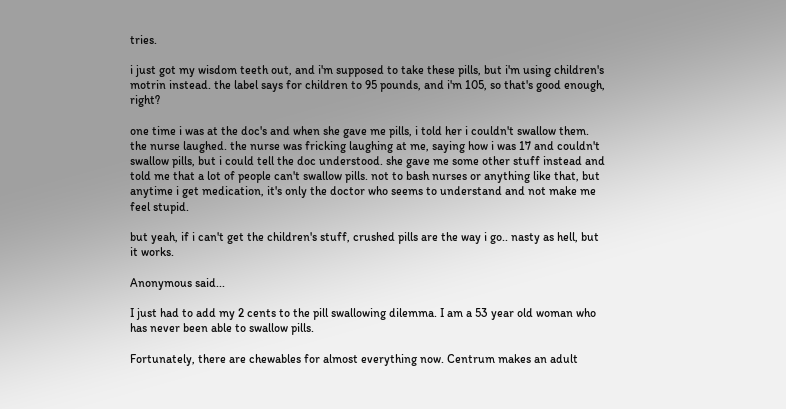tries.

i just got my wisdom teeth out, and i'm supposed to take these pills, but i'm using children's motrin instead. the label says for children to 95 pounds, and i'm 105, so that's good enough, right?

one time i was at the doc's and when she gave me pills, i told her i couldn't swallow them. the nurse laughed. the nurse was fricking laughing at me, saying how i was 17 and couldn't swallow pills, but i could tell the doc understood. she gave me some other stuff instead and told me that a lot of people can't swallow pills. not to bash nurses or anything like that, but anytime i get medication, it's only the doctor who seems to understand and not make me feel stupid.

but yeah, if i can't get the children's stuff, crushed pills are the way i go.. nasty as hell, but it works.

Anonymous said...

I just had to add my 2 cents to the pill swallowing dilemma. I am a 53 year old woman who has never been able to swallow pills.

Fortunately, there are chewables for almost everything now. Centrum makes an adult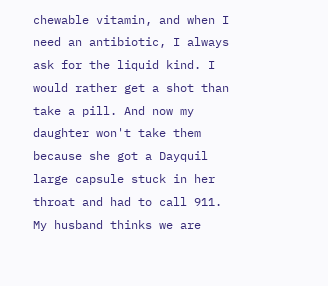chewable vitamin, and when I need an antibiotic, I always ask for the liquid kind. I would rather get a shot than take a pill. And now my daughter won't take them because she got a Dayquil large capsule stuck in her throat and had to call 911. My husband thinks we are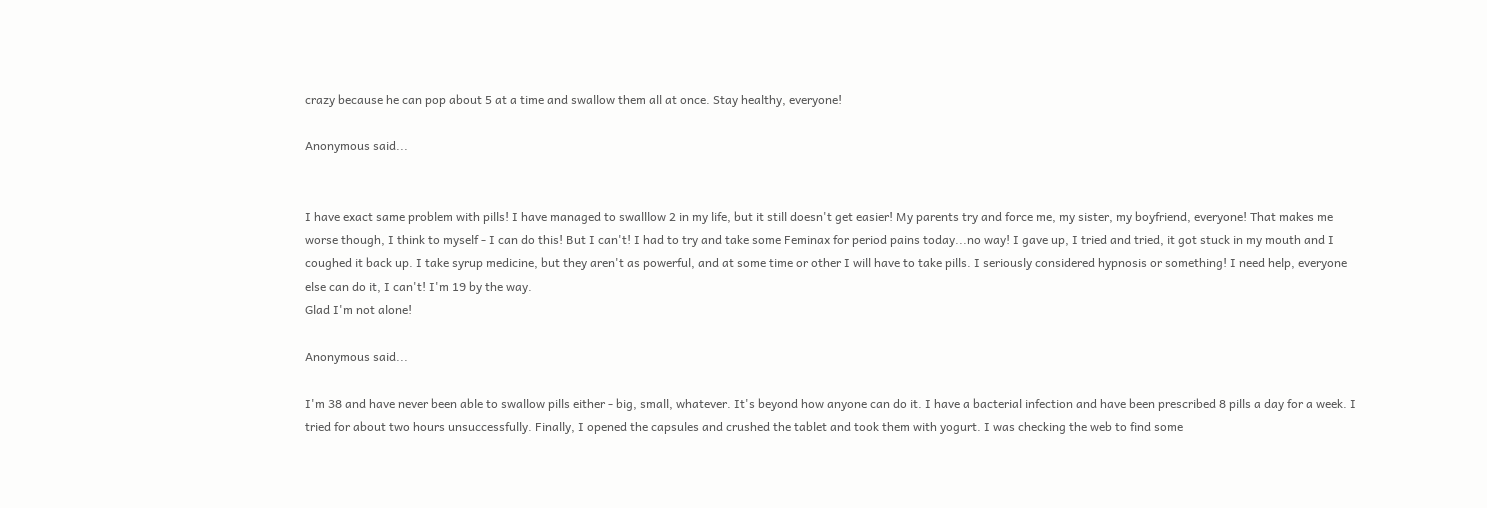crazy because he can pop about 5 at a time and swallow them all at once. Stay healthy, everyone!

Anonymous said...


I have exact same problem with pills! I have managed to swalllow 2 in my life, but it still doesn't get easier! My parents try and force me, my sister, my boyfriend, everyone! That makes me worse though, I think to myself - I can do this! But I can't! I had to try and take some Feminax for period pains today...no way! I gave up, I tried and tried, it got stuck in my mouth and I coughed it back up. I take syrup medicine, but they aren't as powerful, and at some time or other I will have to take pills. I seriously considered hypnosis or something! I need help, everyone else can do it, I can't! I'm 19 by the way.
Glad I'm not alone!

Anonymous said...

I'm 38 and have never been able to swallow pills either - big, small, whatever. It's beyond how anyone can do it. I have a bacterial infection and have been prescribed 8 pills a day for a week. I tried for about two hours unsuccessfully. Finally, I opened the capsules and crushed the tablet and took them with yogurt. I was checking the web to find some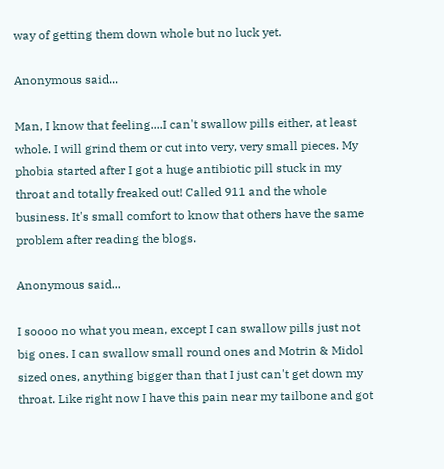way of getting them down whole but no luck yet.

Anonymous said...

Man, I know that feeling....I can't swallow pills either, at least whole. I will grind them or cut into very, very small pieces. My phobia started after I got a huge antibiotic pill stuck in my throat and totally freaked out! Called 911 and the whole business. It's small comfort to know that others have the same problem after reading the blogs.

Anonymous said...

I soooo no what you mean, except I can swallow pills just not big ones. I can swallow small round ones and Motrin & Midol sized ones, anything bigger than that I just can't get down my throat. Like right now I have this pain near my tailbone and got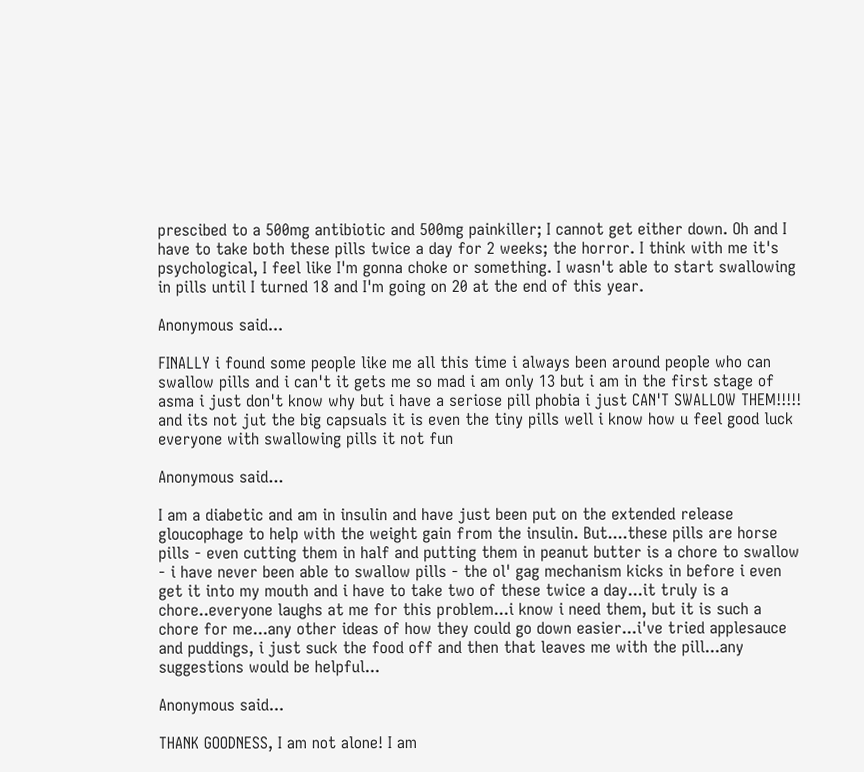prescibed to a 500mg antibiotic and 500mg painkiller; I cannot get either down. Oh and I have to take both these pills twice a day for 2 weeks; the horror. I think with me it's psychological, I feel like I'm gonna choke or something. I wasn't able to start swallowing in pills until I turned 18 and I'm going on 20 at the end of this year.

Anonymous said...

FINALLY i found some people like me all this time i always been around people who can swallow pills and i can't it gets me so mad i am only 13 but i am in the first stage of asma i just don't know why but i have a seriose pill phobia i just CAN'T SWALLOW THEM!!!!! and its not jut the big capsuals it is even the tiny pills well i know how u feel good luck everyone with swallowing pills it not fun

Anonymous said...

I am a diabetic and am in insulin and have just been put on the extended release gloucophage to help with the weight gain from the insulin. But....these pills are horse pills - even cutting them in half and putting them in peanut butter is a chore to swallow - i have never been able to swallow pills - the ol' gag mechanism kicks in before i even get it into my mouth and i have to take two of these twice a day...it truly is a chore..everyone laughs at me for this problem...i know i need them, but it is such a chore for me...any other ideas of how they could go down easier...i've tried applesauce and puddings, i just suck the food off and then that leaves me with the pill...any suggestions would be helpful...

Anonymous said...

THANK GOODNESS, I am not alone! I am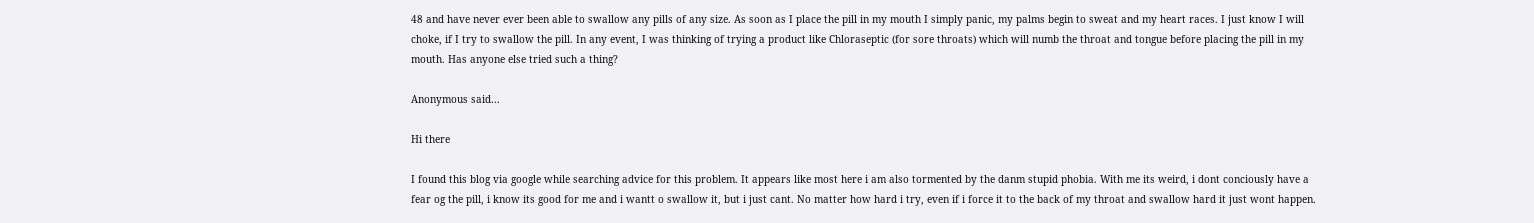48 and have never ever been able to swallow any pills of any size. As soon as I place the pill in my mouth I simply panic, my palms begin to sweat and my heart races. I just know I will choke, if I try to swallow the pill. In any event, I was thinking of trying a product like Chloraseptic (for sore throats) which will numb the throat and tongue before placing the pill in my mouth. Has anyone else tried such a thing?

Anonymous said...

Hi there

I found this blog via google while searching advice for this problem. It appears like most here i am also tormented by the danm stupid phobia. With me its weird, i dont conciously have a fear og the pill, i know its good for me and i wantt o swallow it, but i just cant. No matter how hard i try, even if i force it to the back of my throat and swallow hard it just wont happen.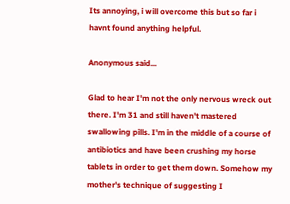Its annoying, i will overcome this but so far i havnt found anything helpful.

Anonymous said...

Glad to hear I'm not the only nervous wreck out there. I'm 31 and still haven't mastered swallowing pills. I'm in the middle of a course of antibiotics and have been crushing my horse tablets in order to get them down. Somehow my mother's technique of suggesting I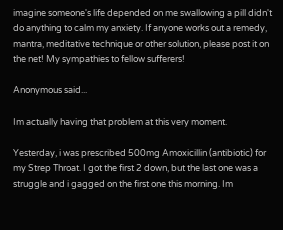imagine someone's life depended on me swallowing a pill didn't do anything to calm my anxiety. If anyone works out a remedy, mantra, meditative technique or other solution, please post it on the net! My sympathies to fellow sufferers!

Anonymous said...

Im actually having that problem at this very moment.

Yesterday, i was prescribed 500mg Amoxicillin (antibiotic) for my Strep Throat. I got the first 2 down, but the last one was a struggle and i gagged on the first one this morning. Im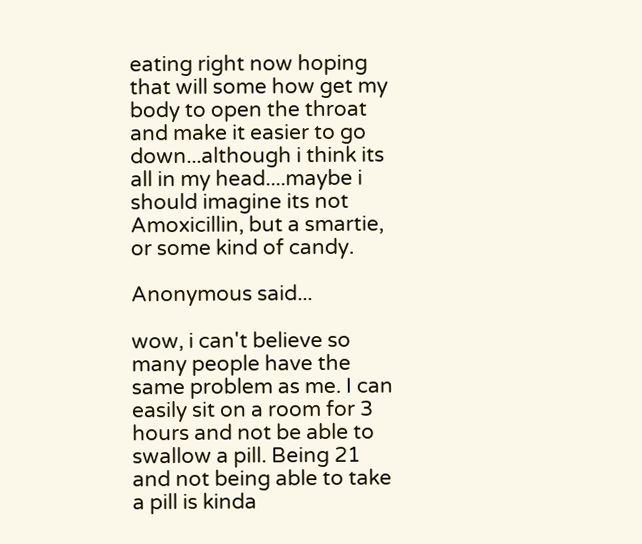eating right now hoping that will some how get my body to open the throat and make it easier to go down...although i think its all in my head....maybe i should imagine its not Amoxicillin, but a smartie, or some kind of candy.

Anonymous said...

wow, i can't believe so many people have the same problem as me. I can easily sit on a room for 3 hours and not be able to swallow a pill. Being 21 and not being able to take a pill is kinda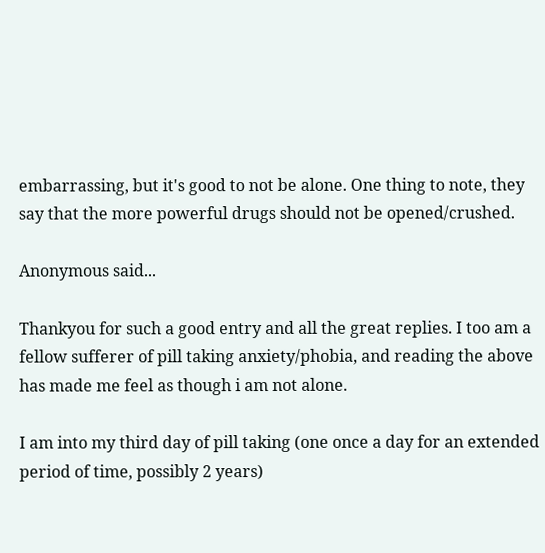embarrassing, but it's good to not be alone. One thing to note, they say that the more powerful drugs should not be opened/crushed.

Anonymous said...

Thankyou for such a good entry and all the great replies. I too am a fellow sufferer of pill taking anxiety/phobia, and reading the above has made me feel as though i am not alone.

I am into my third day of pill taking (one once a day for an extended period of time, possibly 2 years)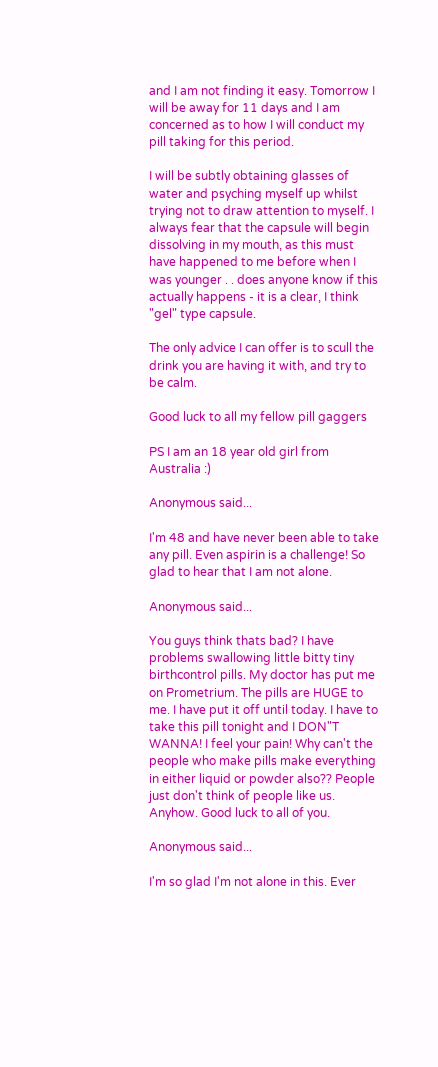and I am not finding it easy. Tomorrow I will be away for 11 days and I am concerned as to how I will conduct my pill taking for this period.

I will be subtly obtaining glasses of water and psyching myself up whilst trying not to draw attention to myself. I always fear that the capsule will begin dissolving in my mouth, as this must have happened to me before when I was younger . . does anyone know if this actually happens - it is a clear, I think "gel" type capsule.

The only advice I can offer is to scull the drink you are having it with, and try to be calm.

Good luck to all my fellow pill gaggers

PS I am an 18 year old girl from Australia :)

Anonymous said...

I'm 48 and have never been able to take any pill. Even aspirin is a challenge! So glad to hear that I am not alone.

Anonymous said...

You guys think thats bad? I have problems swallowing little bitty tiny birthcontrol pills. My doctor has put me on Prometrium. The pills are HUGE to me. I have put it off until today. I have to take this pill tonight and I DON"T WANNA! I feel your pain! Why can't the people who make pills make everything in either liquid or powder also?? People just don't think of people like us.
Anyhow. Good luck to all of you.

Anonymous said...

I'm so glad I'm not alone in this. Ever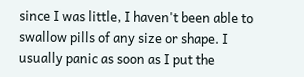since I was little, I haven't been able to swallow pills of any size or shape. I usually panic as soon as I put the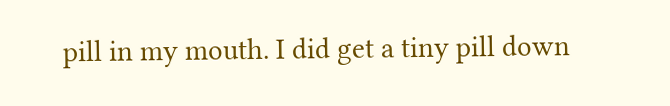pill in my mouth. I did get a tiny pill down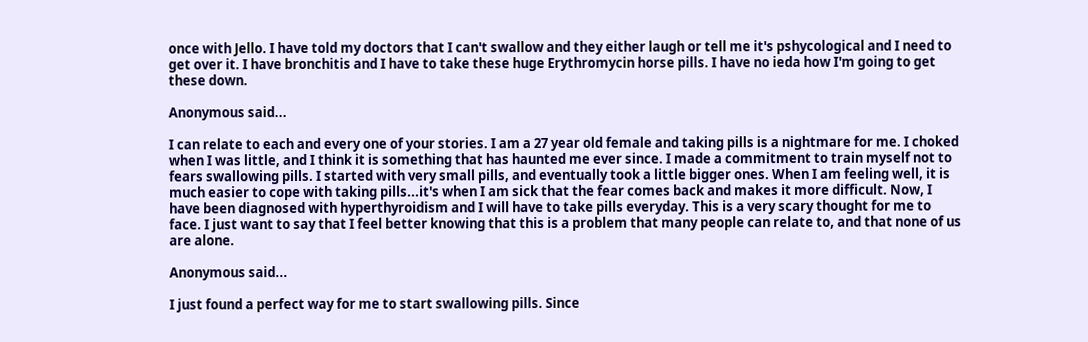once with Jello. I have told my doctors that I can't swallow and they either laugh or tell me it's pshycological and I need to get over it. I have bronchitis and I have to take these huge Erythromycin horse pills. I have no ieda how I'm going to get these down.

Anonymous said...

I can relate to each and every one of your stories. I am a 27 year old female and taking pills is a nightmare for me. I choked when I was little, and I think it is something that has haunted me ever since. I made a commitment to train myself not to fears swallowing pills. I started with very small pills, and eventually took a little bigger ones. When I am feeling well, it is much easier to cope with taking pills...it's when I am sick that the fear comes back and makes it more difficult. Now, I have been diagnosed with hyperthyroidism and I will have to take pills everyday. This is a very scary thought for me to face. I just want to say that I feel better knowing that this is a problem that many people can relate to, and that none of us are alone.

Anonymous said...

I just found a perfect way for me to start swallowing pills. Since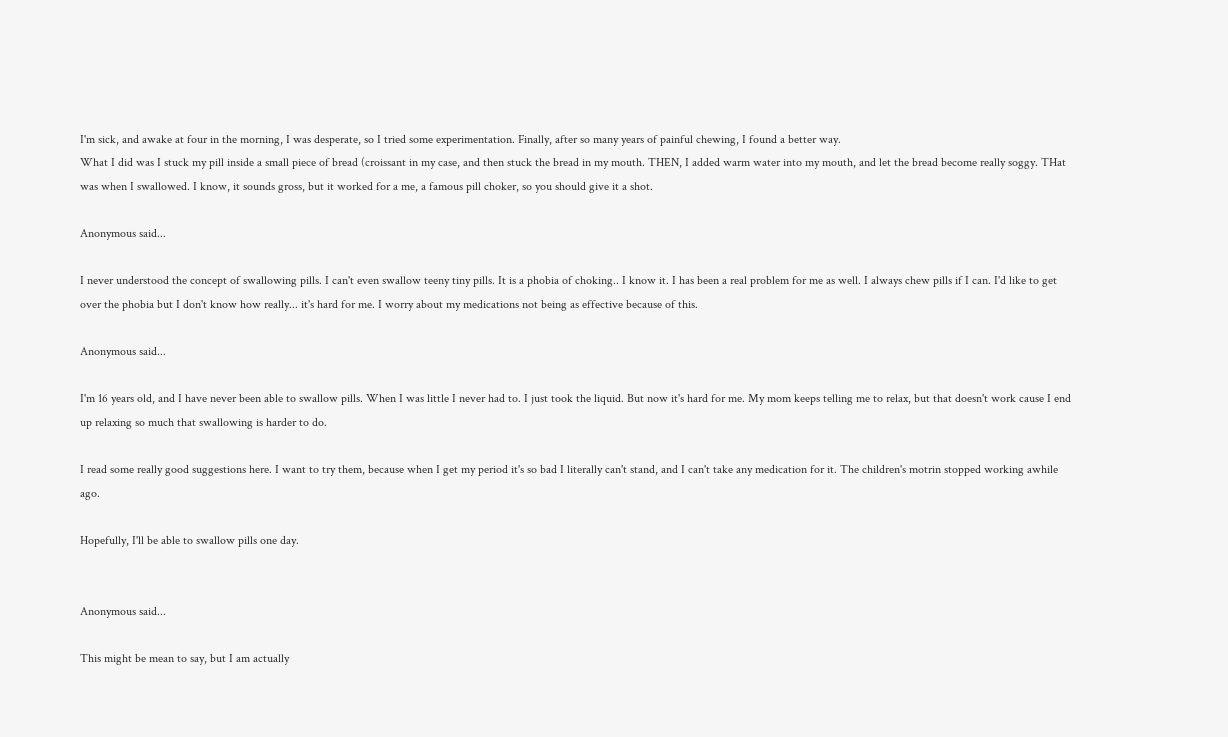I'm sick, and awake at four in the morning, I was desperate, so I tried some experimentation. Finally, after so many years of painful chewing, I found a better way.
What I did was I stuck my pill inside a small piece of bread (croissant in my case, and then stuck the bread in my mouth. THEN, I added warm water into my mouth, and let the bread become really soggy. THat was when I swallowed. I know, it sounds gross, but it worked for a me, a famous pill choker, so you should give it a shot.

Anonymous said...

I never understood the concept of swallowing pills. I can't even swallow teeny tiny pills. It is a phobia of choking.. I know it. I has been a real problem for me as well. I always chew pills if I can. I'd like to get over the phobia but I don't know how really... it's hard for me. I worry about my medications not being as effective because of this.

Anonymous said...

I'm 16 years old, and I have never been able to swallow pills. When I was little I never had to. I just took the liquid. But now it's hard for me. My mom keeps telling me to relax, but that doesn't work cause I end up relaxing so much that swallowing is harder to do.

I read some really good suggestions here. I want to try them, because when I get my period it's so bad I literally can't stand, and I can't take any medication for it. The children's motrin stopped working awhile ago.

Hopefully, I'll be able to swallow pills one day.


Anonymous said...

This might be mean to say, but I am actually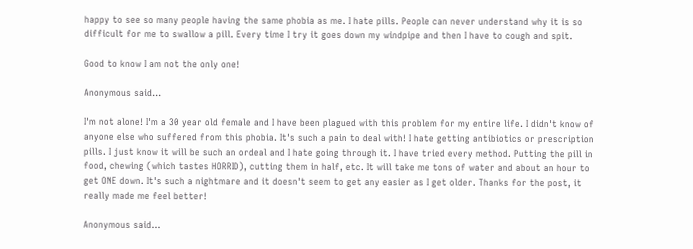happy to see so many people having the same phobia as me. I hate pills. People can never understand why it is so difficult for me to swallow a pill. Every time I try it goes down my windpipe and then I have to cough and spit.

Good to know I am not the only one!

Anonymous said...

I'm not alone! I'm a 30 year old female and I have been plagued with this problem for my entire life. I didn't know of anyone else who suffered from this phobia. It's such a pain to deal with! I hate getting antibiotics or prescription pills. I just know it will be such an ordeal and I hate going through it. I have tried every method. Putting the pill in food, chewing (which tastes HORRID), cutting them in half, etc. It will take me tons of water and about an hour to get ONE down. It's such a nightmare and it doesn't seem to get any easier as I get older. Thanks for the post, it really made me feel better!

Anonymous said...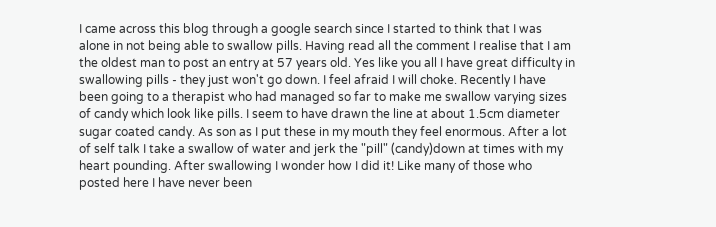I came across this blog through a google search since I started to think that I was alone in not being able to swallow pills. Having read all the comment I realise that I am the oldest man to post an entry at 57 years old. Yes like you all I have great difficulty in swallowing pills - they just won't go down. I feel afraid I will choke. Recently I have been going to a therapist who had managed so far to make me swallow varying sizes of candy which look like pills. I seem to have drawn the line at about 1.5cm diameter sugar coated candy. As son as I put these in my mouth they feel enormous. After a lot of self talk I take a swallow of water and jerk the "pill" (candy)down at times with my heart pounding. After swallowing I wonder how I did it! Like many of those who posted here I have never been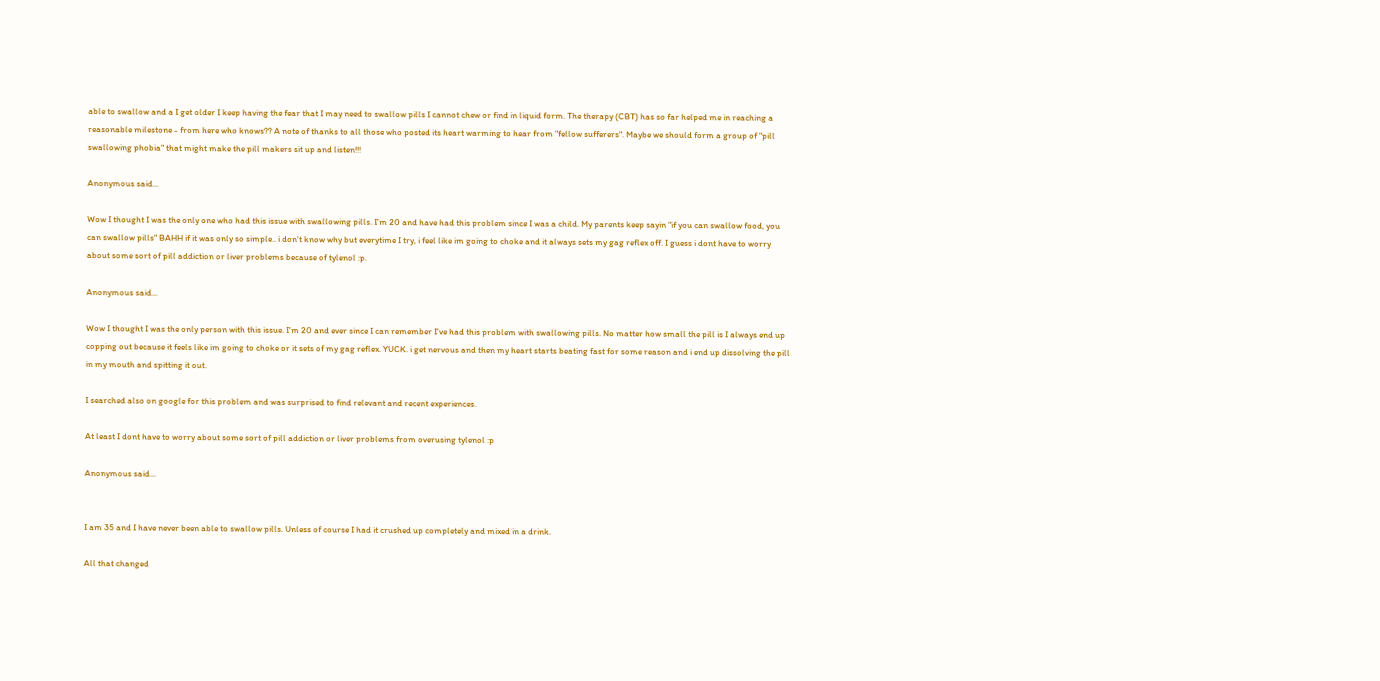able to swallow and a I get older I keep having the fear that I may need to swallow pills I cannot chew or find in liquid form. The therapy (CBT) has so far helped me in reaching a reasonable milestone - from here who knows?? A note of thanks to all those who posted its heart warming to hear from "fellow sufferers". Maybe we should form a group of "pill swallowing phobia" that might make the pill makers sit up and listen!!!

Anonymous said...

Wow I thought I was the only one who had this issue with swallowing pills. I'm 20 and have had this problem since I was a child. My parents keep sayin "if you can swallow food, you can swallow pills" BAHH if it was only so simple.. i don't know why but everytime I try, i feel like im going to choke and it always sets my gag reflex off. I guess i dont have to worry about some sort of pill addiction or liver problems because of tylenol :p.

Anonymous said...

Wow I thought I was the only person with this issue. I'm 20 and ever since I can remember I've had this problem with swallowing pills. No matter how small the pill is I always end up copping out because it feels like im going to choke or it sets of my gag reflex. YUCK. i get nervous and then my heart starts beating fast for some reason and i end up dissolving the pill in my mouth and spitting it out.

I searched also on google for this problem and was surprised to find relevant and recent experiences.

At least I dont have to worry about some sort of pill addiction or liver problems from overusing tylenol :p

Anonymous said...


I am 35 and I have never been able to swallow pills. Unless of course I had it crushed up completely and mixed in a drink.

All that changed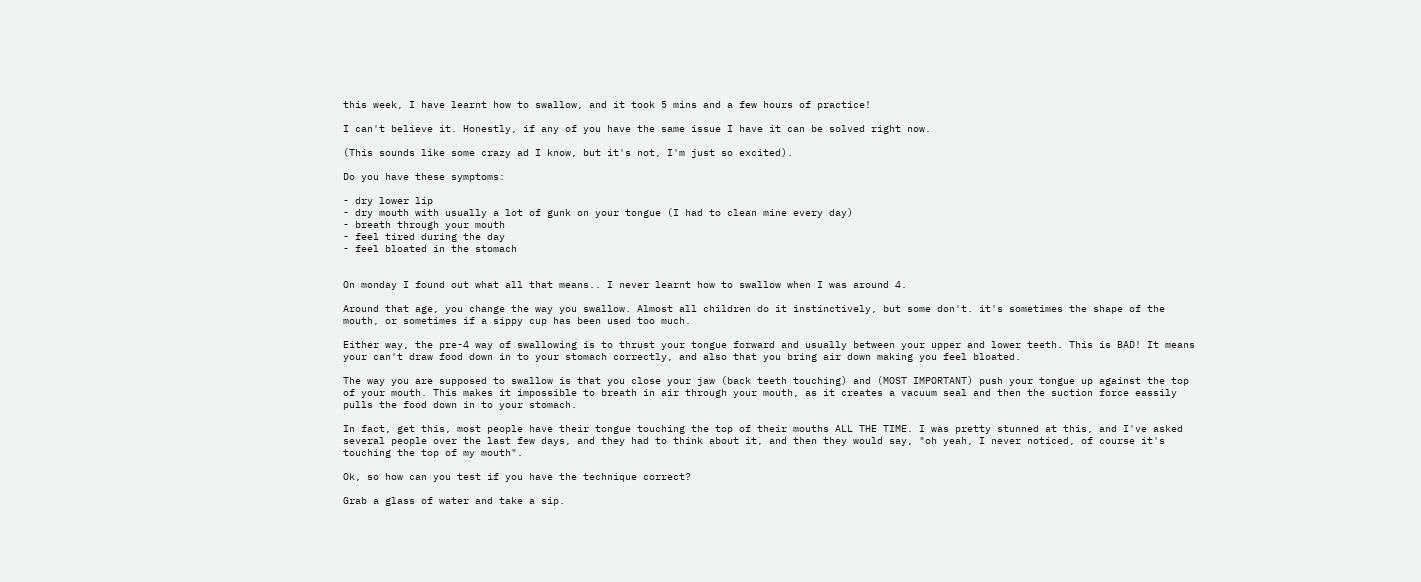this week, I have learnt how to swallow, and it took 5 mins and a few hours of practice!

I can't believe it. Honestly, if any of you have the same issue I have it can be solved right now.

(This sounds like some crazy ad I know, but it's not, I'm just so excited).

Do you have these symptoms:

- dry lower lip
- dry mouth with usually a lot of gunk on your tongue (I had to clean mine every day)
- breath through your mouth
- feel tired during the day
- feel bloated in the stomach


On monday I found out what all that means.. I never learnt how to swallow when I was around 4.

Around that age, you change the way you swallow. Almost all children do it instinctively, but some don't. it's sometimes the shape of the mouth, or sometimes if a sippy cup has been used too much.

Either way, the pre-4 way of swallowing is to thrust your tongue forward and usually between your upper and lower teeth. This is BAD! It means your can't draw food down in to your stomach correctly, and also that you bring air down making you feel bloated.

The way you are supposed to swallow is that you close your jaw (back teeth touching) and (MOST IMPORTANT) push your tongue up against the top of your mouth. This makes it impossible to breath in air through your mouth, as it creates a vacuum seal and then the suction force eassily pulls the food down in to your stomach.

In fact, get this, most people have their tongue touching the top of their mouths ALL THE TIME. I was pretty stunned at this, and I've asked several people over the last few days, and they had to think about it, and then they would say, "oh yeah, I never noticed, of course it's touching the top of my mouth".

Ok, so how can you test if you have the technique correct?

Grab a glass of water and take a sip.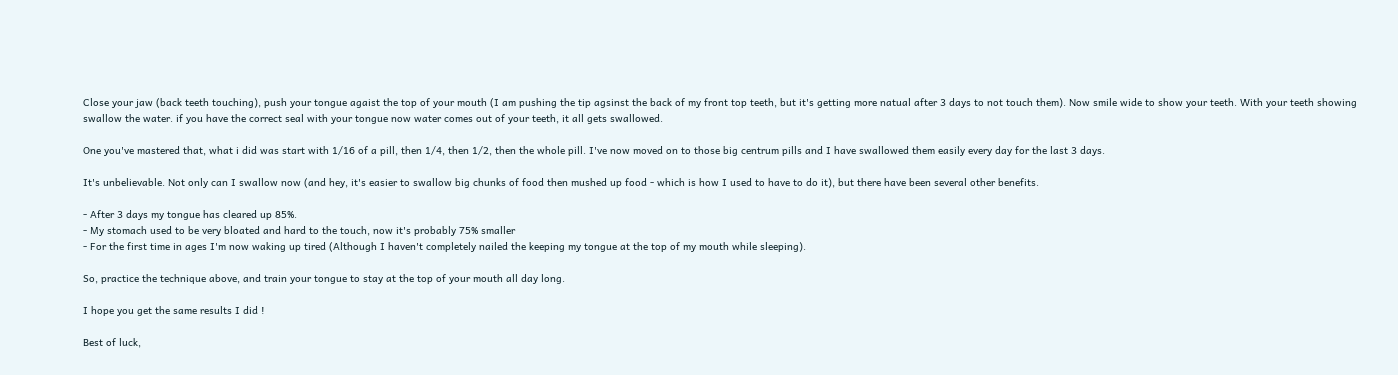Close your jaw (back teeth touching), push your tongue agaist the top of your mouth (I am pushing the tip agsinst the back of my front top teeth, but it's getting more natual after 3 days to not touch them). Now smile wide to show your teeth. With your teeth showing swallow the water. if you have the correct seal with your tongue now water comes out of your teeth, it all gets swallowed.

One you've mastered that, what i did was start with 1/16 of a pill, then 1/4, then 1/2, then the whole pill. I've now moved on to those big centrum pills and I have swallowed them easily every day for the last 3 days.

It's unbelievable. Not only can I swallow now (and hey, it's easier to swallow big chunks of food then mushed up food - which is how I used to have to do it), but there have been several other benefits.

- After 3 days my tongue has cleared up 85%.
- My stomach used to be very bloated and hard to the touch, now it's probably 75% smaller
- For the first time in ages I'm now waking up tired (Although I haven't completely nailed the keeping my tongue at the top of my mouth while sleeping).

So, practice the technique above, and train your tongue to stay at the top of your mouth all day long.

I hope you get the same results I did !

Best of luck,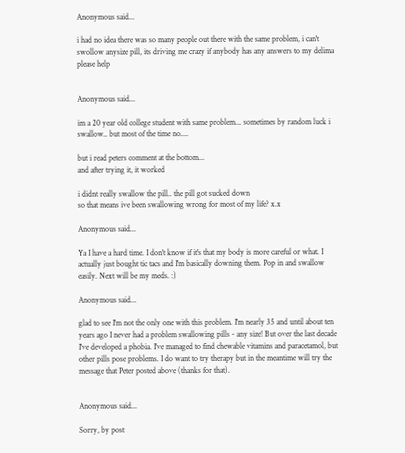Anonymous said...

i had no idea there was so many people out there with the same problem, i can't swollow anysize pill, its driving me crazy if anybody has any answers to my delima please help


Anonymous said...

im a 20 year old college student with same problem... sometimes by random luck i swallow.. but most of the time no....

but i read peters comment at the bottom...
and after trying it, it worked

i didnt really swallow the pill.. the pill got sucked down
so that means ive been swallowing wrong for most of my life? x.x

Anonymous said...

Ya I have a hard time. I don't know if it's that my body is more careful or what. I actually just bought tic tacs and I'm basically downing them. Pop in and swallow easily. Next will be my meds. :)

Anonymous said...

glad to see I'm not the only one with this problem. I'm nearly 35 and until about ten years ago I never had a problem swallowing pills - any size! But over the last decade I've developed a phobia. I've managed to find chewable vitamins and paracetamol, but other pills pose problems. I do want to try therapy but in the meantime will try the message that Peter posted above (thanks for that).


Anonymous said...

Sorry, by post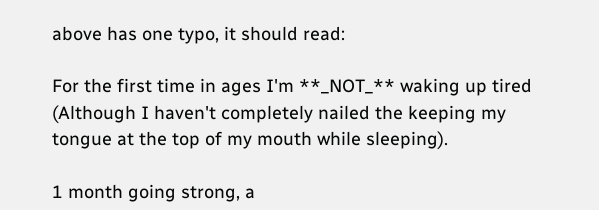above has one typo, it should read:

For the first time in ages I'm **_NOT_** waking up tired (Although I haven't completely nailed the keeping my tongue at the top of my mouth while sleeping).

1 month going strong, a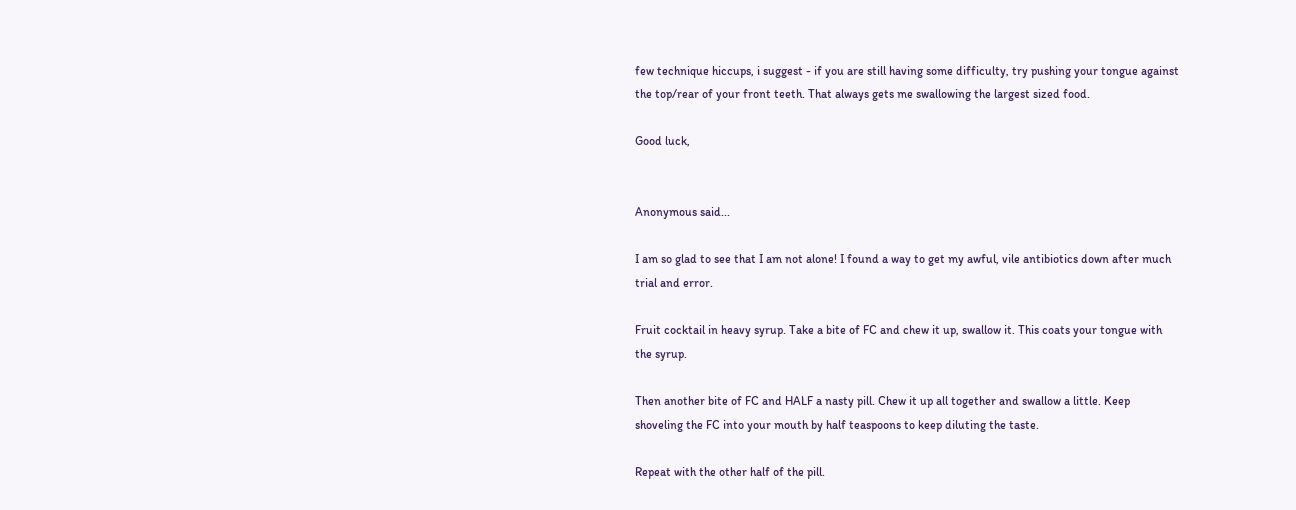few technique hiccups, i suggest - if you are still having some difficulty, try pushing your tongue against the top/rear of your front teeth. That always gets me swallowing the largest sized food.

Good luck,


Anonymous said...

I am so glad to see that I am not alone! I found a way to get my awful, vile antibiotics down after much trial and error.

Fruit cocktail in heavy syrup. Take a bite of FC and chew it up, swallow it. This coats your tongue with the syrup.

Then another bite of FC and HALF a nasty pill. Chew it up all together and swallow a little. Keep shoveling the FC into your mouth by half teaspoons to keep diluting the taste.

Repeat with the other half of the pill.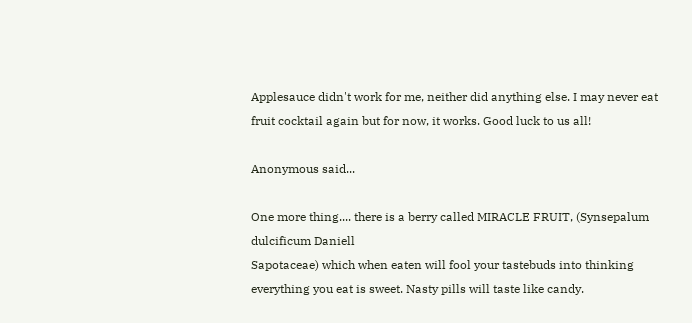Applesauce didn't work for me, neither did anything else. I may never eat fruit cocktail again but for now, it works. Good luck to us all!

Anonymous said...

One more thing.... there is a berry called MIRACLE FRUIT, (Synsepalum dulcificum Daniell
Sapotaceae) which when eaten will fool your tastebuds into thinking everything you eat is sweet. Nasty pills will taste like candy.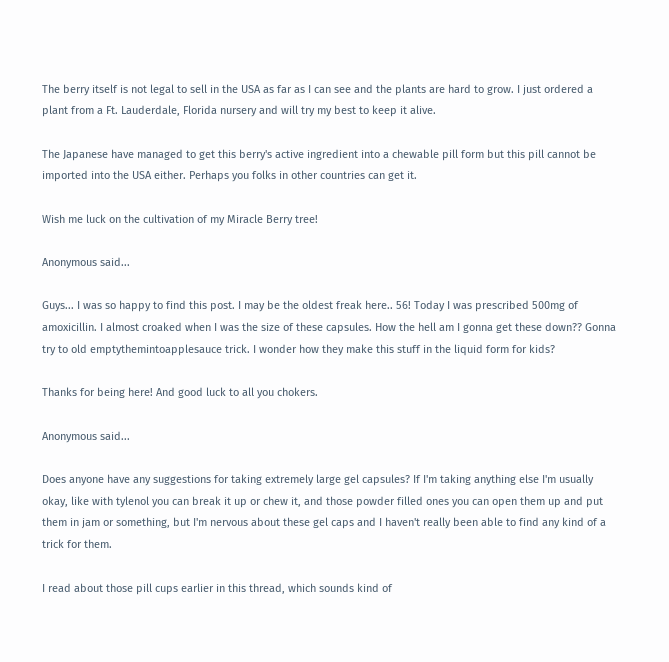The berry itself is not legal to sell in the USA as far as I can see and the plants are hard to grow. I just ordered a plant from a Ft. Lauderdale, Florida nursery and will try my best to keep it alive.

The Japanese have managed to get this berry's active ingredient into a chewable pill form but this pill cannot be imported into the USA either. Perhaps you folks in other countries can get it.

Wish me luck on the cultivation of my Miracle Berry tree!

Anonymous said...

Guys... I was so happy to find this post. I may be the oldest freak here.. 56! Today I was prescribed 500mg of amoxicillin. I almost croaked when I was the size of these capsules. How the hell am I gonna get these down?? Gonna try to old emptythemintoapplesauce trick. I wonder how they make this stuff in the liquid form for kids?

Thanks for being here! And good luck to all you chokers.

Anonymous said...

Does anyone have any suggestions for taking extremely large gel capsules? If I'm taking anything else I'm usually okay, like with tylenol you can break it up or chew it, and those powder filled ones you can open them up and put them in jam or something, but I'm nervous about these gel caps and I haven't really been able to find any kind of a trick for them.

I read about those pill cups earlier in this thread, which sounds kind of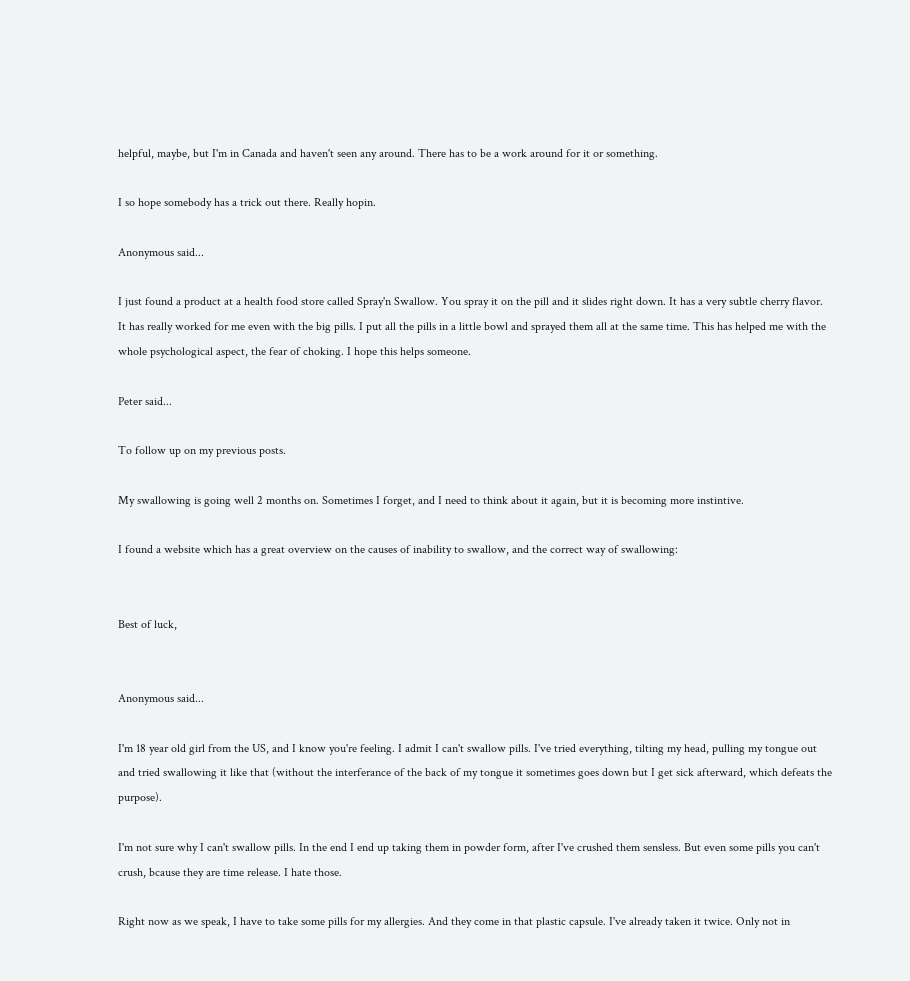helpful, maybe, but I'm in Canada and haven't seen any around. There has to be a work around for it or something.

I so hope somebody has a trick out there. Really hopin.

Anonymous said...

I just found a product at a health food store called Spray'n Swallow. You spray it on the pill and it slides right down. It has a very subtle cherry flavor. It has really worked for me even with the big pills. I put all the pills in a little bowl and sprayed them all at the same time. This has helped me with the whole psychological aspect, the fear of choking. I hope this helps someone.

Peter said...

To follow up on my previous posts.

My swallowing is going well 2 months on. Sometimes I forget, and I need to think about it again, but it is becoming more instintive.

I found a website which has a great overview on the causes of inability to swallow, and the correct way of swallowing:


Best of luck,


Anonymous said...

I'm 18 year old girl from the US, and I know you're feeling. I admit I can't swallow pills. I've tried everything, tilting my head, pulling my tongue out and tried swallowing it like that (without the interferance of the back of my tongue it sometimes goes down but I get sick afterward, which defeats the purpose).

I'm not sure why I can't swallow pills. In the end I end up taking them in powder form, after I've crushed them sensless. But even some pills you can't crush, bcause they are time release. I hate those.

Right now as we speak, I have to take some pills for my allergies. And they come in that plastic capsule. I've already taken it twice. Only not in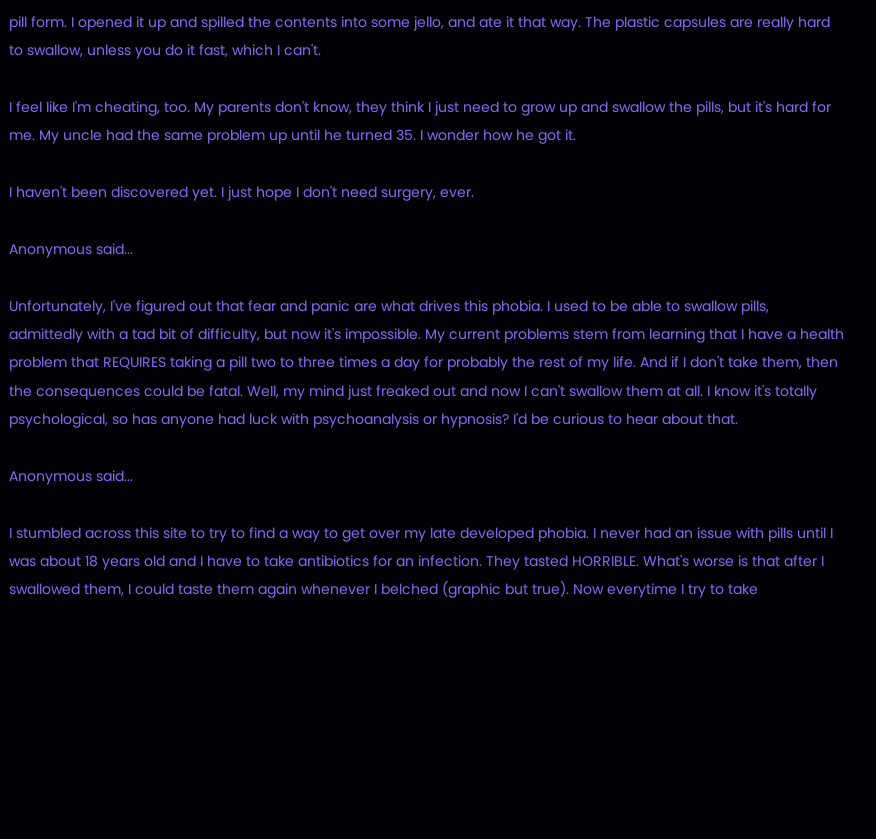pill form. I opened it up and spilled the contents into some jello, and ate it that way. The plastic capsules are really hard to swallow, unless you do it fast, which I can't.

I feel like I'm cheating, too. My parents don't know, they think I just need to grow up and swallow the pills, but it's hard for me. My uncle had the same problem up until he turned 35. I wonder how he got it.

I haven't been discovered yet. I just hope I don't need surgery, ever.

Anonymous said...

Unfortunately, I've figured out that fear and panic are what drives this phobia. I used to be able to swallow pills, admittedly with a tad bit of difficulty, but now it's impossible. My current problems stem from learning that I have a health problem that REQUIRES taking a pill two to three times a day for probably the rest of my life. And if I don't take them, then the consequences could be fatal. Well, my mind just freaked out and now I can't swallow them at all. I know it's totally psychological, so has anyone had luck with psychoanalysis or hypnosis? I'd be curious to hear about that.

Anonymous said...

I stumbled across this site to try to find a way to get over my late developed phobia. I never had an issue with pills until I was about 18 years old and I have to take antibiotics for an infection. They tasted HORRIBLE. What's worse is that after I swallowed them, I could taste them again whenever I belched (graphic but true). Now everytime I try to take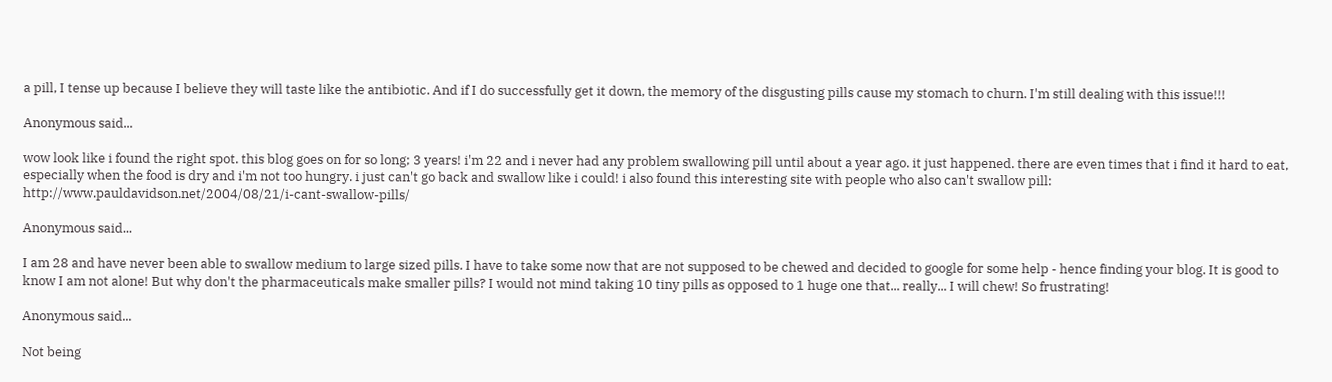a pill, I tense up because I believe they will taste like the antibiotic. And if I do successfully get it down, the memory of the disgusting pills cause my stomach to churn. I'm still dealing with this issue!!!

Anonymous said...

wow look like i found the right spot. this blog goes on for so long; 3 years! i'm 22 and i never had any problem swallowing pill until about a year ago. it just happened. there are even times that i find it hard to eat, especially when the food is dry and i'm not too hungry. i just can't go back and swallow like i could! i also found this interesting site with people who also can't swallow pill: http://www.pauldavidson.net/2004/08/21/i-cant-swallow-pills/

Anonymous said...

I am 28 and have never been able to swallow medium to large sized pills. I have to take some now that are not supposed to be chewed and decided to google for some help - hence finding your blog. It is good to know I am not alone! But why don't the pharmaceuticals make smaller pills? I would not mind taking 10 tiny pills as opposed to 1 huge one that... really... I will chew! So frustrating!

Anonymous said...

Not being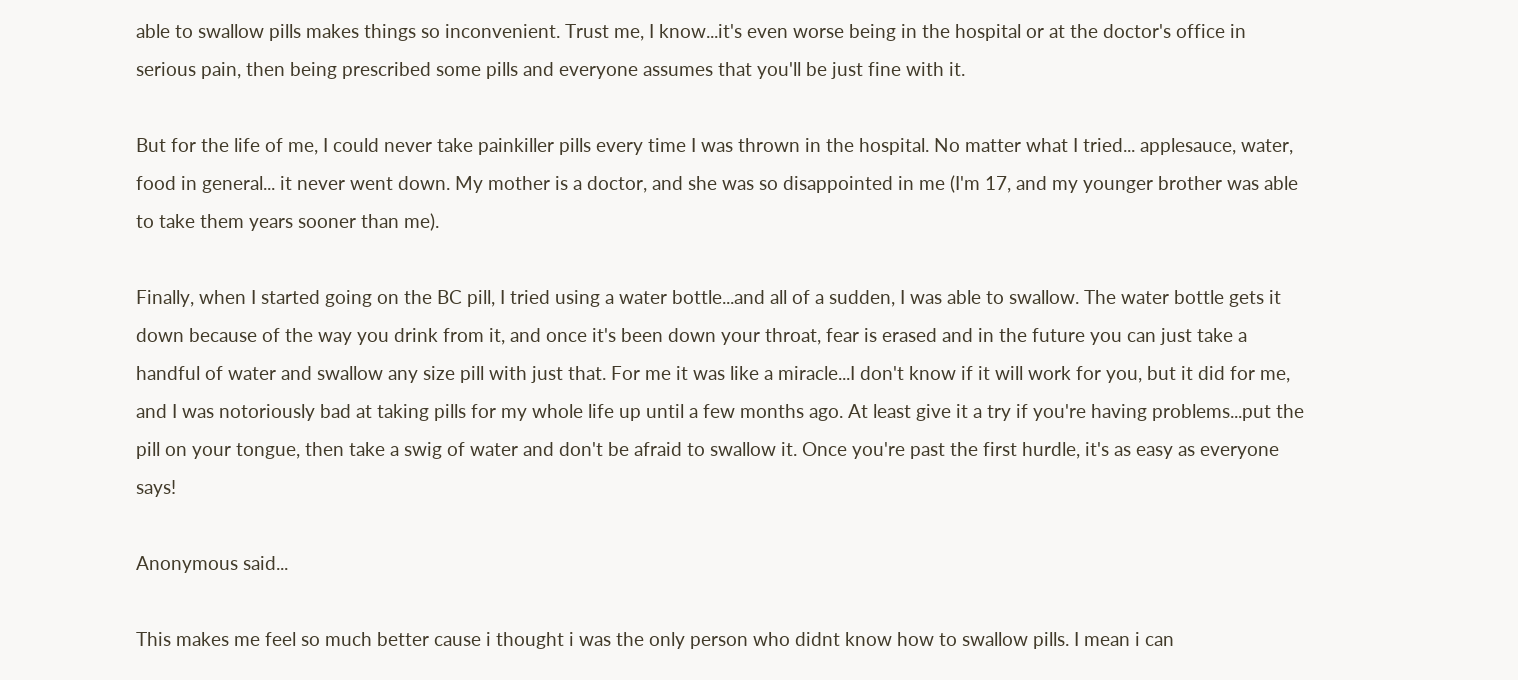able to swallow pills makes things so inconvenient. Trust me, I know...it's even worse being in the hospital or at the doctor's office in serious pain, then being prescribed some pills and everyone assumes that you'll be just fine with it.

But for the life of me, I could never take painkiller pills every time I was thrown in the hospital. No matter what I tried... applesauce, water, food in general... it never went down. My mother is a doctor, and she was so disappointed in me (I'm 17, and my younger brother was able to take them years sooner than me).

Finally, when I started going on the BC pill, I tried using a water bottle...and all of a sudden, I was able to swallow. The water bottle gets it down because of the way you drink from it, and once it's been down your throat, fear is erased and in the future you can just take a handful of water and swallow any size pill with just that. For me it was like a miracle...I don't know if it will work for you, but it did for me, and I was notoriously bad at taking pills for my whole life up until a few months ago. At least give it a try if you're having problems...put the pill on your tongue, then take a swig of water and don't be afraid to swallow it. Once you're past the first hurdle, it's as easy as everyone says!

Anonymous said...

This makes me feel so much better cause i thought i was the only person who didnt know how to swallow pills. I mean i can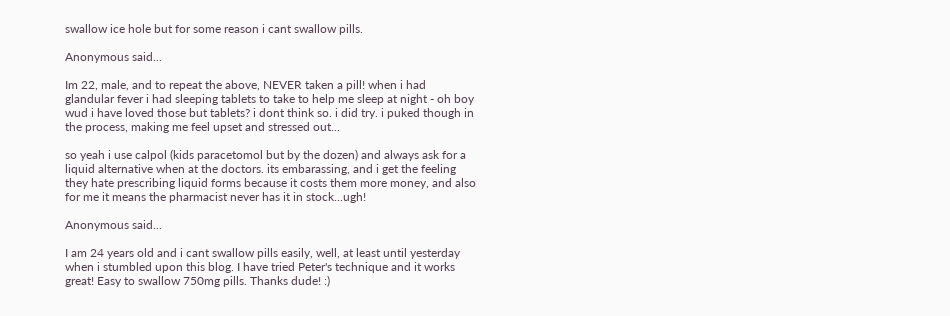swallow ice hole but for some reason i cant swallow pills.

Anonymous said...

Im 22, male, and to repeat the above, NEVER taken a pill! when i had glandular fever i had sleeping tablets to take to help me sleep at night - oh boy wud i have loved those but tablets? i dont think so. i did try. i puked though in the process, making me feel upset and stressed out...

so yeah i use calpol (kids paracetomol but by the dozen) and always ask for a liquid alternative when at the doctors. its embarassing, and i get the feeling they hate prescribing liquid forms because it costs them more money, and also for me it means the pharmacist never has it in stock...ugh!

Anonymous said...

I am 24 years old and i cant swallow pills easily, well, at least until yesterday when i stumbled upon this blog. I have tried Peter's technique and it works great! Easy to swallow 750mg pills. Thanks dude! :)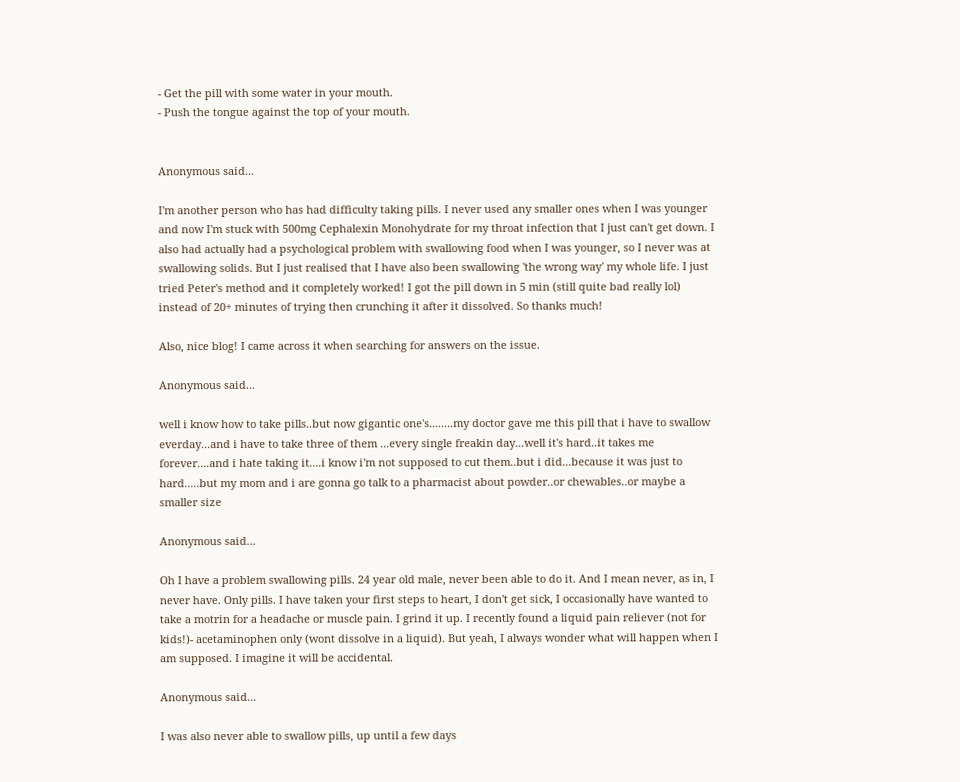- Get the pill with some water in your mouth.
- Push the tongue against the top of your mouth.


Anonymous said...

I'm another person who has had difficulty taking pills. I never used any smaller ones when I was younger and now I'm stuck with 500mg Cephalexin Monohydrate for my throat infection that I just can't get down. I also had actually had a psychological problem with swallowing food when I was younger, so I never was at swallowing solids. But I just realised that I have also been swallowing 'the wrong way' my whole life. I just tried Peter's method and it completely worked! I got the pill down in 5 min (still quite bad really lol) instead of 20+ minutes of trying then crunching it after it dissolved. So thanks much!

Also, nice blog! I came across it when searching for answers on the issue.

Anonymous said...

well i know how to take pills..but now gigantic one's........my doctor gave me this pill that i have to swallow everday...and i have to take three of them ...every single freakin day...well it's hard..it takes me forever....and i hate taking it....i know i'm not supposed to cut them..but i did...because it was just to hard.....but my mom and i are gonna go talk to a pharmacist about powder..or chewables..or maybe a smaller size

Anonymous said...

Oh I have a problem swallowing pills. 24 year old male, never been able to do it. And I mean never, as in, I never have. Only pills. I have taken your first steps to heart, I don't get sick, I occasionally have wanted to take a motrin for a headache or muscle pain. I grind it up. I recently found a liquid pain reliever (not for kids!)- acetaminophen only (wont dissolve in a liquid). But yeah, I always wonder what will happen when I am supposed. I imagine it will be accidental.

Anonymous said...

I was also never able to swallow pills, up until a few days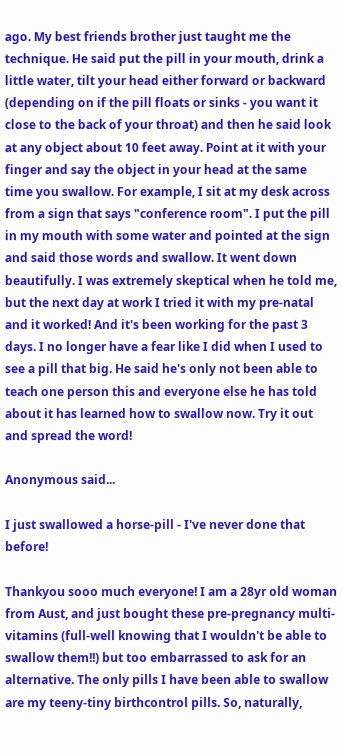ago. My best friends brother just taught me the technique. He said put the pill in your mouth, drink a little water, tilt your head either forward or backward (depending on if the pill floats or sinks - you want it close to the back of your throat) and then he said look at any object about 10 feet away. Point at it with your finger and say the object in your head at the same time you swallow. For example, I sit at my desk across from a sign that says "conference room". I put the pill in my mouth with some water and pointed at the sign and said those words and swallow. It went down beautifully. I was extremely skeptical when he told me, but the next day at work I tried it with my pre-natal and it worked! And it's been working for the past 3 days. I no longer have a fear like I did when I used to see a pill that big. He said he's only not been able to teach one person this and everyone else he has told about it has learned how to swallow now. Try it out and spread the word!

Anonymous said...

I just swallowed a horse-pill - I've never done that before!

Thankyou sooo much everyone! I am a 28yr old woman from Aust, and just bought these pre-pregnancy multi-vitamins (full-well knowing that I wouldn't be able to swallow them!!) but too embarrassed to ask for an alternative. The only pills I have been able to swallow are my teeny-tiny birthcontrol pills. So, naturally,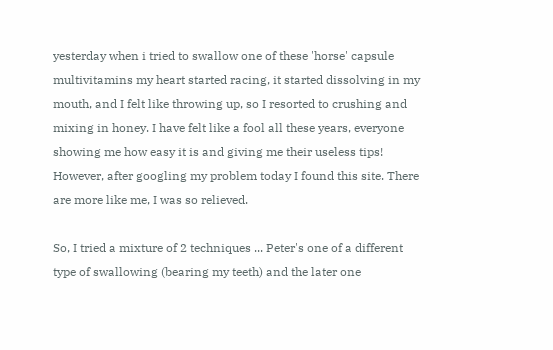yesterday when i tried to swallow one of these 'horse' capsule multivitamins my heart started racing, it started dissolving in my mouth, and I felt like throwing up, so I resorted to crushing and mixing in honey. I have felt like a fool all these years, everyone showing me how easy it is and giving me their useless tips! However, after googling my problem today I found this site. There are more like me, I was so relieved.

So, I tried a mixture of 2 techniques ... Peter's one of a different type of swallowing (bearing my teeth) and the later one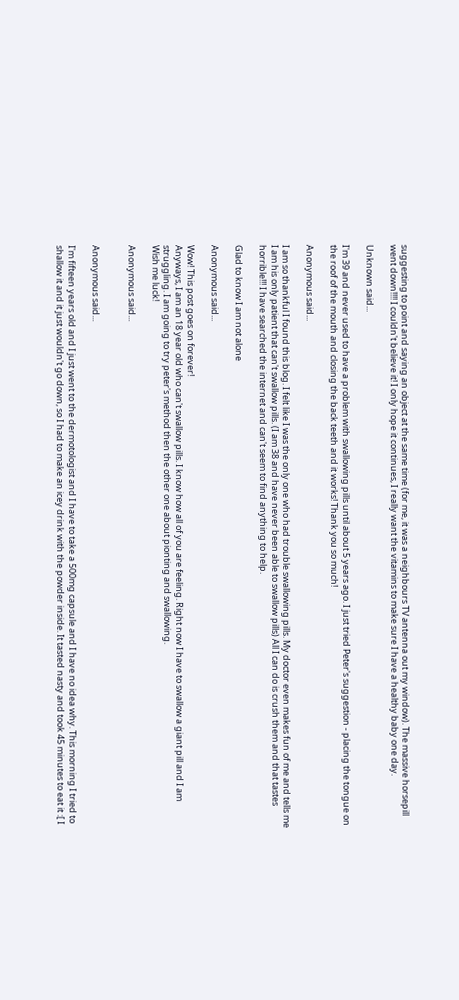suggesting to point and saying an object at the same time (for me, it was a neighbours TV antenna out my window). The massive horsepill went down!!!! I couldn't believe it! I only hope it continues, I really want the vitamins to make sure I have a healthy baby one day.

Unknown said...

I'm 39 and never used to have a problem with swallowing pills until about 5 years ago. I just tried Peter's suggestion - placing the tongue on the roof of the mouth and closing the back teeth and it works! Thank you so much!

Anonymous said...

I am so thankful I found this blog. I felt like I was the only one who had trouble swallowing pills. My doctor even makes fun of me and tells me I am his only patient that can't swallow pills. (I am 38 and have never been able to swallow pills) All I can do is crush them and that tastes horrible!!! I have searched the internet and can't seem to find anything to help.

Glad to know I am not alone

Anonymous said...

Wow! This post goes on forever!
Anyways, I am an 18 year old who can't swallow pills. I know how all of you are feeling. Right now I have to swallow a giant pill and I am struggling. I am going to try peter's method then the other one about pionting and swallowing.
Wish me luck!

Anonymous said...


Anonymous said...

I'm fifteen years old and I just went to the dermotologist and I have to take a 500mg capsule and I have no idea why. This morning I tried to shallow it and it just wouldn't go down, so I had to make an icey drink with the powder inside. It tasted nasty and took 45 minutes to eat it :[ I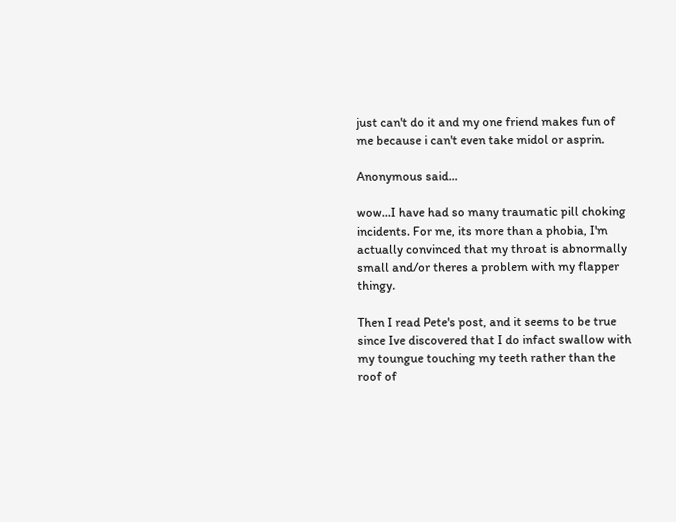just can't do it and my one friend makes fun of me because i can't even take midol or asprin.

Anonymous said...

wow...I have had so many traumatic pill choking incidents. For me, its more than a phobia, I'm actually convinced that my throat is abnormally small and/or theres a problem with my flapper thingy.

Then I read Pete's post, and it seems to be true since Ive discovered that I do infact swallow with my toungue touching my teeth rather than the roof of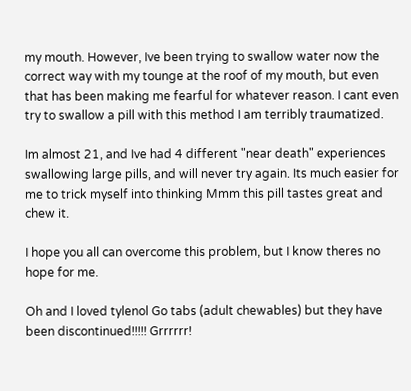my mouth. However, Ive been trying to swallow water now the correct way with my tounge at the roof of my mouth, but even that has been making me fearful for whatever reason. I cant even try to swallow a pill with this method I am terribly traumatized.

Im almost 21, and Ive had 4 different "near death" experiences swallowing large pills, and will never try again. Its much easier for me to trick myself into thinking Mmm this pill tastes great and chew it.

I hope you all can overcome this problem, but I know theres no hope for me.

Oh and I loved tylenol Go tabs (adult chewables) but they have been discontinued!!!!! Grrrrrr!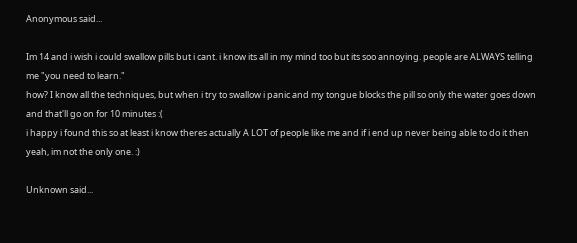Anonymous said...

Im 14 and i wish i could swallow pills but i cant. i know its all in my mind too but its soo annoying. people are ALWAYS telling me "you need to learn."
how? I know all the techniques, but when i try to swallow i panic and my tongue blocks the pill so only the water goes down and that'll go on for 10 minutes :(
i happy i found this so at least i know theres actually A LOT of people like me and if i end up never being able to do it then yeah, im not the only one. :)

Unknown said...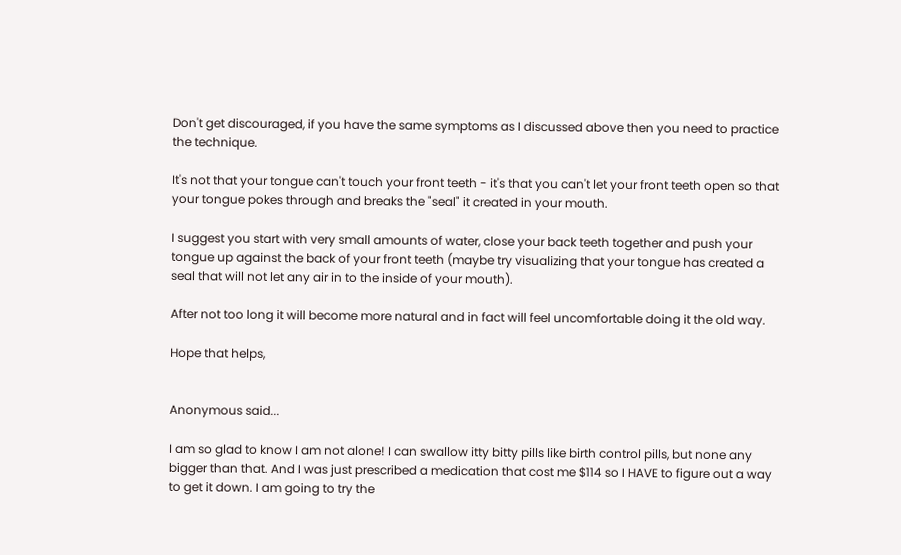Don't get discouraged, if you have the same symptoms as I discussed above then you need to practice the technique.

It's not that your tongue can't touch your front teeth - it's that you can't let your front teeth open so that your tongue pokes through and breaks the "seal" it created in your mouth.

I suggest you start with very small amounts of water, close your back teeth together and push your tongue up against the back of your front teeth (maybe try visualizing that your tongue has created a seal that will not let any air in to the inside of your mouth).

After not too long it will become more natural and in fact will feel uncomfortable doing it the old way.

Hope that helps,


Anonymous said...

I am so glad to know I am not alone! I can swallow itty bitty pills like birth control pills, but none any bigger than that. And I was just prescribed a medication that cost me $114 so I HAVE to figure out a way to get it down. I am going to try the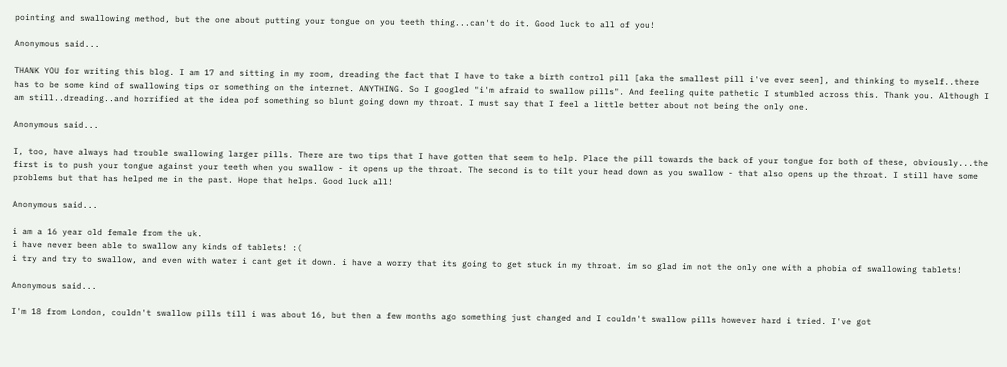pointing and swallowing method, but the one about putting your tongue on you teeth thing...can't do it. Good luck to all of you!

Anonymous said...

THANK YOU for writing this blog. I am 17 and sitting in my room, dreading the fact that I have to take a birth control pill [aka the smallest pill i've ever seen], and thinking to myself..there has to be some kind of swallowing tips or something on the internet. ANYTHING. So I googled "i'm afraid to swallow pills". And feeling quite pathetic I stumbled across this. Thank you. Although I am still..dreading..and horrified at the idea pof something so blunt going down my throat. I must say that I feel a little better about not being the only one.

Anonymous said...

I, too, have always had trouble swallowing larger pills. There are two tips that I have gotten that seem to help. Place the pill towards the back of your tongue for both of these, obviously...the first is to push your tongue against your teeth when you swallow - it opens up the throat. The second is to tilt your head down as you swallow - that also opens up the throat. I still have some problems but that has helped me in the past. Hope that helps. Good luck all!

Anonymous said...

i am a 16 year old female from the uk.
i have never been able to swallow any kinds of tablets! :(
i try and try to swallow, and even with water i cant get it down. i have a worry that its going to get stuck in my throat. im so glad im not the only one with a phobia of swallowing tablets!

Anonymous said...

I'm 18 from London, couldn't swallow pills till i was about 16, but then a few months ago something just changed and I couldn't swallow pills however hard i tried. I've got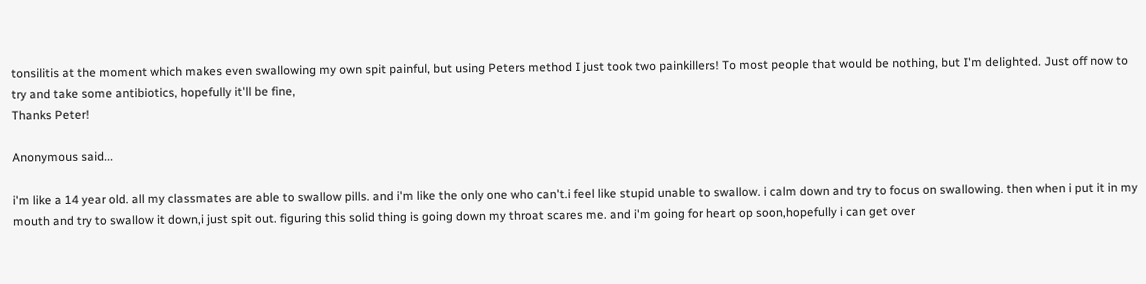tonsilitis at the moment which makes even swallowing my own spit painful, but using Peters method I just took two painkillers! To most people that would be nothing, but I'm delighted. Just off now to try and take some antibiotics, hopefully it'll be fine,
Thanks Peter!

Anonymous said...

i'm like a 14 year old. all my classmates are able to swallow pills. and i'm like the only one who can't.i feel like stupid unable to swallow. i calm down and try to focus on swallowing. then when i put it in my mouth and try to swallow it down,i just spit out. figuring this solid thing is going down my throat scares me. and i'm going for heart op soon,hopefully i can get over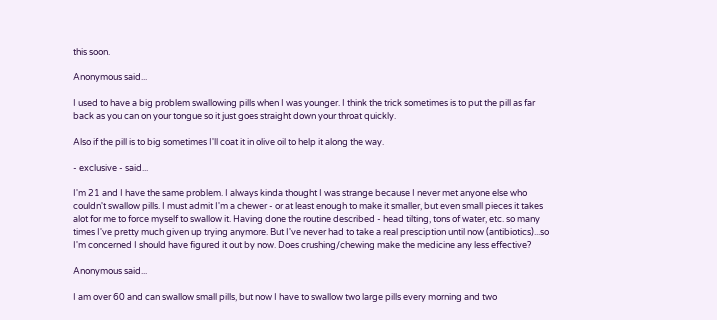this soon.

Anonymous said...

I used to have a big problem swallowing pills when I was younger. I think the trick sometimes is to put the pill as far back as you can on your tongue so it just goes straight down your throat quickly.

Also if the pill is to big sometimes I'll coat it in olive oil to help it along the way.

- exclusive - said...

I'm 21 and I have the same problem. I always kinda thought I was strange because I never met anyone else who couldn't swallow pills. I must admit I'm a chewer - or at least enough to make it smaller, but even small pieces it takes alot for me to force myself to swallow it. Having done the routine described - head tilting, tons of water, etc. so many times I've pretty much given up trying anymore. But I've never had to take a real presciption until now (antibiotics)...so I'm concerned I should have figured it out by now. Does crushing/chewing make the medicine any less effective?

Anonymous said...

I am over 60 and can swallow small pills, but now I have to swallow two large pills every morning and two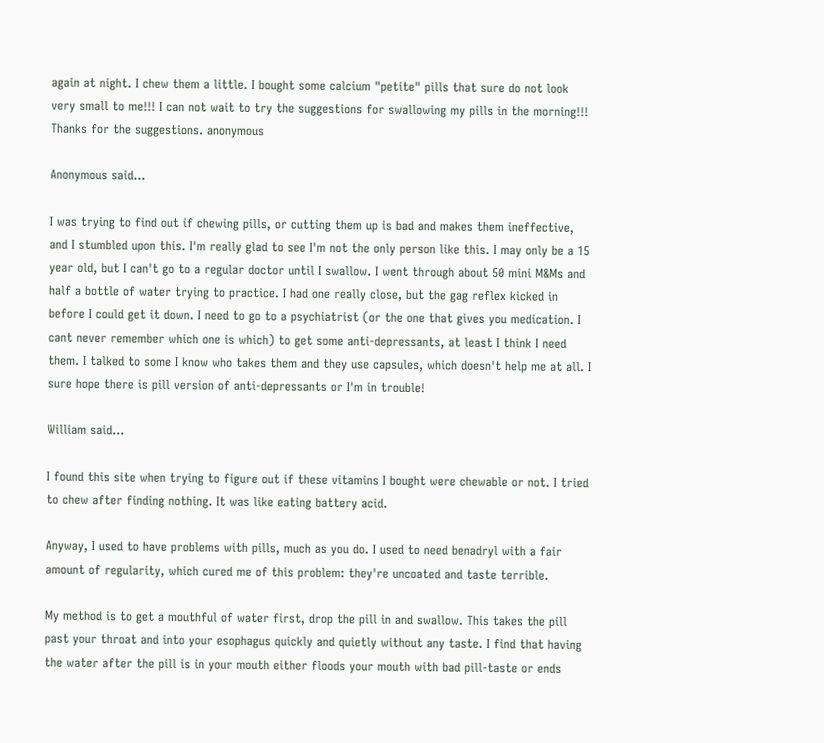again at night. I chew them a little. I bought some calcium "petite" pills that sure do not look very small to me!!! I can not wait to try the suggestions for swallowing my pills in the morning!!! Thanks for the suggestions. anonymous

Anonymous said...

I was trying to find out if chewing pills, or cutting them up is bad and makes them ineffective, and I stumbled upon this. I'm really glad to see I'm not the only person like this. I may only be a 15 year old, but I can't go to a regular doctor until I swallow. I went through about 50 mini M&Ms and half a bottle of water trying to practice. I had one really close, but the gag reflex kicked in before I could get it down. I need to go to a psychiatrist (or the one that gives you medication. I cant never remember which one is which) to get some anti-depressants, at least I think I need them. I talked to some I know who takes them and they use capsules, which doesn't help me at all. I sure hope there is pill version of anti-depressants or I'm in trouble!

William said...

I found this site when trying to figure out if these vitamins I bought were chewable or not. I tried to chew after finding nothing. It was like eating battery acid.

Anyway, I used to have problems with pills, much as you do. I used to need benadryl with a fair amount of regularity, which cured me of this problem: they're uncoated and taste terrible.

My method is to get a mouthful of water first, drop the pill in and swallow. This takes the pill past your throat and into your esophagus quickly and quietly without any taste. I find that having the water after the pill is in your mouth either floods your mouth with bad pill-taste or ends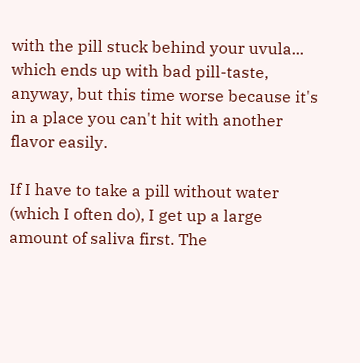with the pill stuck behind your uvula... which ends up with bad pill-taste, anyway, but this time worse because it's in a place you can't hit with another flavor easily.

If I have to take a pill without water (which I often do), I get up a large amount of saliva first. The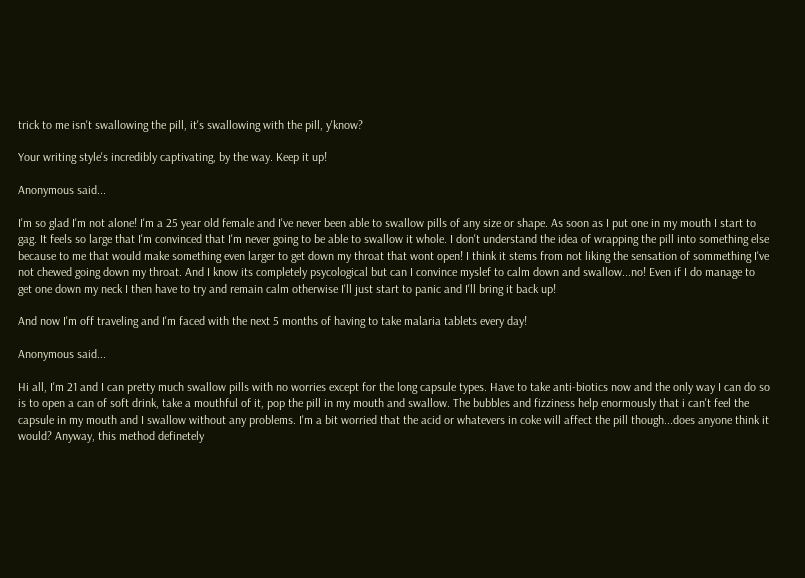trick to me isn't swallowing the pill, it's swallowing with the pill, y'know?

Your writing style's incredibly captivating, by the way. Keep it up!

Anonymous said...

I'm so glad I'm not alone! I'm a 25 year old female and I've never been able to swallow pills of any size or shape. As soon as I put one in my mouth I start to gag. It feels so large that I'm convinced that I'm never going to be able to swallow it whole. I don't understand the idea of wrapping the pill into something else because to me that would make something even larger to get down my throat that wont open! I think it stems from not liking the sensation of sommething I've not chewed going down my throat. And I know its completely psycological but can I convince myslef to calm down and swallow...no! Even if I do manage to get one down my neck I then have to try and remain calm otherwise I'll just start to panic and I'll bring it back up!

And now I'm off traveling and I'm faced with the next 5 months of having to take malaria tablets every day!

Anonymous said...

Hi all, I'm 21 and I can pretty much swallow pills with no worries except for the long capsule types. Have to take anti-biotics now and the only way I can do so is to open a can of soft drink, take a mouthful of it, pop the pill in my mouth and swallow. The bubbles and fizziness help enormously that i can't feel the capsule in my mouth and I swallow without any problems. I'm a bit worried that the acid or whatevers in coke will affect the pill though...does anyone think it would? Anyway, this method definetely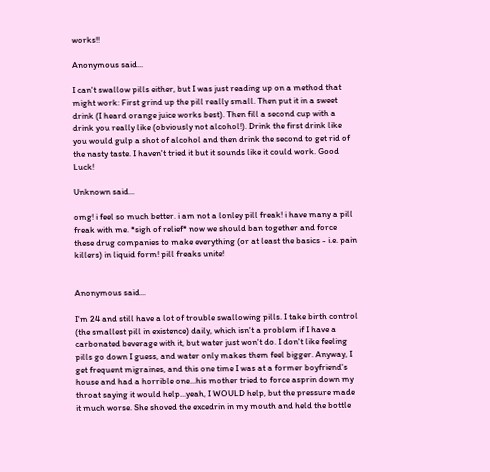works!!

Anonymous said...

I can't swallow pills either, but I was just reading up on a method that might work: First grind up the pill really small. Then put it in a sweet drink (I heard orange juice works best). Then fill a second cup with a drink you really like (obviously not alcohol!). Drink the first drink like you would gulp a shot of alcohol and then drink the second to get rid of the nasty taste. I haven't tried it but it sounds like it could work. Good Luck!

Unknown said...

omg! i feel so much better. i am not a lonley pill freak! i have many a pill freak with me. *sigh of relief* now we should ban together and force these drug companies to make everything (or at least the basics - i.e. pain killers) in liquid form! pill freaks unite!


Anonymous said...

I'm 24 and still have a lot of trouble swallowing pills. I take birth control (the smallest pill in existence) daily, which isn't a problem if I have a carbonated beverage with it, but water just won't do. I don't like feeling pills go down I guess, and water only makes them feel bigger. Anyway, I get frequent migraines, and this one time I was at a former boyfriend's house and had a horrible one...his mother tried to force asprin down my throat saying it would help...yeah, I WOULD help, but the pressure made it much worse. She shoved the excedrin in my mouth and held the bottle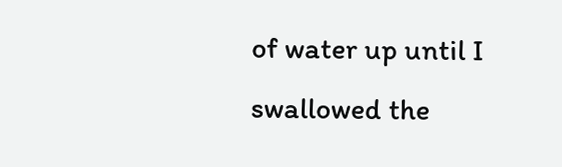of water up until I swallowed the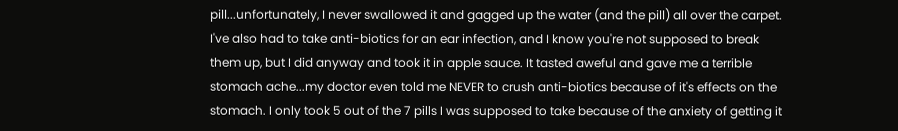pill...unfortunately, I never swallowed it and gagged up the water (and the pill) all over the carpet. I've also had to take anti-biotics for an ear infection, and I know you're not supposed to break them up, but I did anyway and took it in apple sauce. It tasted aweful and gave me a terrible stomach ache...my doctor even told me NEVER to crush anti-biotics because of it's effects on the stomach. I only took 5 out of the 7 pills I was supposed to take because of the anxiety of getting it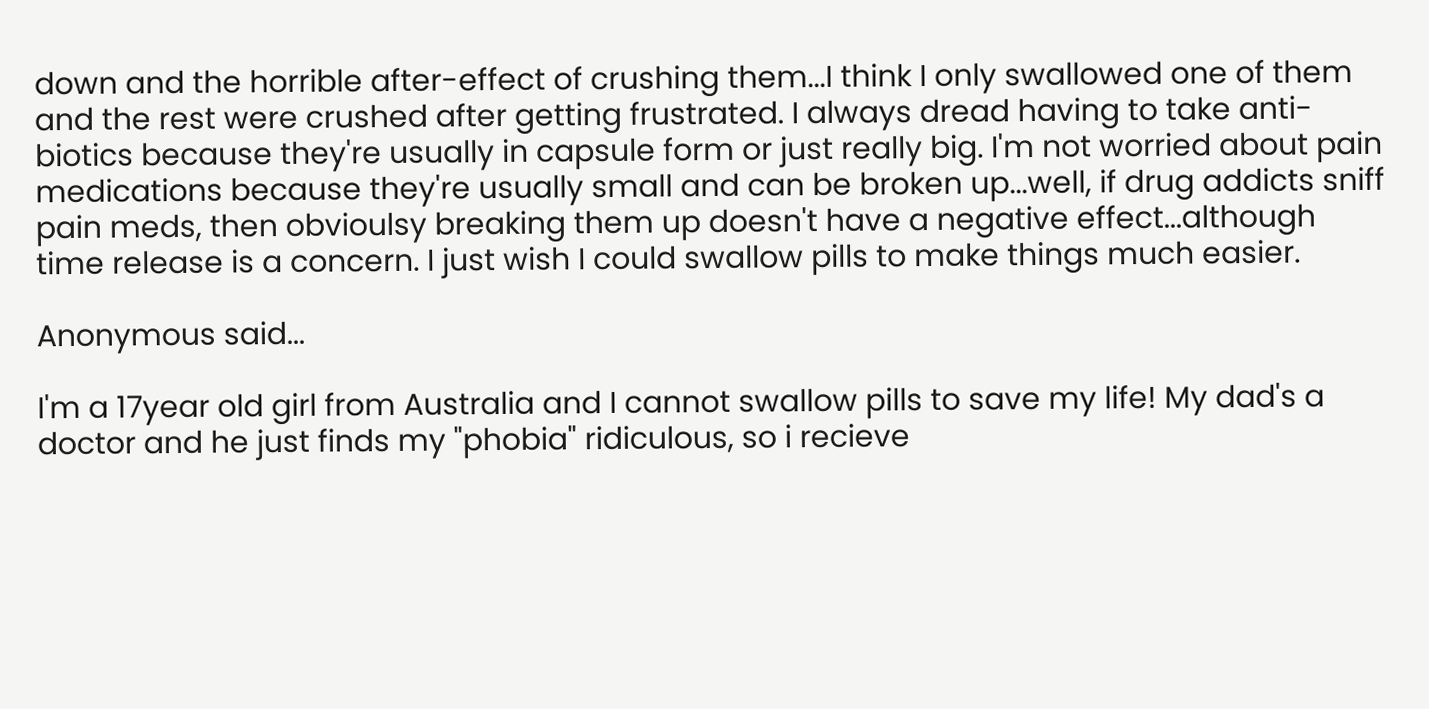down and the horrible after-effect of crushing them...I think I only swallowed one of them and the rest were crushed after getting frustrated. I always dread having to take anti-biotics because they're usually in capsule form or just really big. I'm not worried about pain medications because they're usually small and can be broken up...well, if drug addicts sniff pain meds, then obvioulsy breaking them up doesn't have a negative effect...although time release is a concern. I just wish I could swallow pills to make things much easier.

Anonymous said...

I'm a 17year old girl from Australia and I cannot swallow pills to save my life! My dad's a doctor and he just finds my "phobia" ridiculous, so i recieve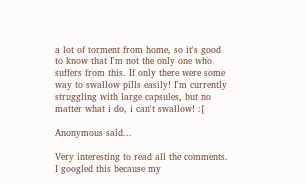a lot of torment from home, so it's good to know that I'm not the only one who suffers from this. If only there were some way to swallow pills easily! I'm currently struggling with large capsules, but no matter what i do, i can't swallow! :[

Anonymous said...

Very interesting to read all the comments. I googled this because my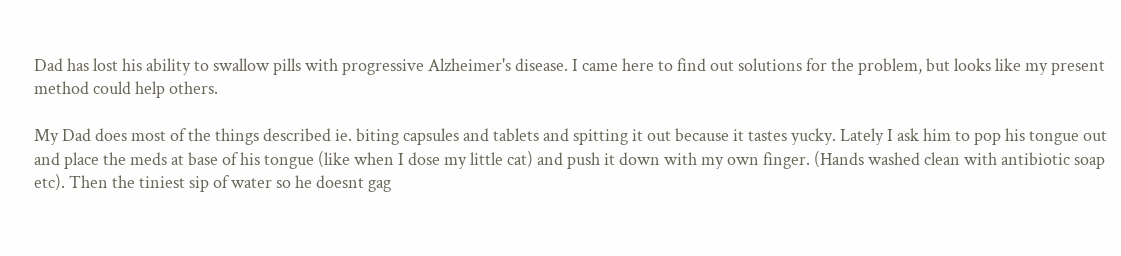Dad has lost his ability to swallow pills with progressive Alzheimer's disease. I came here to find out solutions for the problem, but looks like my present method could help others.

My Dad does most of the things described ie. biting capsules and tablets and spitting it out because it tastes yucky. Lately I ask him to pop his tongue out and place the meds at base of his tongue (like when I dose my little cat) and push it down with my own finger. (Hands washed clean with antibiotic soap etc). Then the tiniest sip of water so he doesnt gag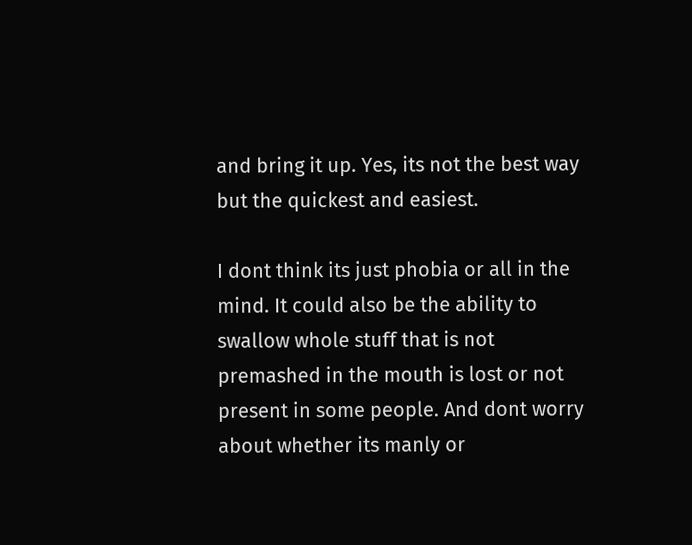and bring it up. Yes, its not the best way but the quickest and easiest.

I dont think its just phobia or all in the mind. It could also be the ability to swallow whole stuff that is not premashed in the mouth is lost or not present in some people. And dont worry about whether its manly or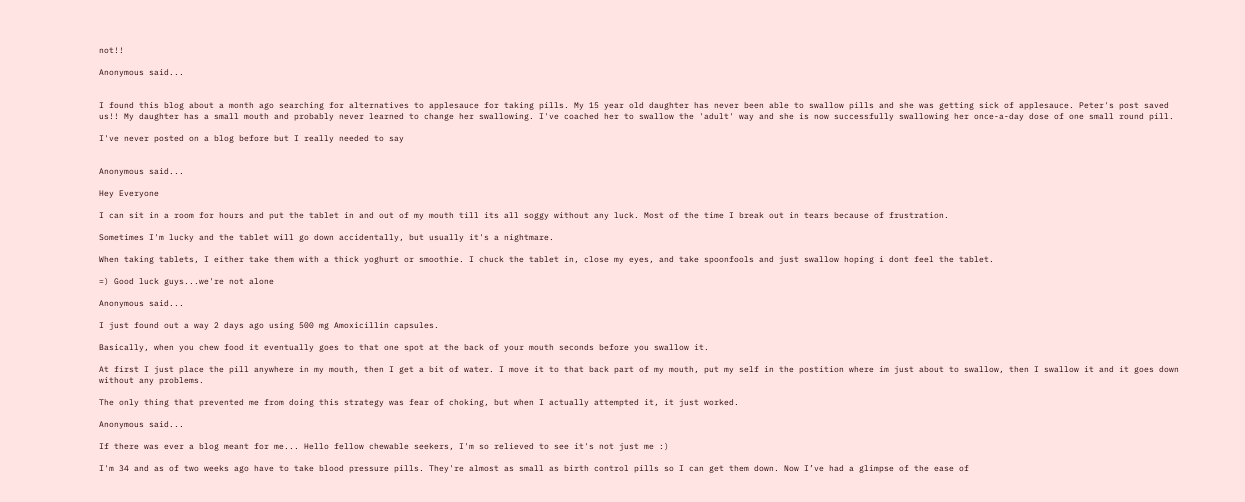not!!

Anonymous said...


I found this blog about a month ago searching for alternatives to applesauce for taking pills. My 15 year old daughter has never been able to swallow pills and she was getting sick of applesauce. Peter's post saved us!! My daughter has a small mouth and probably never learned to change her swallowing. I've coached her to swallow the 'adult' way and she is now successfully swallowing her once-a-day dose of one small round pill.

I've never posted on a blog before but I really needed to say


Anonymous said...

Hey Everyone

I can sit in a room for hours and put the tablet in and out of my mouth till its all soggy without any luck. Most of the time I break out in tears because of frustration.

Sometimes I'm lucky and the tablet will go down accidentally, but usually it's a nightmare.

When taking tablets, I either take them with a thick yoghurt or smoothie. I chuck the tablet in, close my eyes, and take spoonfools and just swallow hoping i dont feel the tablet.

=) Good luck guys...we're not alone

Anonymous said...

I just found out a way 2 days ago using 500 mg Amoxicillin capsules.

Basically, when you chew food it eventually goes to that one spot at the back of your mouth seconds before you swallow it.

At first I just place the pill anywhere in my mouth, then I get a bit of water. I move it to that back part of my mouth, put my self in the postition where im just about to swallow, then I swallow it and it goes down without any problems.

The only thing that prevented me from doing this strategy was fear of choking, but when I actually attempted it, it just worked.

Anonymous said...

If there was ever a blog meant for me... Hello fellow chewable seekers, I'm so relieved to see it's not just me :)

I'm 34 and as of two weeks ago have to take blood pressure pills. They're almost as small as birth control pills so I can get them down. Now I’ve had a glimpse of the ease of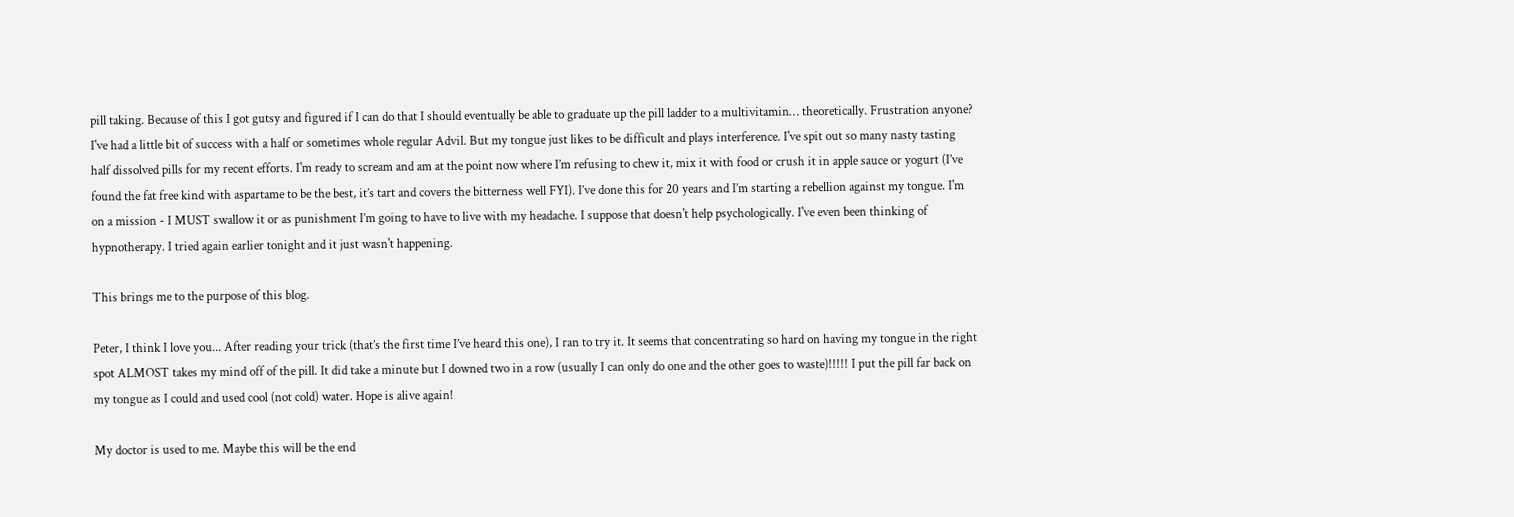pill taking. Because of this I got gutsy and figured if I can do that I should eventually be able to graduate up the pill ladder to a multivitamin… theoretically. Frustration anyone? I've had a little bit of success with a half or sometimes whole regular Advil. But my tongue just likes to be difficult and plays interference. I've spit out so many nasty tasting half dissolved pills for my recent efforts. I'm ready to scream and am at the point now where I’m refusing to chew it, mix it with food or crush it in apple sauce or yogurt (I’ve found the fat free kind with aspartame to be the best, it’s tart and covers the bitterness well FYI). I’ve done this for 20 years and I’m starting a rebellion against my tongue. I'm on a mission - I MUST swallow it or as punishment I’m going to have to live with my headache. I suppose that doesn't help psychologically. I've even been thinking of hypnotherapy. I tried again earlier tonight and it just wasn't happening.

This brings me to the purpose of this blog.

Peter, I think I love you... After reading your trick (that’s the first time I’ve heard this one), I ran to try it. It seems that concentrating so hard on having my tongue in the right spot ALMOST takes my mind off of the pill. It did take a minute but I downed two in a row (usually I can only do one and the other goes to waste)!!!!! I put the pill far back on my tongue as I could and used cool (not cold) water. Hope is alive again!

My doctor is used to me. Maybe this will be the end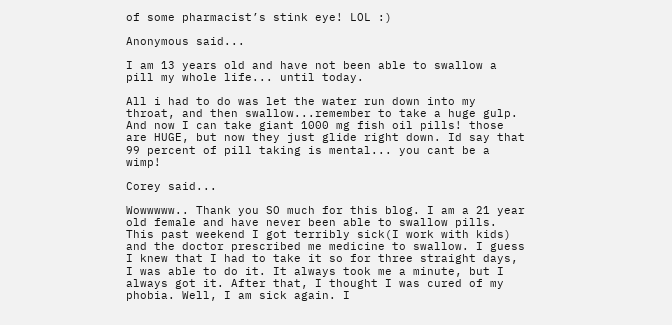of some pharmacist’s stink eye! LOL :)

Anonymous said...

I am 13 years old and have not been able to swallow a pill my whole life... until today.

All i had to do was let the water run down into my throat, and then swallow...remember to take a huge gulp. And now I can take giant 1000 mg fish oil pills! those are HUGE, but now they just glide right down. Id say that 99 percent of pill taking is mental... you cant be a wimp!

Corey said...

Wowwwww.. Thank you SO much for this blog. I am a 21 year old female and have never been able to swallow pills. This past weekend I got terribly sick(I work with kids) and the doctor prescribed me medicine to swallow. I guess I knew that I had to take it so for three straight days, I was able to do it. It always took me a minute, but I always got it. After that, I thought I was cured of my phobia. Well, I am sick again. I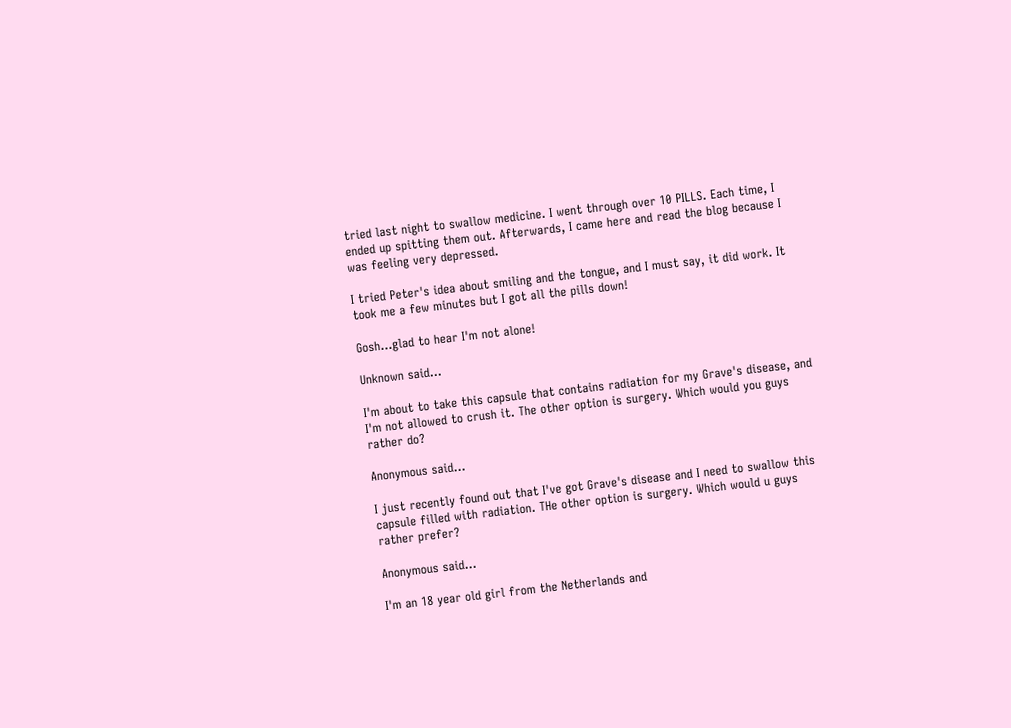tried last night to swallow medicine. I went through over 10 PILLS. Each time, I ended up spitting them out. Afterwards, I came here and read the blog because I was feeling very depressed.

I tried Peter's idea about smiling and the tongue, and I must say, it did work. It took me a few minutes but I got all the pills down!

Gosh...glad to hear I'm not alone!

Unknown said...

I'm about to take this capsule that contains radiation for my Grave's disease, and I'm not allowed to crush it. The other option is surgery. Which would you guys rather do?

Anonymous said...

I just recently found out that I've got Grave's disease and I need to swallow this capsule filled with radiation. THe other option is surgery. Which would u guys rather prefer?

Anonymous said...

I'm an 18 year old girl from the Netherlands and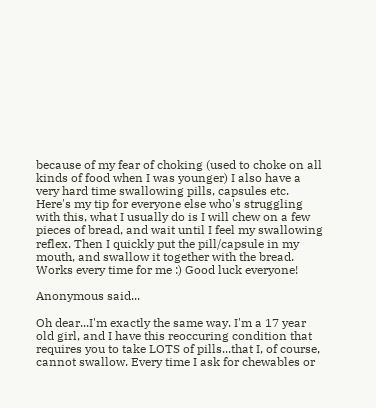because of my fear of choking (used to choke on all kinds of food when I was younger) I also have a very hard time swallowing pills, capsules etc. Here's my tip for everyone else who's struggling with this, what I usually do is I will chew on a few pieces of bread, and wait until I feel my swallowing reflex. Then I quickly put the pill/capsule in my mouth, and swallow it together with the bread. Works every time for me :) Good luck everyone!

Anonymous said...

Oh dear...I'm exactly the same way. I'm a 17 year old girl, and I have this reoccuring condition that requires you to take LOTS of pills...that I, of course, cannot swallow. Every time I ask for chewables or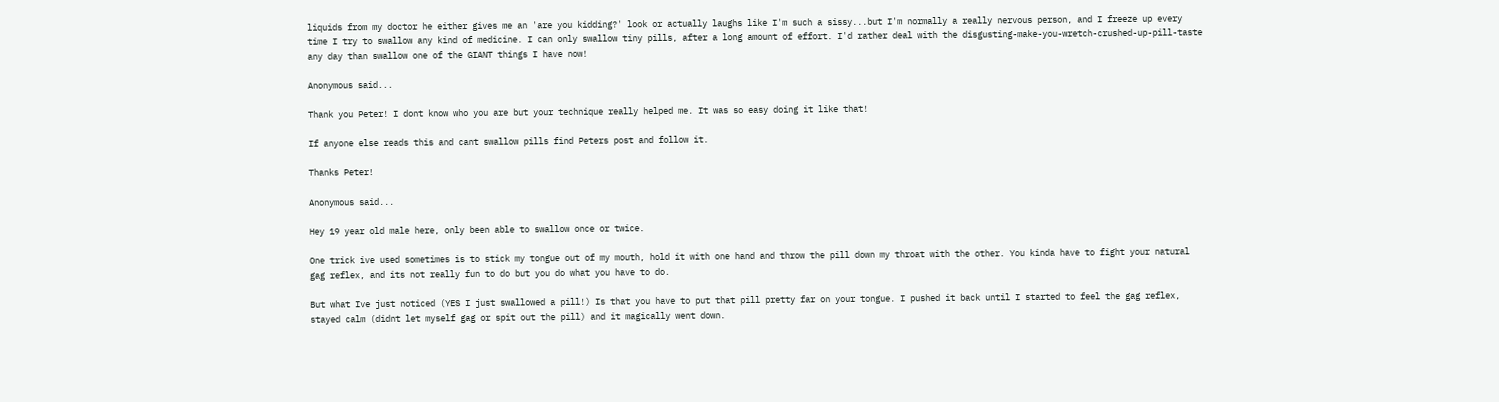liquids from my doctor he either gives me an 'are you kidding?' look or actually laughs like I'm such a sissy...but I'm normally a really nervous person, and I freeze up every time I try to swallow any kind of medicine. I can only swallow tiny pills, after a long amount of effort. I'd rather deal with the disgusting-make-you-wretch-crushed-up-pill-taste any day than swallow one of the GIANT things I have now!

Anonymous said...

Thank you Peter! I dont know who you are but your technique really helped me. It was so easy doing it like that!

If anyone else reads this and cant swallow pills find Peters post and follow it.

Thanks Peter!

Anonymous said...

Hey 19 year old male here, only been able to swallow once or twice.

One trick ive used sometimes is to stick my tongue out of my mouth, hold it with one hand and throw the pill down my throat with the other. You kinda have to fight your natural gag reflex, and its not really fun to do but you do what you have to do.

But what Ive just noticed (YES I just swallowed a pill!) Is that you have to put that pill pretty far on your tongue. I pushed it back until I started to feel the gag reflex, stayed calm (didnt let myself gag or spit out the pill) and it magically went down.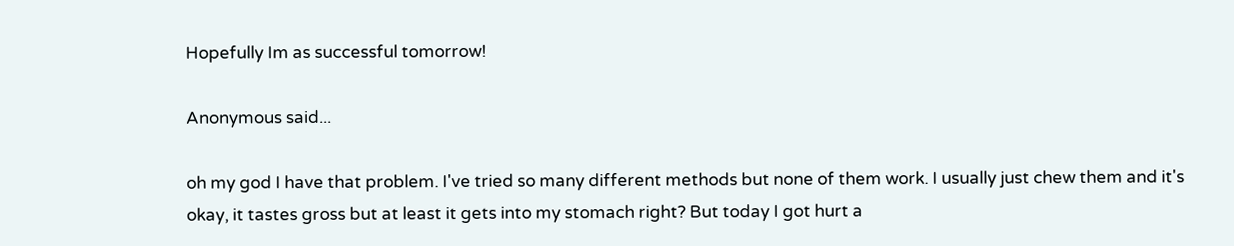Hopefully Im as successful tomorrow!

Anonymous said...

oh my god I have that problem. I've tried so many different methods but none of them work. I usually just chew them and it's okay, it tastes gross but at least it gets into my stomach right? But today I got hurt a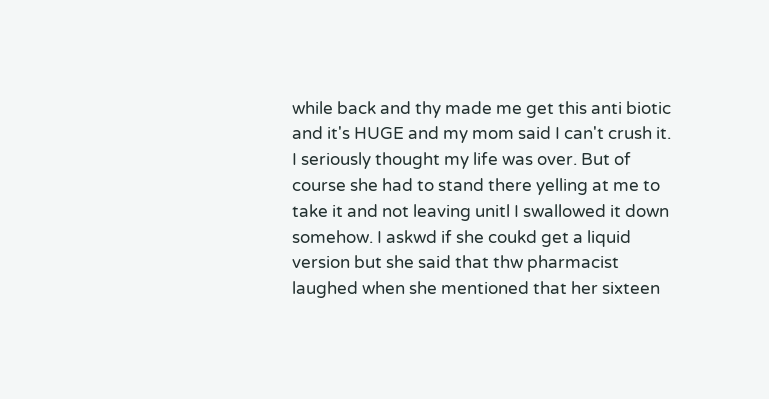while back and thy made me get this anti biotic and it's HUGE and my mom said I can't crush it. I seriously thought my life was over. But of course she had to stand there yelling at me to take it and not leaving unitl I swallowed it down somehow. I askwd if she coukd get a liquid version but she said that thw pharmacist laughed when she mentioned that her sixteen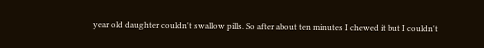year old daughter couldn't swallow pills. So after about ten minutes I chewed it but I couldn't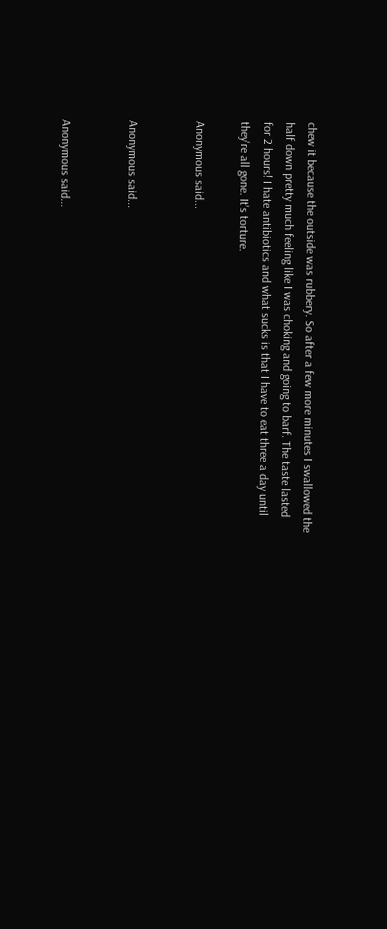chew it because the outside was rubbery. So after a few more minutes I swallowed the half down pretty much feeling like I was choking and going to barf. The taste lasted for 2 hours! I hate antibiotics and what sucks is that I have to eat three a day until they're all gone. It's torture.

Anonymous said...


Anonymous said...


Anonymous said...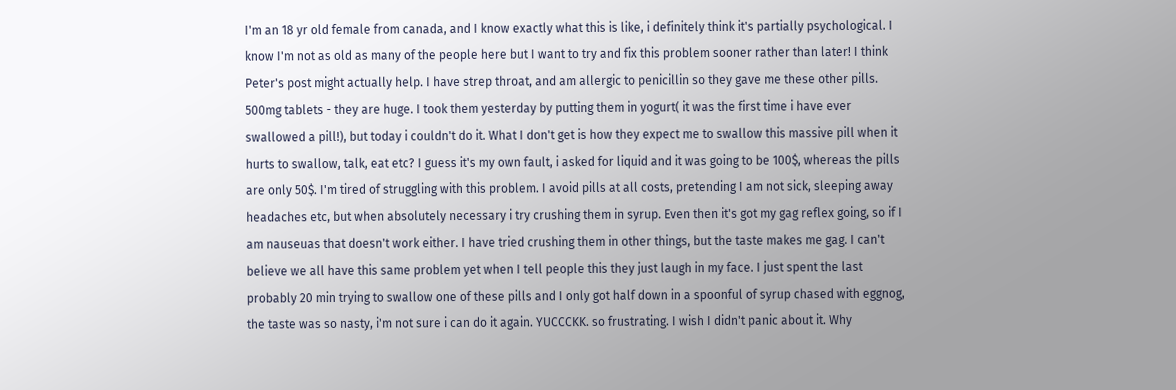I'm an 18 yr old female from canada, and I know exactly what this is like, i definitely think it's partially psychological. I know I'm not as old as many of the people here but I want to try and fix this problem sooner rather than later! I think Peter's post might actually help. I have strep throat, and am allergic to penicillin so they gave me these other pills. 500mg tablets - they are huge. I took them yesterday by putting them in yogurt( it was the first time i have ever swallowed a pill!), but today i couldn't do it. What I don't get is how they expect me to swallow this massive pill when it hurts to swallow, talk, eat etc? I guess it's my own fault, i asked for liquid and it was going to be 100$, whereas the pills are only 50$. I'm tired of struggling with this problem. I avoid pills at all costs, pretending I am not sick, sleeping away headaches etc, but when absolutely necessary i try crushing them in syrup. Even then it's got my gag reflex going, so if I am nauseuas that doesn't work either. I have tried crushing them in other things, but the taste makes me gag. I can't believe we all have this same problem yet when I tell people this they just laugh in my face. I just spent the last probably 20 min trying to swallow one of these pills and I only got half down in a spoonful of syrup chased with eggnog, the taste was so nasty, i'm not sure i can do it again. YUCCCKK. so frustrating. I wish I didn't panic about it. Why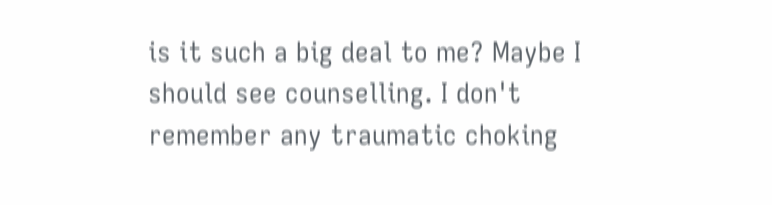is it such a big deal to me? Maybe I should see counselling. I don't remember any traumatic choking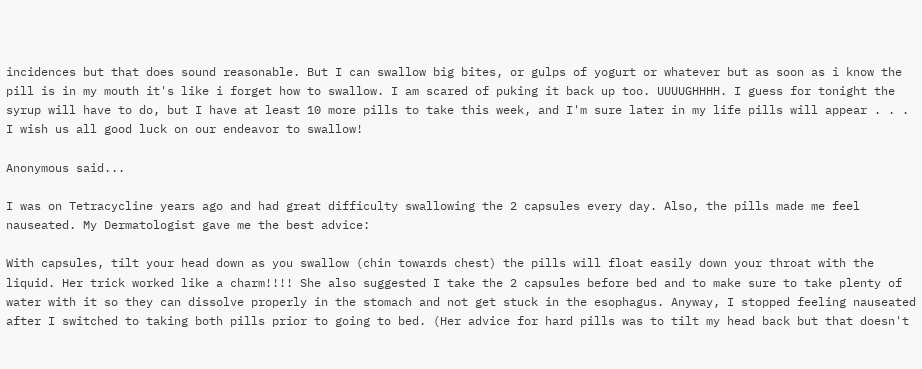incidences but that does sound reasonable. But I can swallow big bites, or gulps of yogurt or whatever but as soon as i know the pill is in my mouth it's like i forget how to swallow. I am scared of puking it back up too. UUUUGHHHH. I guess for tonight the syrup will have to do, but I have at least 10 more pills to take this week, and I'm sure later in my life pills will appear . . . I wish us all good luck on our endeavor to swallow!

Anonymous said...

I was on Tetracycline years ago and had great difficulty swallowing the 2 capsules every day. Also, the pills made me feel nauseated. My Dermatologist gave me the best advice:

With capsules, tilt your head down as you swallow (chin towards chest) the pills will float easily down your throat with the liquid. Her trick worked like a charm!!!! She also suggested I take the 2 capsules before bed and to make sure to take plenty of water with it so they can dissolve properly in the stomach and not get stuck in the esophagus. Anyway, I stopped feeling nauseated after I switched to taking both pills prior to going to bed. (Her advice for hard pills was to tilt my head back but that doesn't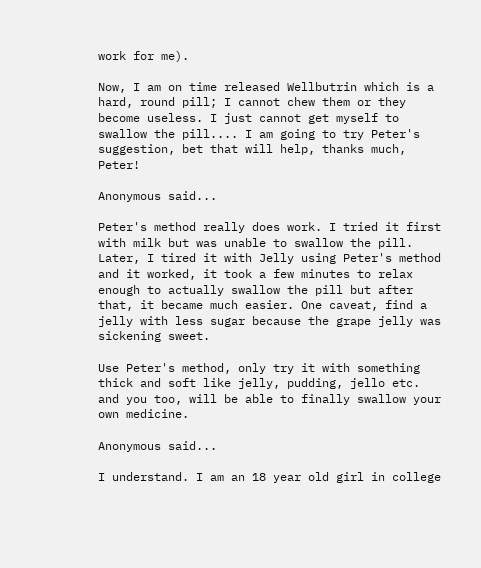work for me).

Now, I am on time released Wellbutrin which is a hard, round pill; I cannot chew them or they become useless. I just cannot get myself to swallow the pill.... I am going to try Peter's suggestion, bet that will help, thanks much, Peter!

Anonymous said...

Peter's method really does work. I tried it first with milk but was unable to swallow the pill. Later, I tired it with Jelly using Peter's method and it worked, it took a few minutes to relax enough to actually swallow the pill but after that, it became much easier. One caveat, find a jelly with less sugar because the grape jelly was sickening sweet.

Use Peter's method, only try it with something thick and soft like jelly, pudding, jello etc. and you too, will be able to finally swallow your own medicine.

Anonymous said...

I understand. I am an 18 year old girl in college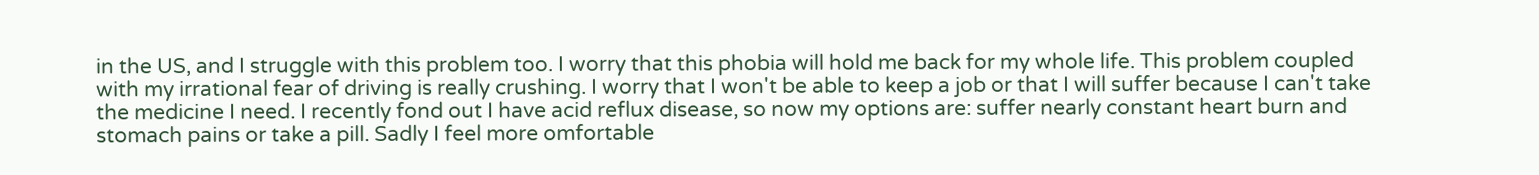in the US, and I struggle with this problem too. I worry that this phobia will hold me back for my whole life. This problem coupled with my irrational fear of driving is really crushing. I worry that I won't be able to keep a job or that I will suffer because I can't take the medicine I need. I recently fond out I have acid reflux disease, so now my options are: suffer nearly constant heart burn and stomach pains or take a pill. Sadly I feel more omfortable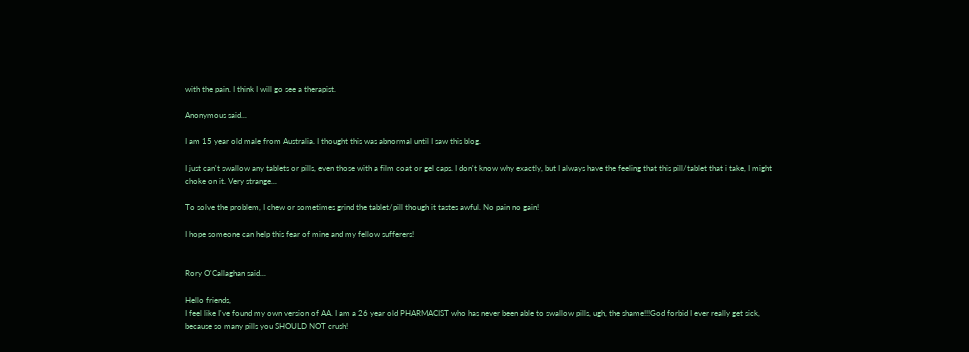with the pain. I think I will go see a therapist.

Anonymous said...

I am 15 year old male from Australia. I thought this was abnormal until I saw this blog.

I just can't swallow any tablets or pills, even those with a film coat or gel caps. I don't know why exactly, but I always have the feeling that this pill/tablet that i take, I might choke on it. Very strange...

To solve the problem, I chew or sometimes grind the tablet/pill though it tastes awful. No pain no gain!

I hope someone can help this fear of mine and my fellow sufferers!


Rory O'Callaghan said...

Hello friends,
I feel like I've found my own version of AA. I am a 26 year old PHARMACIST who has never been able to swallow pills, ugh, the shame!!!God forbid I ever really get sick, because so many pills you SHOULD NOT crush!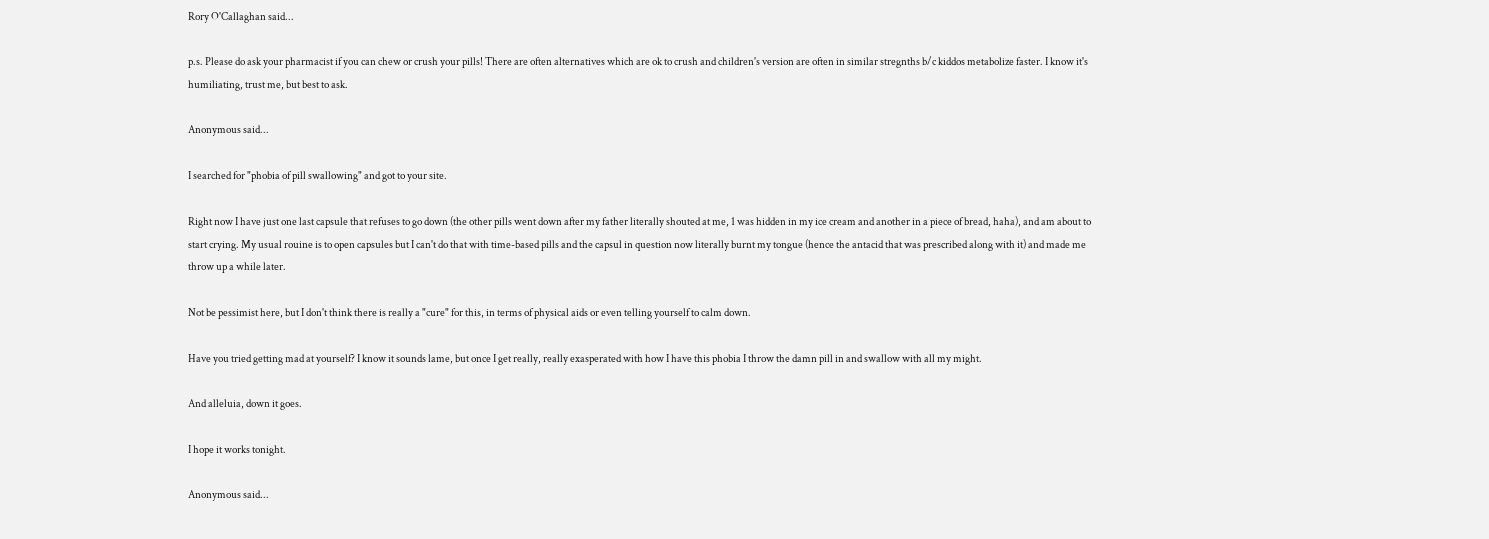Rory O'Callaghan said...

p.s. Please do ask your pharmacist if you can chew or crush your pills! There are often alternatives which are ok to crush and children's version are often in similar stregnths b/c kiddos metabolize faster. I know it's humiliating, trust me, but best to ask.

Anonymous said...

I searched for "phobia of pill swallowing" and got to your site.

Right now I have just one last capsule that refuses to go down (the other pills went down after my father literally shouted at me, 1 was hidden in my ice cream and another in a piece of bread, haha), and am about to start crying. My usual rouine is to open capsules but I can't do that with time-based pills and the capsul in question now literally burnt my tongue (hence the antacid that was prescribed along with it) and made me throw up a while later.

Not be pessimist here, but I don't think there is really a "cure" for this, in terms of physical aids or even telling yourself to calm down.

Have you tried getting mad at yourself? I know it sounds lame, but once I get really, really exasperated with how I have this phobia I throw the damn pill in and swallow with all my might.

And alleluia, down it goes.

I hope it works tonight.

Anonymous said...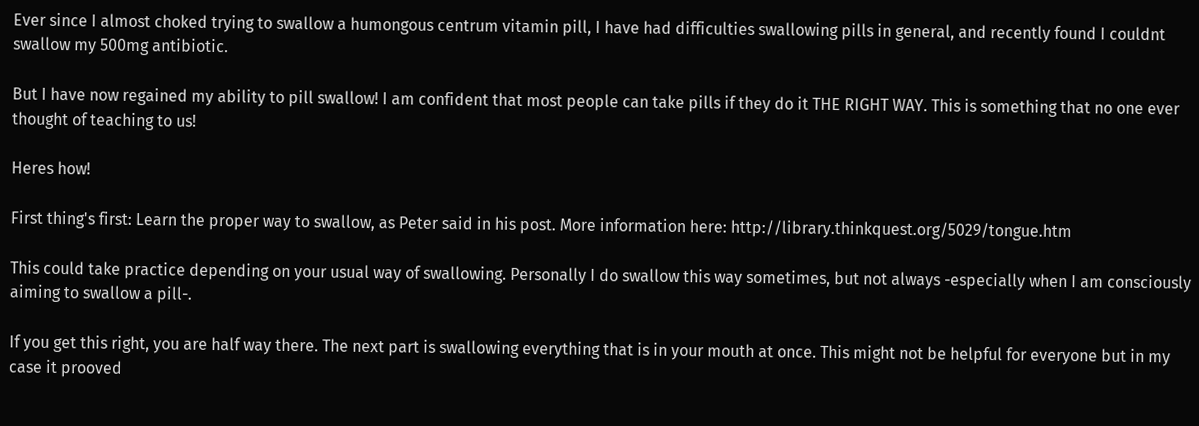Ever since I almost choked trying to swallow a humongous centrum vitamin pill, I have had difficulties swallowing pills in general, and recently found I couldnt swallow my 500mg antibiotic.

But I have now regained my ability to pill swallow! I am confident that most people can take pills if they do it THE RIGHT WAY. This is something that no one ever thought of teaching to us!

Heres how!

First thing's first: Learn the proper way to swallow, as Peter said in his post. More information here: http://library.thinkquest.org/5029/tongue.htm

This could take practice depending on your usual way of swallowing. Personally I do swallow this way sometimes, but not always -especially when I am consciously aiming to swallow a pill-.

If you get this right, you are half way there. The next part is swallowing everything that is in your mouth at once. This might not be helpful for everyone but in my case it prooved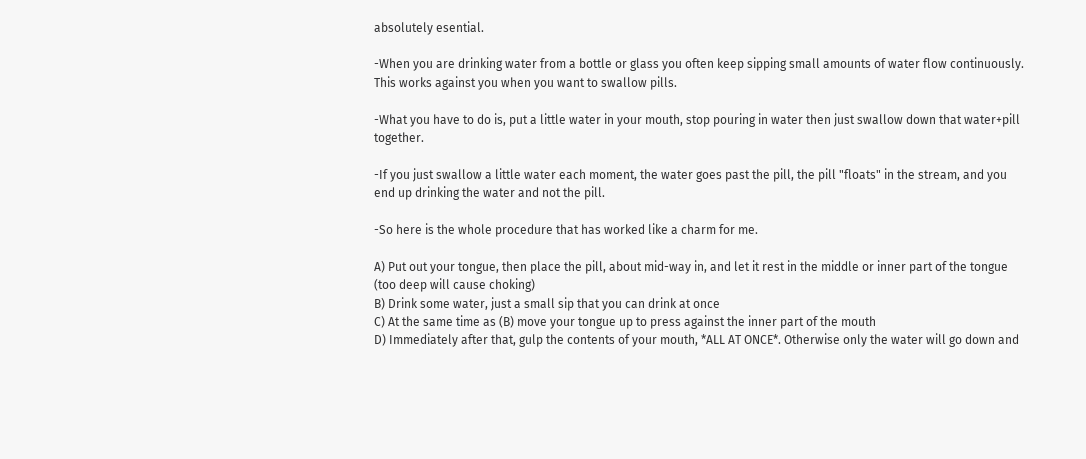absolutely esential.

-When you are drinking water from a bottle or glass you often keep sipping small amounts of water flow continuously. This works against you when you want to swallow pills.

-What you have to do is, put a little water in your mouth, stop pouring in water then just swallow down that water+pill together.

-If you just swallow a little water each moment, the water goes past the pill, the pill "floats" in the stream, and you end up drinking the water and not the pill.

-So here is the whole procedure that has worked like a charm for me.

A) Put out your tongue, then place the pill, about mid-way in, and let it rest in the middle or inner part of the tongue (too deep will cause choking)
B) Drink some water, just a small sip that you can drink at once
C) At the same time as (B) move your tongue up to press against the inner part of the mouth
D) Immediately after that, gulp the contents of your mouth, *ALL AT ONCE*. Otherwise only the water will go down and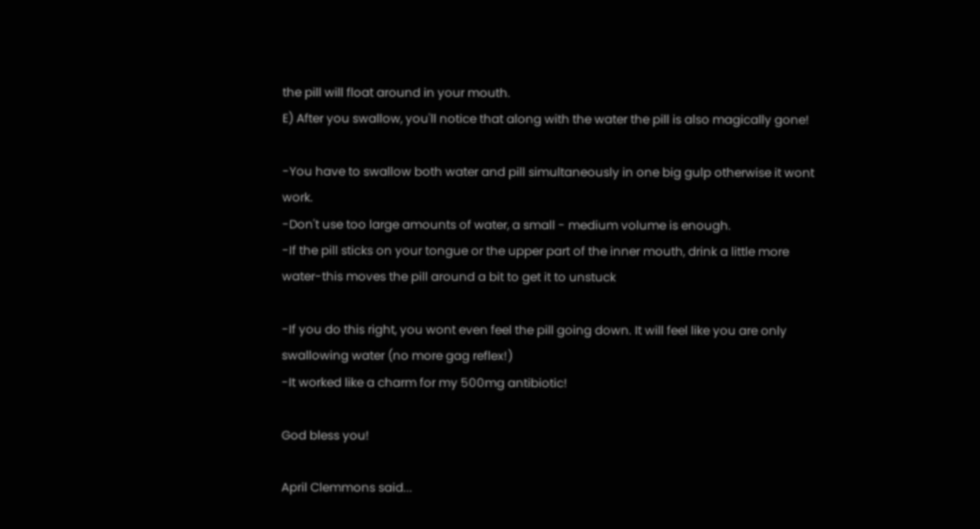the pill will float around in your mouth.
E) After you swallow, you'll notice that along with the water the pill is also magically gone!

-You have to swallow both water and pill simultaneously in one big gulp otherwise it wont work.
-Don't use too large amounts of water, a small - medium volume is enough.
-If the pill sticks on your tongue or the upper part of the inner mouth, drink a little more water-this moves the pill around a bit to get it to unstuck

-If you do this right, you wont even feel the pill going down. It will feel like you are only swallowing water (no more gag reflex!)
-It worked like a charm for my 500mg antibiotic!

God bless you!

April Clemmons said...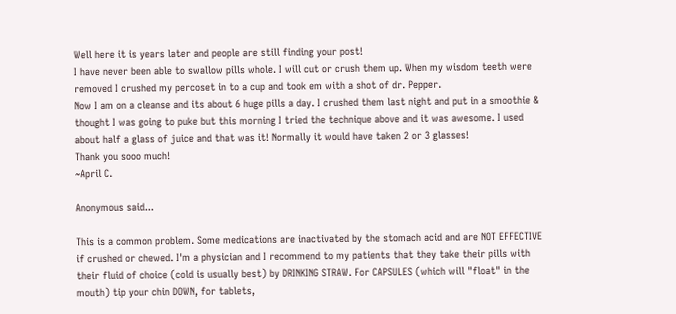Well here it is years later and people are still finding your post!
I have never been able to swallow pills whole. I will cut or crush them up. When my wisdom teeth were removed I crushed my percoset in to a cup and took em with a shot of dr. Pepper.
Now I am on a cleanse and its about 6 huge pills a day. I crushed them last night and put in a smoothie & thought I was going to puke but this morning I tried the technique above and it was awesome. I used about half a glass of juice and that was it! Normally it would have taken 2 or 3 glasses!
Thank you sooo much!
~April C.

Anonymous said...

This is a common problem. Some medications are inactivated by the stomach acid and are NOT EFFECTIVE if crushed or chewed. I'm a physician and I recommend to my patients that they take their pills with their fluid of choice (cold is usually best) by DRINKING STRAW. For CAPSULES (which will "float" in the mouth) tip your chin DOWN, for tablets,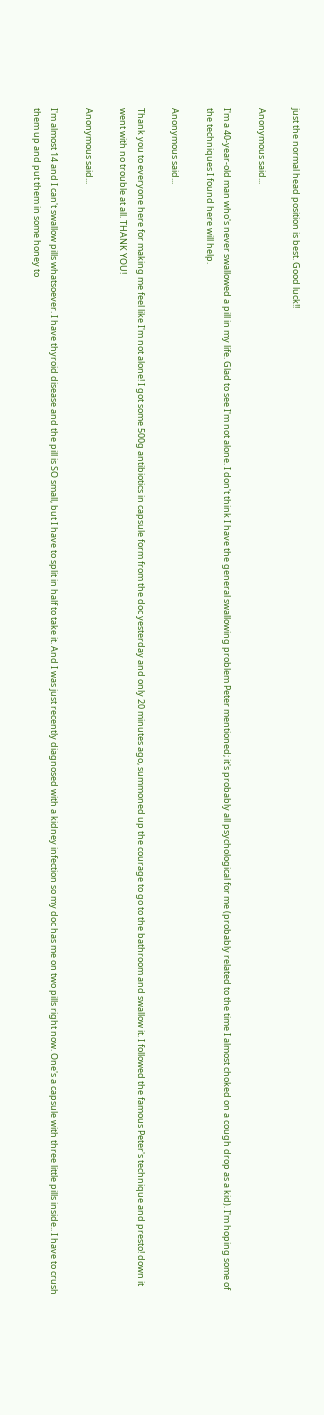just the normal head position is best. Good luck!!

Anonymous said...

I'm a 40-year-old man who's never swallowed a pill in my life. Glad to see I'm not alone. I don't think I have the general swallowing problem Peter mentioned; it's probably all psychological for me (probably related to the time I almost choked on a cough drop as a kid). I'm hoping some of the techniques I found here will help.

Anonymous said...

Thank you to everyone here for making me feel like I'm not alone! I got some 500g antibiotics in capsule form from the doc yesterday and only 20 minutes ago, summoned up the courage to go to the bathroom and swallow it. I followed the famous Peter's technique and presto! down it went with no trouble at all. THANK YOU!

Anonymous said...

I'm almost 14 and I can't swallow pills whatsoever. I have thyroid disease and the pill is SO small, but I have to split in half to take it. And I was just recently diagnosed with a kidney infection so my doc has me on two pills right now. One's a capsule with three little pills inside.. I have to crush them up and put them in some honey to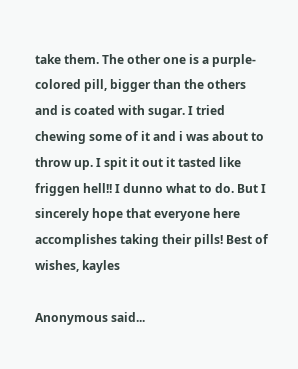take them. The other one is a purple-colored pill, bigger than the others and is coated with sugar. I tried chewing some of it and i was about to throw up. I spit it out it tasted like friggen hell!! I dunno what to do. But I sincerely hope that everyone here accomplishes taking their pills! Best of wishes, kayles

Anonymous said...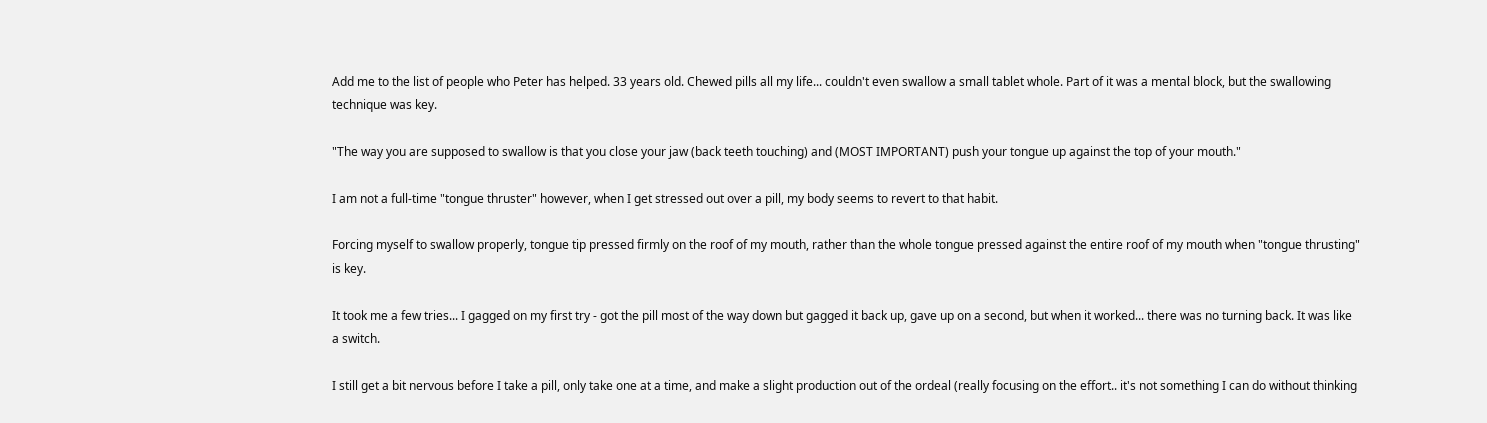Add me to the list of people who Peter has helped. 33 years old. Chewed pills all my life... couldn't even swallow a small tablet whole. Part of it was a mental block, but the swallowing technique was key.

"The way you are supposed to swallow is that you close your jaw (back teeth touching) and (MOST IMPORTANT) push your tongue up against the top of your mouth."

I am not a full-time "tongue thruster" however, when I get stressed out over a pill, my body seems to revert to that habit.

Forcing myself to swallow properly, tongue tip pressed firmly on the roof of my mouth, rather than the whole tongue pressed against the entire roof of my mouth when "tongue thrusting" is key.

It took me a few tries... I gagged on my first try - got the pill most of the way down but gagged it back up, gave up on a second, but when it worked... there was no turning back. It was like a switch.

I still get a bit nervous before I take a pill, only take one at a time, and make a slight production out of the ordeal (really focusing on the effort.. it's not something I can do without thinking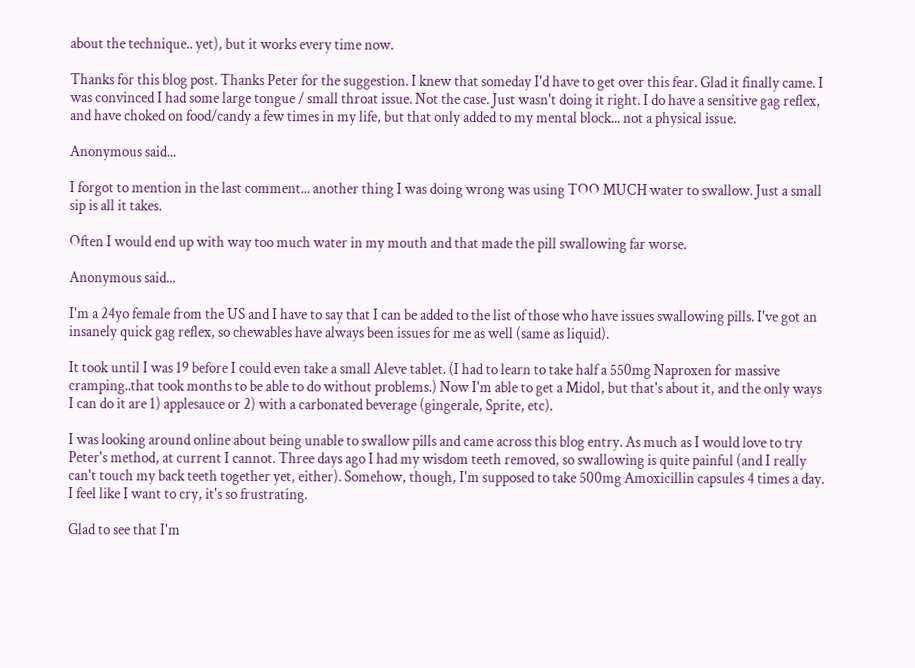about the technique.. yet), but it works every time now.

Thanks for this blog post. Thanks Peter for the suggestion. I knew that someday I'd have to get over this fear. Glad it finally came. I was convinced I had some large tongue / small throat issue. Not the case. Just wasn't doing it right. I do have a sensitive gag reflex, and have choked on food/candy a few times in my life, but that only added to my mental block... not a physical issue.

Anonymous said...

I forgot to mention in the last comment... another thing I was doing wrong was using TOO MUCH water to swallow. Just a small sip is all it takes.

Often I would end up with way too much water in my mouth and that made the pill swallowing far worse.

Anonymous said...

I'm a 24yo female from the US and I have to say that I can be added to the list of those who have issues swallowing pills. I've got an insanely quick gag reflex, so chewables have always been issues for me as well (same as liquid).

It took until I was 19 before I could even take a small Aleve tablet. (I had to learn to take half a 550mg Naproxen for massive cramping..that took months to be able to do without problems.) Now I'm able to get a Midol, but that's about it, and the only ways I can do it are 1) applesauce or 2) with a carbonated beverage (gingerale, Sprite, etc).

I was looking around online about being unable to swallow pills and came across this blog entry. As much as I would love to try Peter's method, at current I cannot. Three days ago I had my wisdom teeth removed, so swallowing is quite painful (and I really can't touch my back teeth together yet, either). Somehow, though, I'm supposed to take 500mg Amoxicillin capsules 4 times a day. I feel like I want to cry, it's so frustrating.

Glad to see that I'm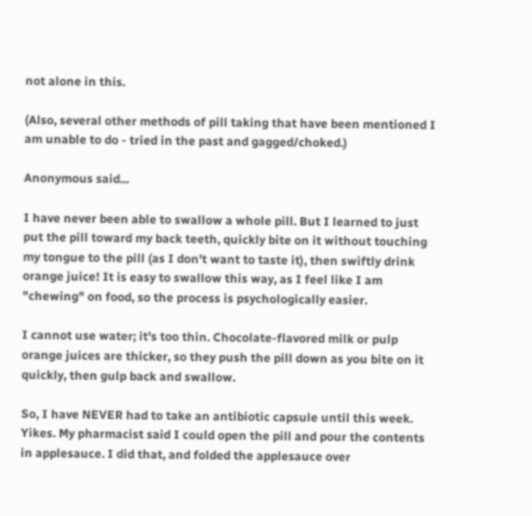not alone in this.

(Also, several other methods of pill taking that have been mentioned I am unable to do - tried in the past and gagged/choked.)

Anonymous said...

I have never been able to swallow a whole pill. But I learned to just put the pill toward my back teeth, quickly bite on it without touching my tongue to the pill (as I don't want to taste it), then swiftly drink orange juice! It is easy to swallow this way, as I feel like I am "chewing" on food, so the process is psychologically easier.

I cannot use water; it's too thin. Chocolate-flavored milk or pulp orange juices are thicker, so they push the pill down as you bite on it quickly, then gulp back and swallow.

So, I have NEVER had to take an antibiotic capsule until this week. Yikes. My pharmacist said I could open the pill and pour the contents in applesauce. I did that, and folded the applesauce over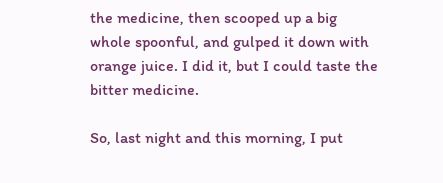the medicine, then scooped up a big whole spoonful, and gulped it down with orange juice. I did it, but I could taste the bitter medicine.

So, last night and this morning, I put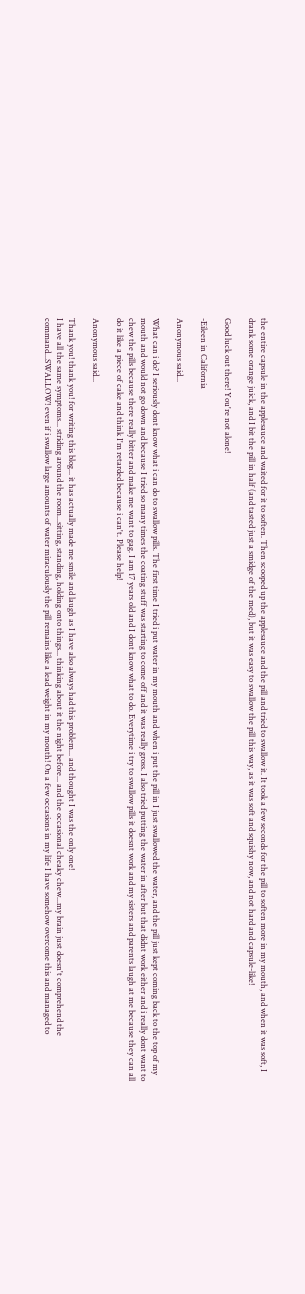the entire capsule in the applesauce and waited for it to soften. Then scooped up the applesauce and the pill and tried to swallow it. It took a few seconds for the pill to soften more in my mouth, and when it was soft, I drank some orange juick, and I bit the pill in half (and tasted just a smidge of the med), but it was easy to swallow the pill this way, as it was soft and squishy now, and not hard and capsule-like!

Good luck out there! You're not alone!

-Eileen in California

Anonymous said...

What can i do? I seriously dont know what i can do to swallow pills. The first time I tried i put water in my mouth and when i put the pill in I just swallowed the water, and the pill just kept coming back to the top of my mouth and would not go down and because I tried so many times the coating stuff was starting to come off and it was really gross. I also tried putting the water in after but that didnt work either and i really dont want to chew the pills because there really bitter and make me want to gag. I am 17 years old and I dont know what to do. Everytime i try to swallow pills it doesnt work and my sisters and parents laugh at me because they can all do it like a piece of cake and think I'm retarded because i can't. Please help!

Anonymous said...

Thank you! thank you! for writing this blog... it has actually made me smile and laugh as I have also always had this problem... and thought I was the only one!
I have all the same symptoms... striding around the room...sitting, standing, holding onto things... thinking about it the night before... and the occasional cheaky chew...my brain just doesn't comprehend the command...SWALLOW! even if i swallow large amounts of water miraculously the pill remains like a lead weight in my mouth! On a few occasions in my life I have somehow overcome this and managed to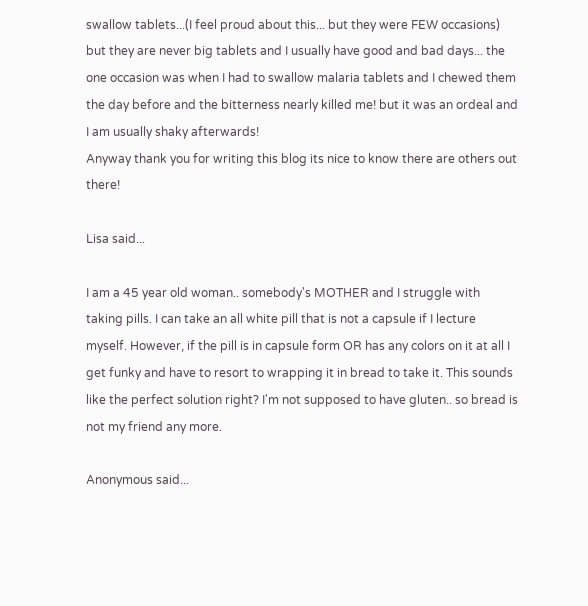swallow tablets...(I feel proud about this... but they were FEW occasions) but they are never big tablets and I usually have good and bad days... the one occasion was when I had to swallow malaria tablets and I chewed them the day before and the bitterness nearly killed me! but it was an ordeal and I am usually shaky afterwards!
Anyway thank you for writing this blog its nice to know there are others out there!

Lisa said...

I am a 45 year old woman.. somebody's MOTHER and I struggle with taking pills. I can take an all white pill that is not a capsule if I lecture myself. However, if the pill is in capsule form OR has any colors on it at all I get funky and have to resort to wrapping it in bread to take it. This sounds like the perfect solution right? I'm not supposed to have gluten.. so bread is not my friend any more.

Anonymous said...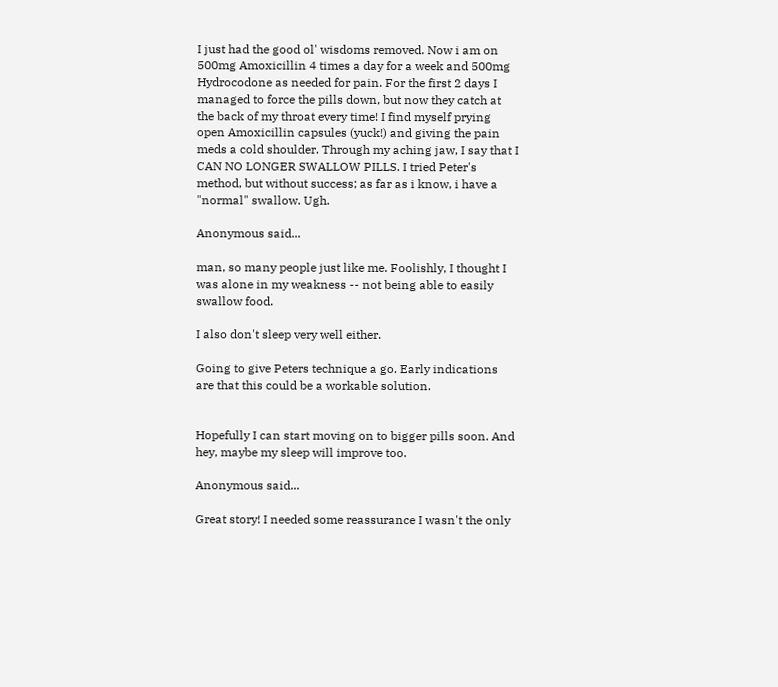I just had the good ol' wisdoms removed. Now i am on 500mg Amoxicillin 4 times a day for a week and 500mg Hydrocodone as needed for pain. For the first 2 days I managed to force the pills down, but now they catch at the back of my throat every time! I find myself prying open Amoxicillin capsules (yuck!) and giving the pain meds a cold shoulder. Through my aching jaw, I say that I CAN NO LONGER SWALLOW PILLS. I tried Peter's method, but without success; as far as i know, i have a "normal" swallow. Ugh.

Anonymous said...

man, so many people just like me. Foolishly, I thought I was alone in my weakness -- not being able to easily swallow food.

I also don't sleep very well either.

Going to give Peters technique a go. Early indications are that this could be a workable solution.


Hopefully I can start moving on to bigger pills soon. And hey, maybe my sleep will improve too.

Anonymous said...

Great story! I needed some reassurance I wasn't the only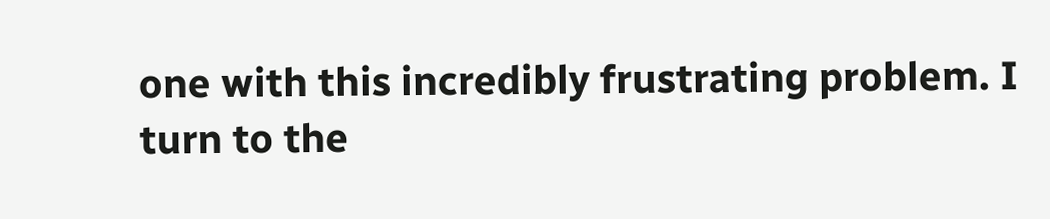one with this incredibly frustrating problem. I turn to the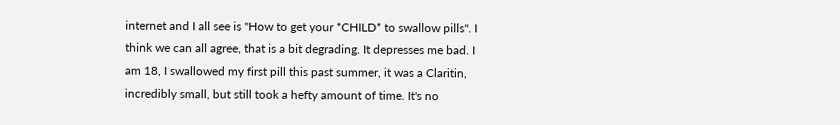internet and I all see is "How to get your *CHILD* to swallow pills". I think we can all agree, that is a bit degrading. It depresses me bad. I am 18, I swallowed my first pill this past summer, it was a Claritin, incredibly small, but still took a hefty amount of time. It's no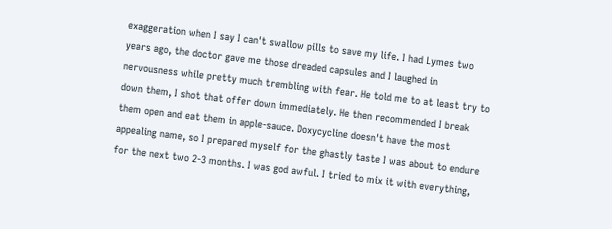exaggeration when I say I can't swallow pills to save my life. I had Lymes two years ago, the doctor gave me those dreaded capsules and I laughed in nervousness while pretty much trembling with fear. He told me to at least try to down them, I shot that offer down immediately. He then recommended I break them open and eat them in apple-sauce. Doxycycline doesn't have the most appealing name, so I prepared myself for the ghastly taste I was about to endure for the next two 2-3 months. I was god awful. I tried to mix it with everything,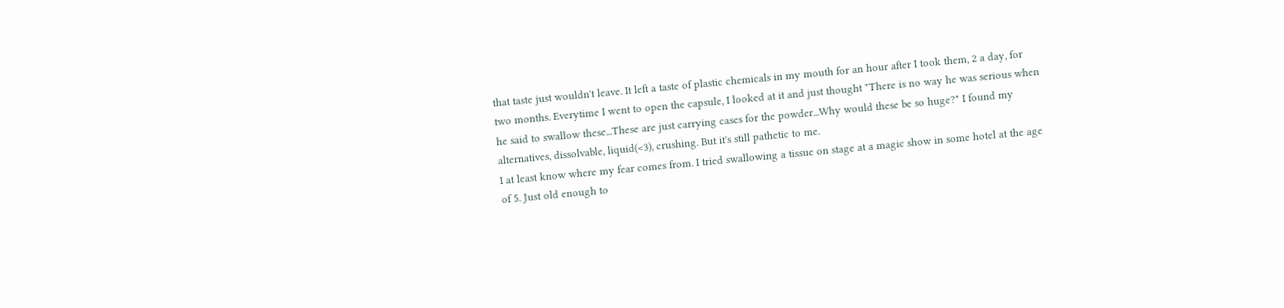that taste just wouldn't leave. It left a taste of plastic chemicals in my mouth for an hour after I took them, 2 a day, for two months. Everytime I went to open the capsule, I looked at it and just thought "There is no way he was serious when he said to swallow these...These are just carrying cases for the powder...Why would these be so huge?" I found my alternatives, dissolvable, liquid(<3), crushing. But it's still pathetic to me.
I at least know where my fear comes from. I tried swallowing a tissue on stage at a magic show in some hotel at the age of 5. Just old enough to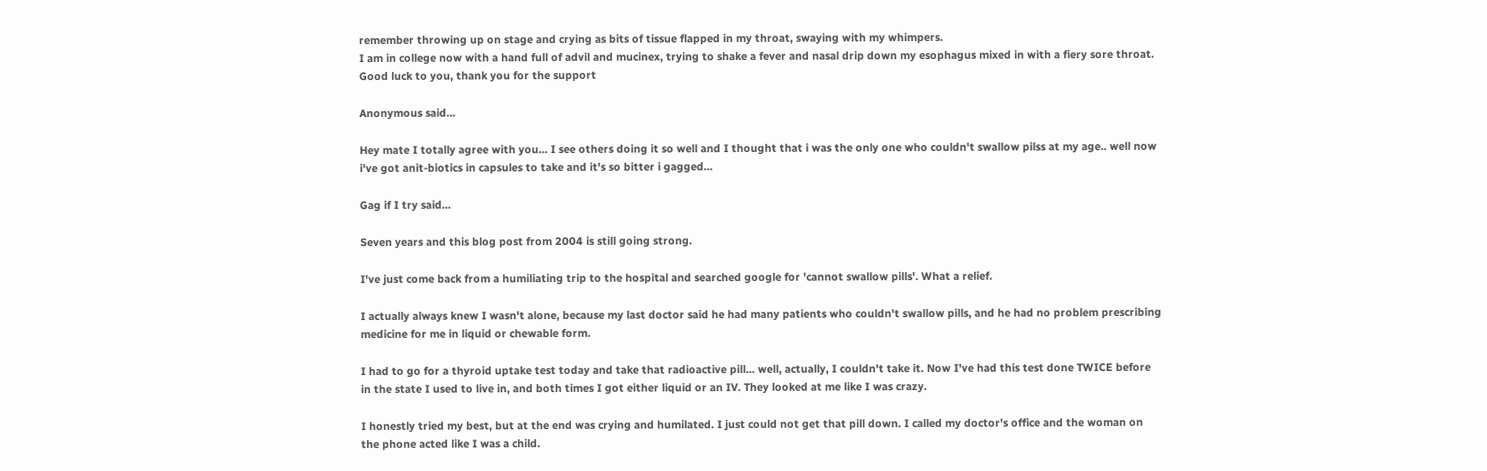remember throwing up on stage and crying as bits of tissue flapped in my throat, swaying with my whimpers.
I am in college now with a hand full of advil and mucinex, trying to shake a fever and nasal drip down my esophagus mixed in with a fiery sore throat. Good luck to you, thank you for the support

Anonymous said...

Hey mate I totally agree with you... I see others doing it so well and I thought that i was the only one who couldn't swallow pilss at my age.. well now i've got anit-biotics in capsules to take and it's so bitter i gagged...

Gag if I try said...

Seven years and this blog post from 2004 is still going strong.

I've just come back from a humiliating trip to the hospital and searched google for 'cannot swallow pills'. What a relief.

I actually always knew I wasn't alone, because my last doctor said he had many patients who couldn't swallow pills, and he had no problem prescribing medicine for me in liquid or chewable form.

I had to go for a thyroid uptake test today and take that radioactive pill... well, actually, I couldn't take it. Now I've had this test done TWICE before in the state I used to live in, and both times I got either liquid or an IV. They looked at me like I was crazy.

I honestly tried my best, but at the end was crying and humilated. I just could not get that pill down. I called my doctor's office and the woman on the phone acted like I was a child.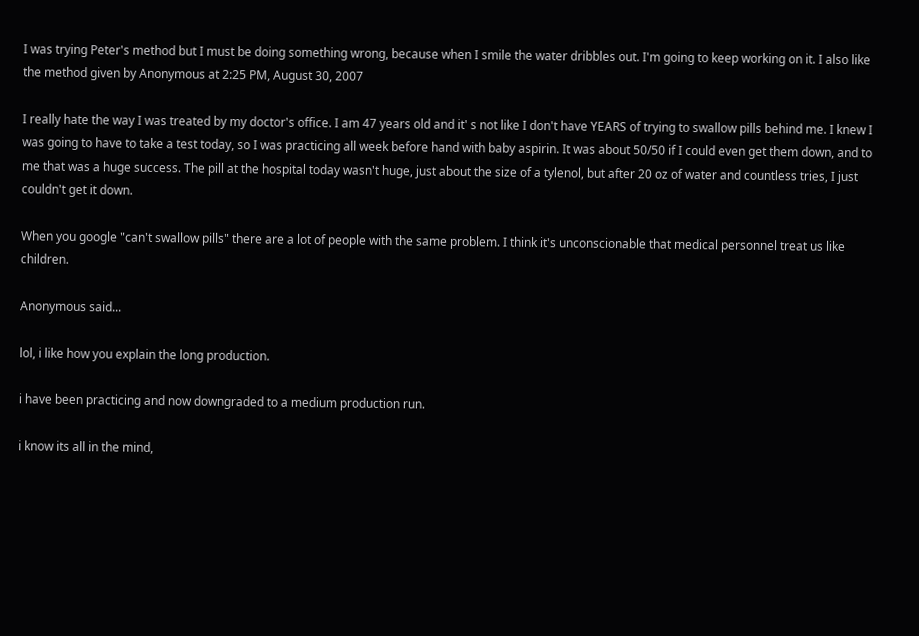I was trying Peter's method but I must be doing something wrong, because when I smile the water dribbles out. I'm going to keep working on it. I also like the method given by Anonymous at 2:25 PM, August 30, 2007

I really hate the way I was treated by my doctor's office. I am 47 years old and it' s not like I don't have YEARS of trying to swallow pills behind me. I knew I was going to have to take a test today, so I was practicing all week before hand with baby aspirin. It was about 50/50 if I could even get them down, and to me that was a huge success. The pill at the hospital today wasn't huge, just about the size of a tylenol, but after 20 oz of water and countless tries, I just couldn't get it down.

When you google "can't swallow pills" there are a lot of people with the same problem. I think it's unconscionable that medical personnel treat us like children.

Anonymous said...

lol, i like how you explain the long production.

i have been practicing and now downgraded to a medium production run.

i know its all in the mind,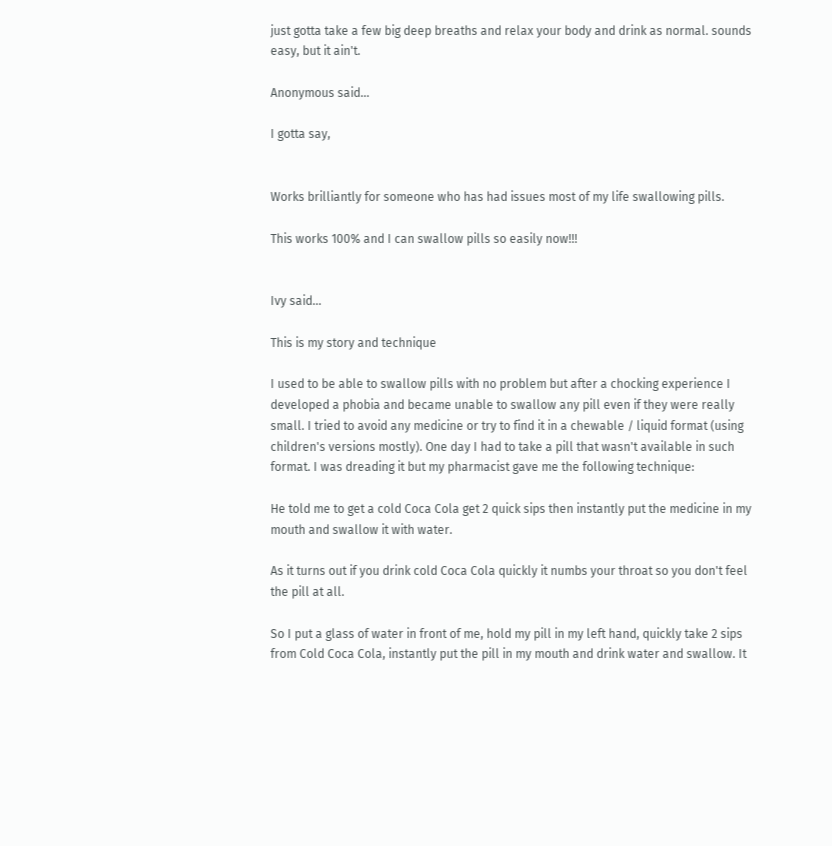just gotta take a few big deep breaths and relax your body and drink as normal. sounds easy, but it ain't.

Anonymous said...

I gotta say,


Works brilliantly for someone who has had issues most of my life swallowing pills.

This works 100% and I can swallow pills so easily now!!!


Ivy said...

This is my story and technique

I used to be able to swallow pills with no problem but after a chocking experience I developed a phobia and became unable to swallow any pill even if they were really small. I tried to avoid any medicine or try to find it in a chewable / liquid format (using children's versions mostly). One day I had to take a pill that wasn't available in such format. I was dreading it but my pharmacist gave me the following technique:

He told me to get a cold Coca Cola get 2 quick sips then instantly put the medicine in my mouth and swallow it with water.

As it turns out if you drink cold Coca Cola quickly it numbs your throat so you don't feel the pill at all.

So I put a glass of water in front of me, hold my pill in my left hand, quickly take 2 sips from Cold Coca Cola, instantly put the pill in my mouth and drink water and swallow. It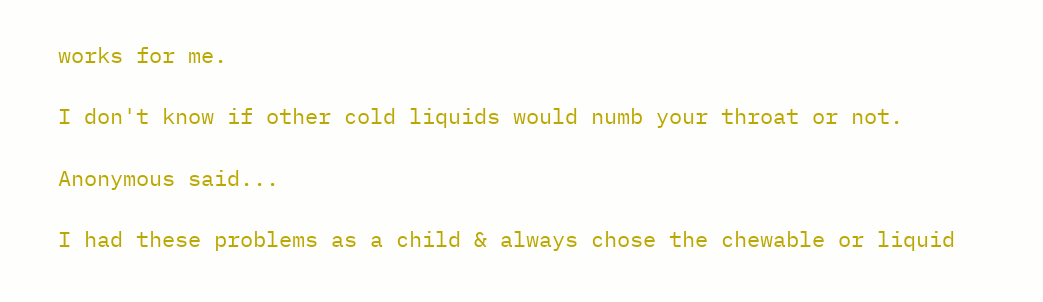works for me.

I don't know if other cold liquids would numb your throat or not.

Anonymous said...

I had these problems as a child & always chose the chewable or liquid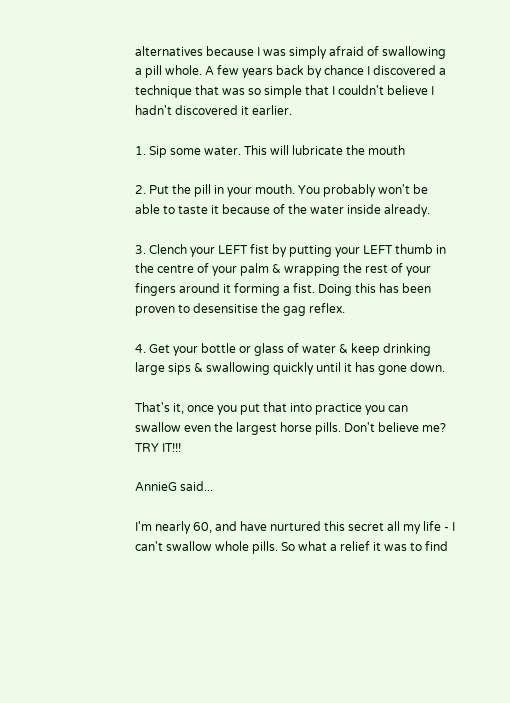alternatives because I was simply afraid of swallowing a pill whole. A few years back by chance I discovered a technique that was so simple that I couldn't believe I hadn't discovered it earlier.

1. Sip some water. This will lubricate the mouth

2. Put the pill in your mouth. You probably won't be able to taste it because of the water inside already.

3. Clench your LEFT fist by putting your LEFT thumb in the centre of your palm & wrapping the rest of your fingers around it forming a fist. Doing this has been proven to desensitise the gag reflex.

4. Get your bottle or glass of water & keep drinking large sips & swallowing quickly until it has gone down.

That's it, once you put that into practice you can swallow even the largest horse pills. Don't believe me? TRY IT!!!

AnnieG said...

I'm nearly 60, and have nurtured this secret all my life - I can't swallow whole pills. So what a relief it was to find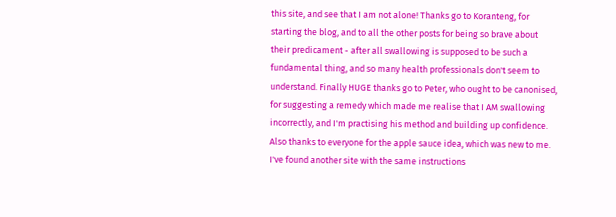this site, and see that I am not alone! Thanks go to Koranteng, for starting the blog, and to all the other posts for being so brave about their predicament - after all swallowing is supposed to be such a fundamental thing, and so many health professionals don't seem to understand. Finally HUGE thanks go to Peter, who ought to be canonised, for suggesting a remedy which made me realise that I AM swallowing incorrectly, and I'm practising his method and building up confidence. Also thanks to everyone for the apple sauce idea, which was new to me. I've found another site with the same instructions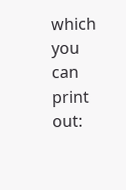which you can print out: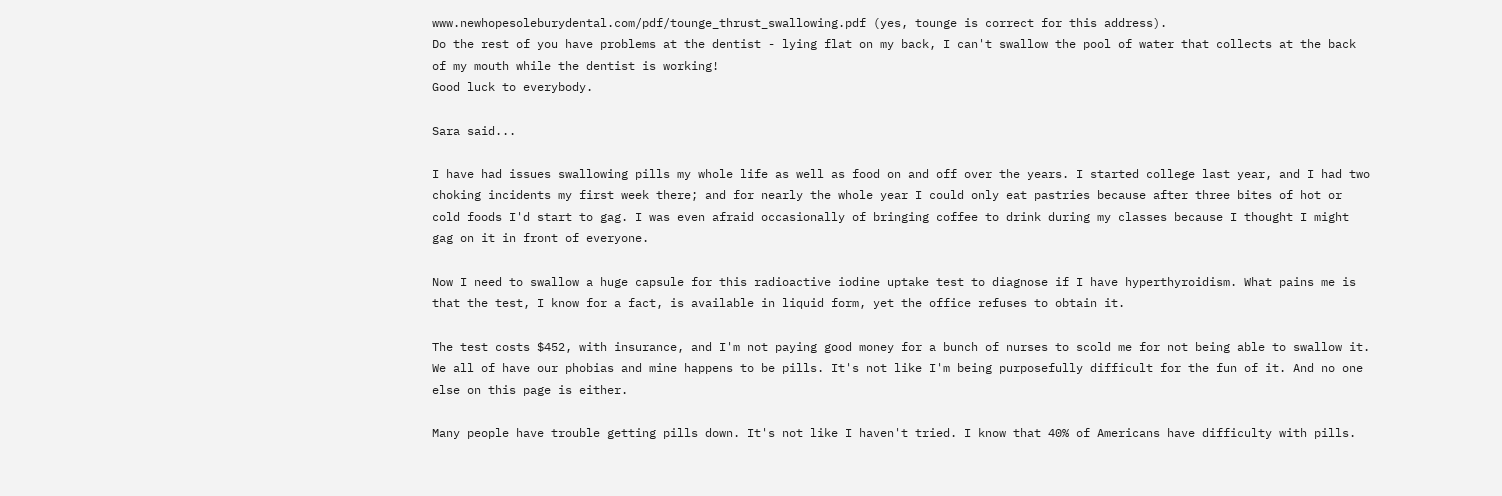www.newhopesoleburydental.com/pdf/tounge_thrust_swallowing.pdf (yes, tounge is correct for this address).
Do the rest of you have problems at the dentist - lying flat on my back, I can't swallow the pool of water that collects at the back of my mouth while the dentist is working!
Good luck to everybody.

Sara said...

I have had issues swallowing pills my whole life as well as food on and off over the years. I started college last year, and I had two choking incidents my first week there; and for nearly the whole year I could only eat pastries because after three bites of hot or cold foods I'd start to gag. I was even afraid occasionally of bringing coffee to drink during my classes because I thought I might gag on it in front of everyone.

Now I need to swallow a huge capsule for this radioactive iodine uptake test to diagnose if I have hyperthyroidism. What pains me is that the test, I know for a fact, is available in liquid form, yet the office refuses to obtain it.

The test costs $452, with insurance, and I'm not paying good money for a bunch of nurses to scold me for not being able to swallow it. We all of have our phobias and mine happens to be pills. It's not like I'm being purposefully difficult for the fun of it. And no one else on this page is either.

Many people have trouble getting pills down. It's not like I haven't tried. I know that 40% of Americans have difficulty with pills.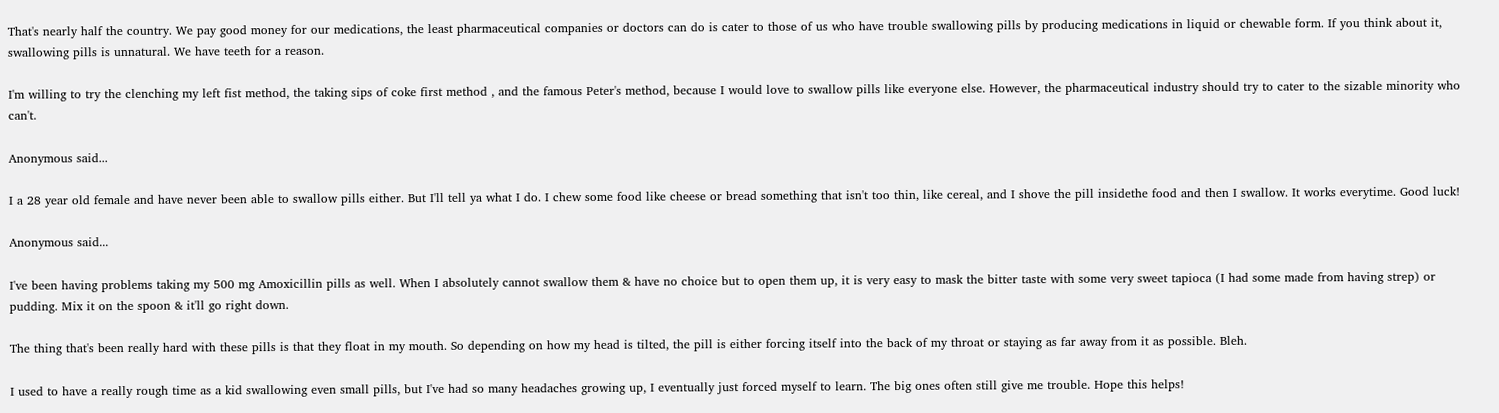That's nearly half the country. We pay good money for our medications, the least pharmaceutical companies or doctors can do is cater to those of us who have trouble swallowing pills by producing medications in liquid or chewable form. If you think about it, swallowing pills is unnatural. We have teeth for a reason.

I'm willing to try the clenching my left fist method, the taking sips of coke first method , and the famous Peter's method, because I would love to swallow pills like everyone else. However, the pharmaceutical industry should try to cater to the sizable minority who can't.

Anonymous said...

I a 28 year old female and have never been able to swallow pills either. But I'll tell ya what I do. I chew some food like cheese or bread something that isn't too thin, like cereal, and I shove the pill insidethe food and then I swallow. It works everytime. Good luck!

Anonymous said...

I've been having problems taking my 500 mg Amoxicillin pills as well. When I absolutely cannot swallow them & have no choice but to open them up, it is very easy to mask the bitter taste with some very sweet tapioca (I had some made from having strep) or pudding. Mix it on the spoon & it'll go right down.

The thing that's been really hard with these pills is that they float in my mouth. So depending on how my head is tilted, the pill is either forcing itself into the back of my throat or staying as far away from it as possible. Bleh.

I used to have a really rough time as a kid swallowing even small pills, but I've had so many headaches growing up, I eventually just forced myself to learn. The big ones often still give me trouble. Hope this helps!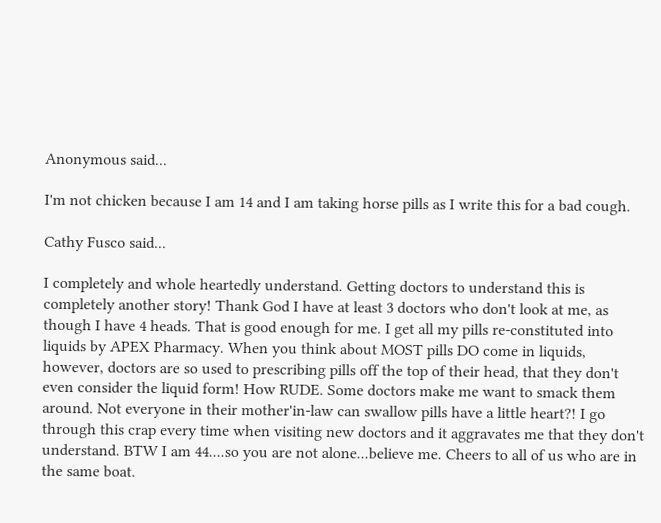Anonymous said...

I'm not chicken because I am 14 and I am taking horse pills as I write this for a bad cough.

Cathy Fusco said...

I completely and whole heartedly understand. Getting doctors to understand this is completely another story! Thank God I have at least 3 doctors who don't look at me, as though I have 4 heads. That is good enough for me. I get all my pills re-constituted into liquids by APEX Pharmacy. When you think about MOST pills DO come in liquids, however, doctors are so used to prescribing pills off the top of their head, that they don't even consider the liquid form! How RUDE. Some doctors make me want to smack them around. Not everyone in their mother'in-law can swallow pills have a little heart?! I go through this crap every time when visiting new doctors and it aggravates me that they don't understand. BTW I am 44....so you are not alone...believe me. Cheers to all of us who are in the same boat.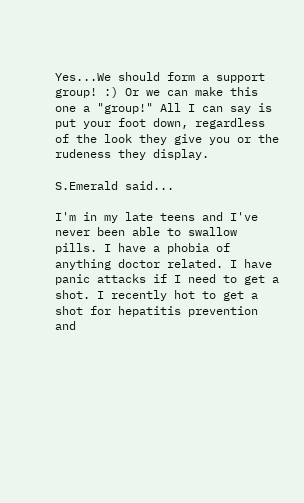Yes...We should form a support group! :) Or we can make this one a "group!" All I can say is put your foot down, regardless of the look they give you or the rudeness they display.

S.Emerald said...

I'm in my late teens and I've never been able to swallow pills. I have a phobia of anything doctor related. I have panic attacks if I need to get a shot. I recently hot to get a shot for hepatitis prevention and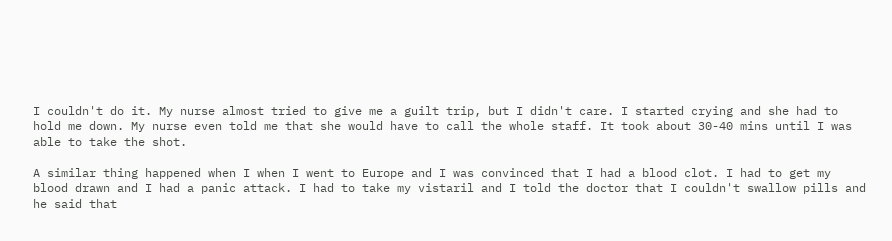I couldn't do it. My nurse almost tried to give me a guilt trip, but I didn't care. I started crying and she had to hold me down. My nurse even told me that she would have to call the whole staff. It took about 30-40 mins until I was able to take the shot.

A similar thing happened when I when I went to Europe and I was convinced that I had a blood clot. I had to get my blood drawn and I had a panic attack. I had to take my vistaril and I told the doctor that I couldn't swallow pills and he said that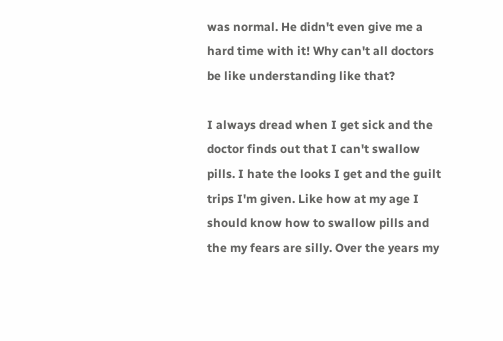was normal. He didn't even give me a hard time with it! Why can't all doctors be like understanding like that?

I always dread when I get sick and the doctor finds out that I can't swallow pills. I hate the looks I get and the guilt trips I'm given. Like how at my age I should know how to swallow pills and the my fears are silly. Over the years my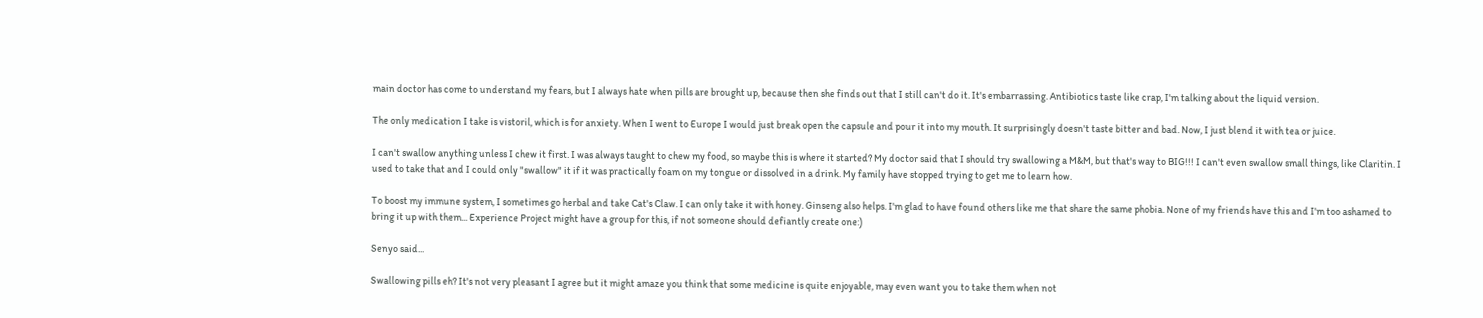main doctor has come to understand my fears, but I always hate when pills are brought up, because then she finds out that I still can't do it. It's embarrassing. Antibiotics taste like crap, I'm talking about the liquid version.

The only medication I take is vistoril, which is for anxiety. When I went to Europe I would just break open the capsule and pour it into my mouth. It surprisingly doesn't taste bitter and bad. Now, I just blend it with tea or juice.

I can't swallow anything unless I chew it first. I was always taught to chew my food, so maybe this is where it started? My doctor said that I should try swallowing a M&M, but that's way to BIG!!! I can't even swallow small things, like Claritin. I used to take that and I could only "swallow" it if it was practically foam on my tongue or dissolved in a drink. My family have stopped trying to get me to learn how.

To boost my immune system, I sometimes go herbal and take Cat's Claw. I can only take it with honey. Ginseng also helps. I'm glad to have found others like me that share the same phobia. None of my friends have this and I'm too ashamed to bring it up with them... Experience Project might have a group for this, if not someone should defiantly create one:)

Senyo said...

Swallowing pills eh? It's not very pleasant I agree but it might amaze you think that some medicine is quite enjoyable, may even want you to take them when not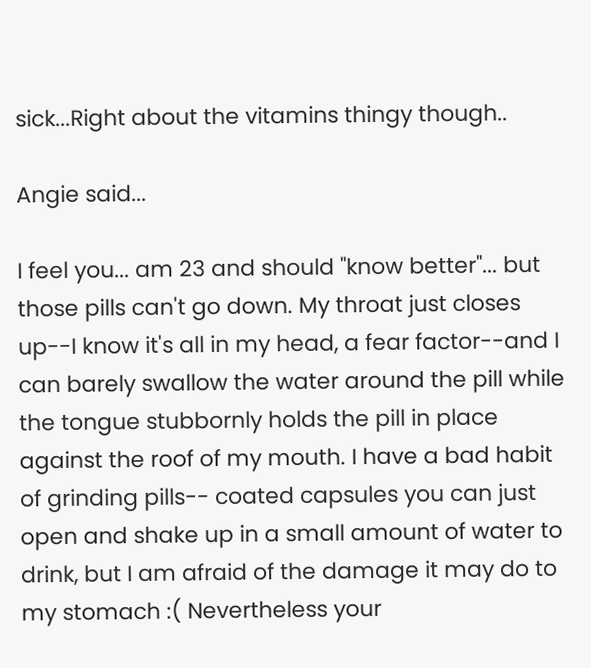sick...Right about the vitamins thingy though..

Angie said...

I feel you... am 23 and should "know better"... but those pills can't go down. My throat just closes up--I know it's all in my head, a fear factor--and I can barely swallow the water around the pill while the tongue stubbornly holds the pill in place against the roof of my mouth. I have a bad habit of grinding pills-- coated capsules you can just open and shake up in a small amount of water to drink, but I am afraid of the damage it may do to my stomach :( Nevertheless your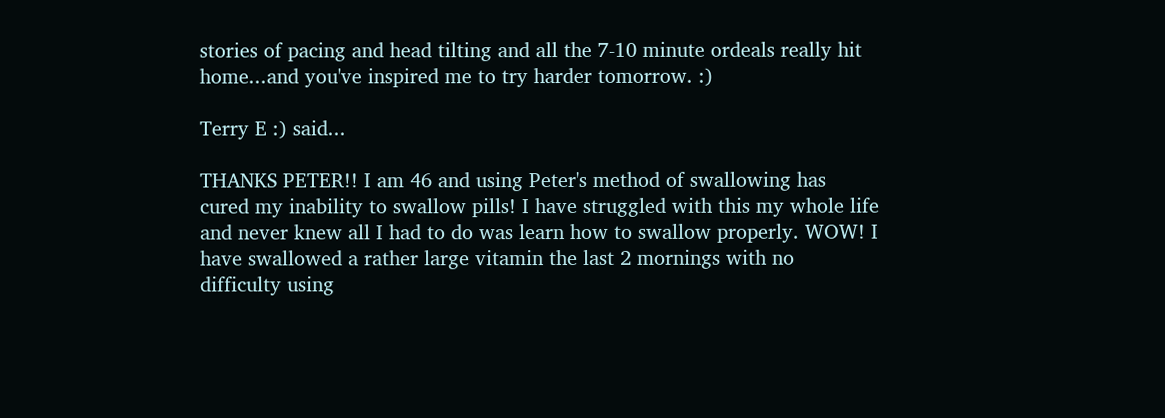stories of pacing and head tilting and all the 7-10 minute ordeals really hit home...and you've inspired me to try harder tomorrow. :)

Terry E :) said...

THANKS PETER!! I am 46 and using Peter's method of swallowing has cured my inability to swallow pills! I have struggled with this my whole life and never knew all I had to do was learn how to swallow properly. WOW! I have swallowed a rather large vitamin the last 2 mornings with no difficulty using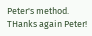Peter's method. THanks again Peter!